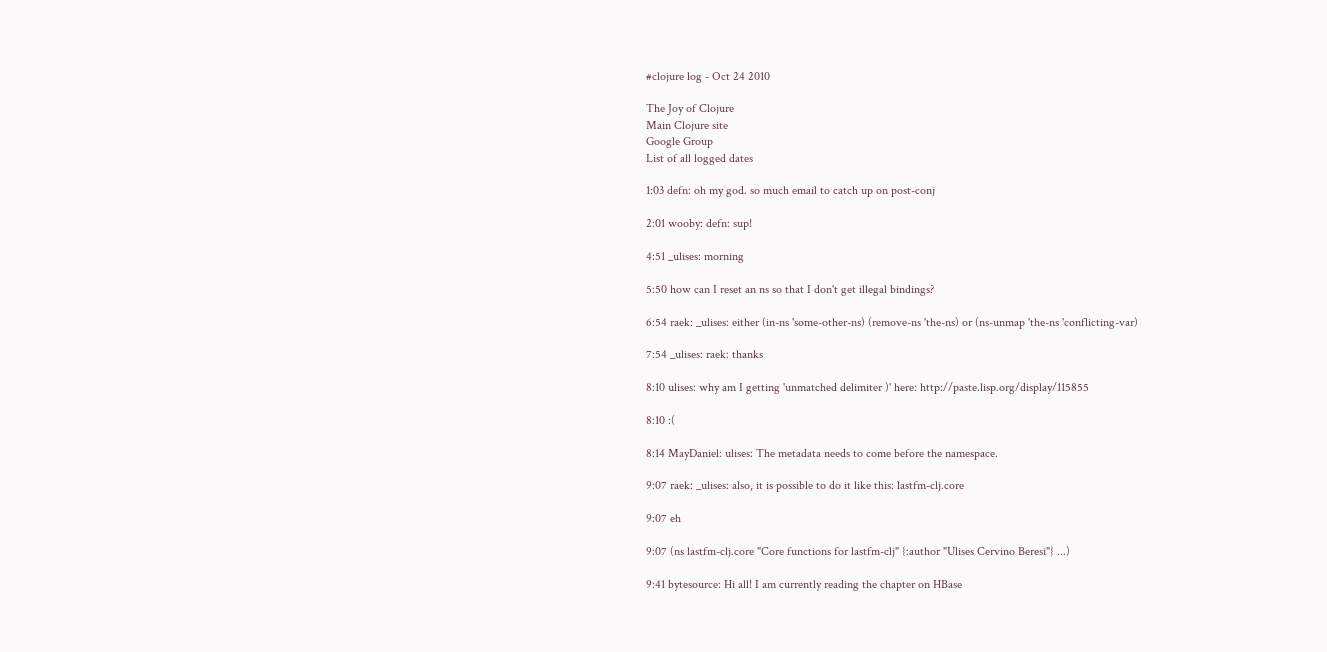#clojure log - Oct 24 2010

The Joy of Clojure
Main Clojure site
Google Group
List of all logged dates

1:03 defn: oh my god. so much email to catch up on post-conj

2:01 wooby: defn: sup!

4:51 _ulises: morning

5:50 how can I reset an ns so that I don't get illegal bindings?

6:54 raek: _ulises: either (in-ns 'some-other-ns) (remove-ns 'the-ns) or (ns-unmap 'the-ns 'conflicting-var)

7:54 _ulises: raek: thanks

8:10 ulises: why am I getting 'unmatched delimiter )' here: http://paste.lisp.org/display/115855

8:10 :(

8:14 MayDaniel: ulises: The metadata needs to come before the namespace.

9:07 raek: _ulises: also, it is possible to do it like this: lastfm-clj.core

9:07 eh

9:07 (ns lastfm-clj.core "Core functions for lastfm-clj" {:author "Ulises Cervino Beresi"} ...)

9:41 bytesource: Hi all! I am currently reading the chapter on HBase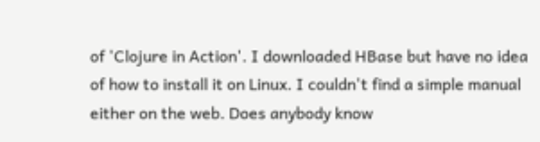of 'Clojure in Action'. I downloaded HBase but have no idea of how to install it on Linux. I couldn't find a simple manual either on the web. Does anybody know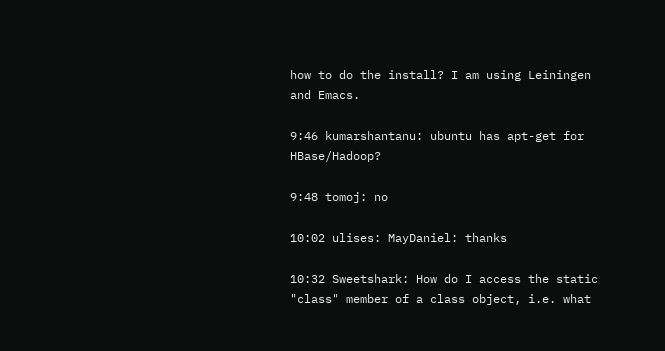how to do the install? I am using Leiningen and Emacs.

9:46 kumarshantanu: ubuntu has apt-get for HBase/Hadoop?

9:48 tomoj: no

10:02 ulises: MayDaniel: thanks

10:32 Sweetshark: How do I access the static "class" member of a class object, i.e. what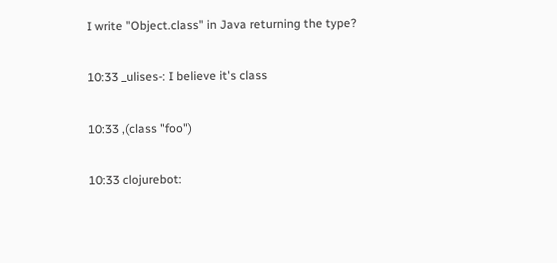I write "Object.class" in Java returning the type?

10:33 _ulises-: I believe it's class

10:33 ,(class "foo")

10:33 clojurebot: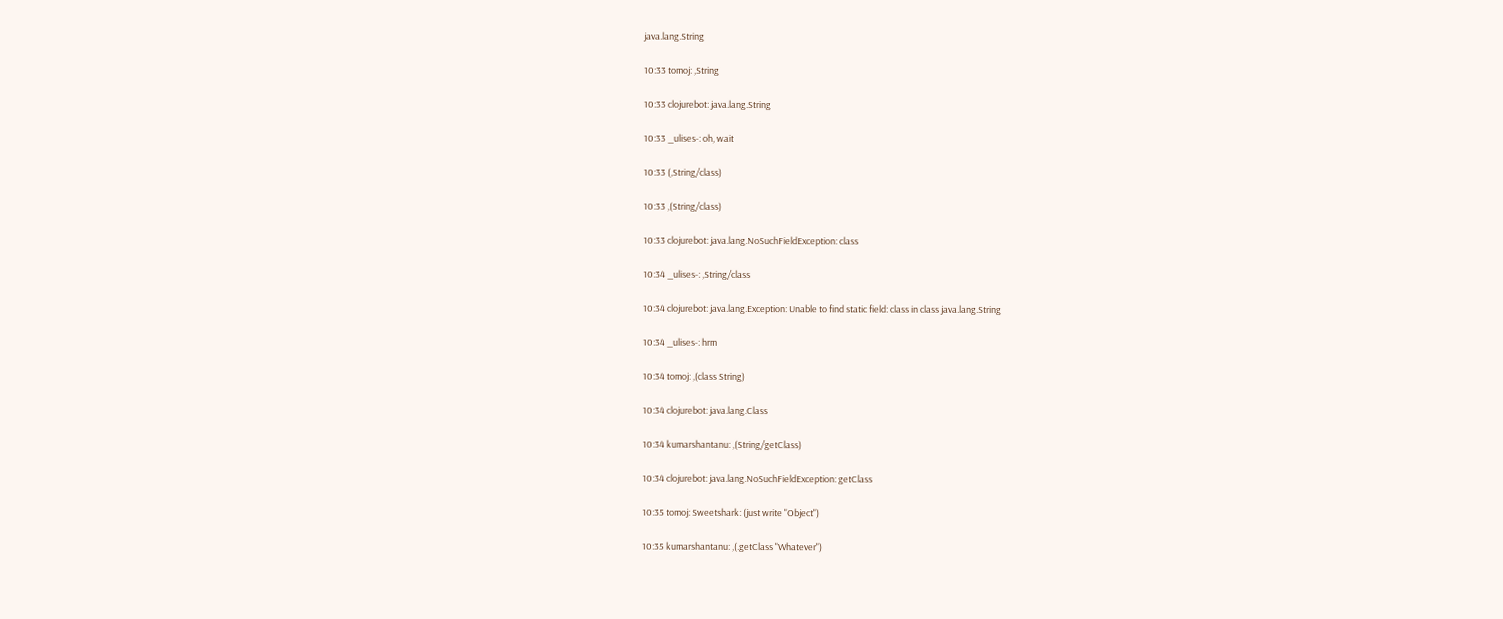java.lang.String

10:33 tomoj: ,String

10:33 clojurebot: java.lang.String

10:33 _ulises-: oh, wait

10:33 (,String/class)

10:33 ,(String/class)

10:33 clojurebot: java.lang.NoSuchFieldException: class

10:34 _ulises-: ,String/class

10:34 clojurebot: java.lang.Exception: Unable to find static field: class in class java.lang.String

10:34 _ulises-: hrm

10:34 tomoj: ,(class String)

10:34 clojurebot: java.lang.Class

10:34 kumarshantanu: ,(String/getClass)

10:34 clojurebot: java.lang.NoSuchFieldException: getClass

10:35 tomoj: Sweetshark: (just write "Object")

10:35 kumarshantanu: ,(.getClass "Whatever")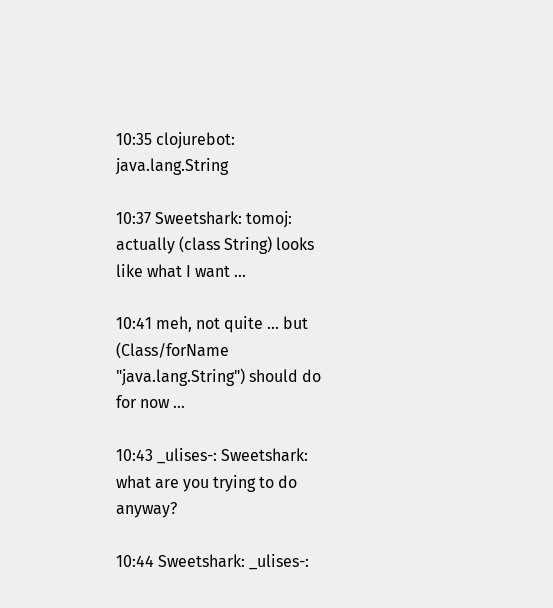10:35 clojurebot: java.lang.String

10:37 Sweetshark: tomoj: actually (class String) looks like what I want ...

10:41 meh, not quite ... but (Class/forName "java.lang.String") should do for now ...

10:43 _ulises-: Sweetshark: what are you trying to do anyway?

10:44 Sweetshark: _ulises-: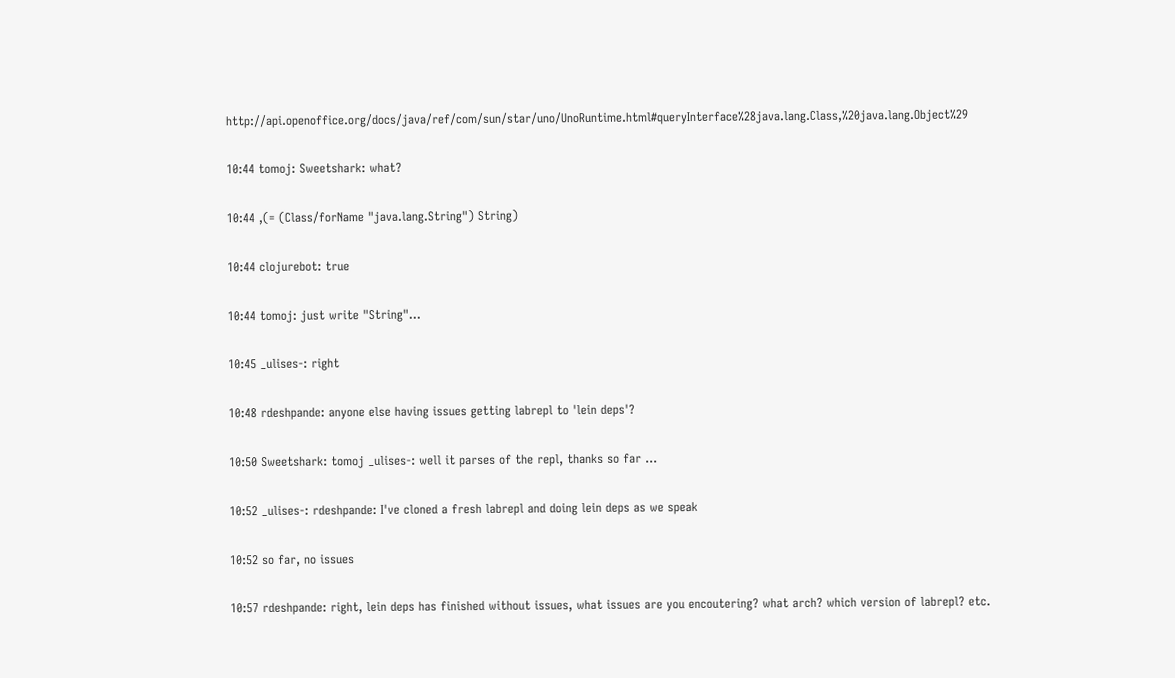http://api.openoffice.org/docs/java/ref/com/sun/star/uno/UnoRuntime.html#queryInterface%28java.lang.Class,%20java.lang.Object%29

10:44 tomoj: Sweetshark: what?

10:44 ,(= (Class/forName "java.lang.String") String)

10:44 clojurebot: true

10:44 tomoj: just write "String"...

10:45 _ulises-: right

10:48 rdeshpande: anyone else having issues getting labrepl to 'lein deps'?

10:50 Sweetshark: tomoj _ulises-: well it parses of the repl, thanks so far ...

10:52 _ulises-: rdeshpande: I've cloned a fresh labrepl and doing lein deps as we speak

10:52 so far, no issues

10:57 rdeshpande: right, lein deps has finished without issues, what issues are you encoutering? what arch? which version of labrepl? etc.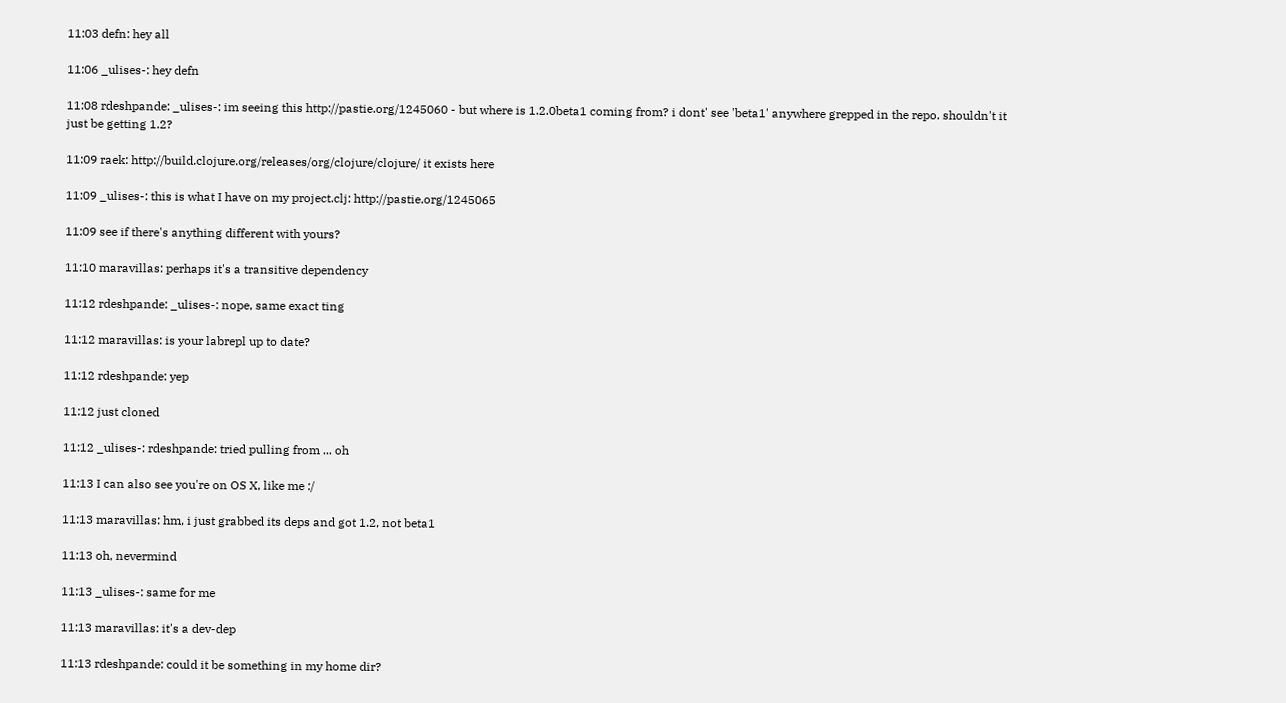11:03 defn: hey all

11:06 _ulises-: hey defn

11:08 rdeshpande: _ulises-: im seeing this http://pastie.org/1245060 - but where is 1.2.0beta1 coming from? i dont' see 'beta1' anywhere grepped in the repo. shouldn't it just be getting 1.2?

11:09 raek: http://build.clojure.org/releases/org/clojure/clojure/ it exists here

11:09 _ulises-: this is what I have on my project.clj: http://pastie.org/1245065

11:09 see if there's anything different with yours?

11:10 maravillas: perhaps it's a transitive dependency

11:12 rdeshpande: _ulises-: nope, same exact ting

11:12 maravillas: is your labrepl up to date?

11:12 rdeshpande: yep

11:12 just cloned

11:12 _ulises-: rdeshpande: tried pulling from ... oh

11:13 I can also see you're on OS X, like me :/

11:13 maravillas: hm, i just grabbed its deps and got 1.2, not beta1

11:13 oh, nevermind

11:13 _ulises-: same for me

11:13 maravillas: it's a dev-dep

11:13 rdeshpande: could it be something in my home dir?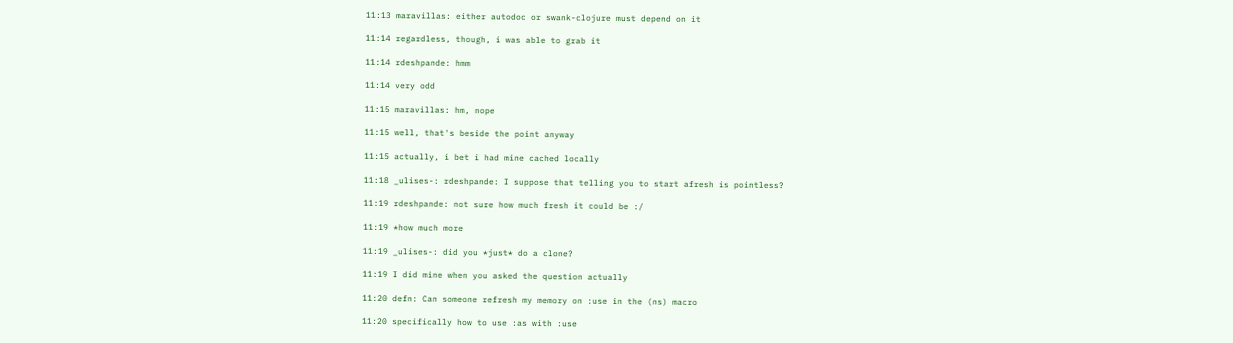11:13 maravillas: either autodoc or swank-clojure must depend on it

11:14 regardless, though, i was able to grab it

11:14 rdeshpande: hmm

11:14 very odd

11:15 maravillas: hm, nope

11:15 well, that's beside the point anyway

11:15 actually, i bet i had mine cached locally

11:18 _ulises-: rdeshpande: I suppose that telling you to start afresh is pointless?

11:19 rdeshpande: not sure how much fresh it could be :/

11:19 *how much more

11:19 _ulises-: did you *just* do a clone?

11:19 I did mine when you asked the question actually

11:20 defn: Can someone refresh my memory on :use in the (ns) macro

11:20 specifically how to use :as with :use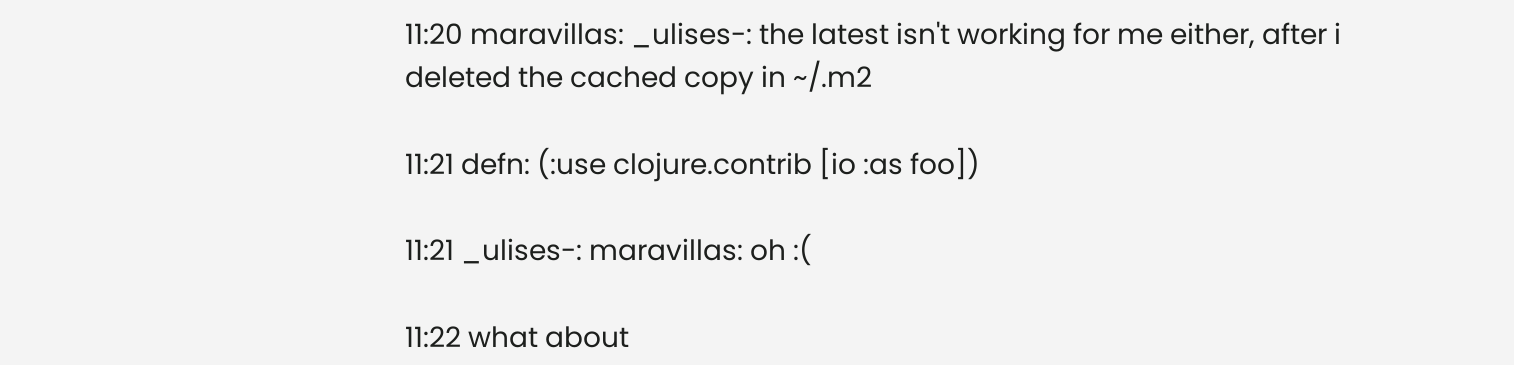11:20 maravillas: _ulises-: the latest isn't working for me either, after i deleted the cached copy in ~/.m2

11:21 defn: (:use clojure.contrib [io :as foo])

11:21 _ulises-: maravillas: oh :(

11:22 what about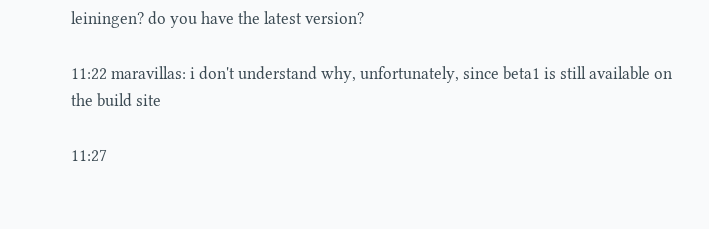leiningen? do you have the latest version?

11:22 maravillas: i don't understand why, unfortunately, since beta1 is still available on the build site

11:27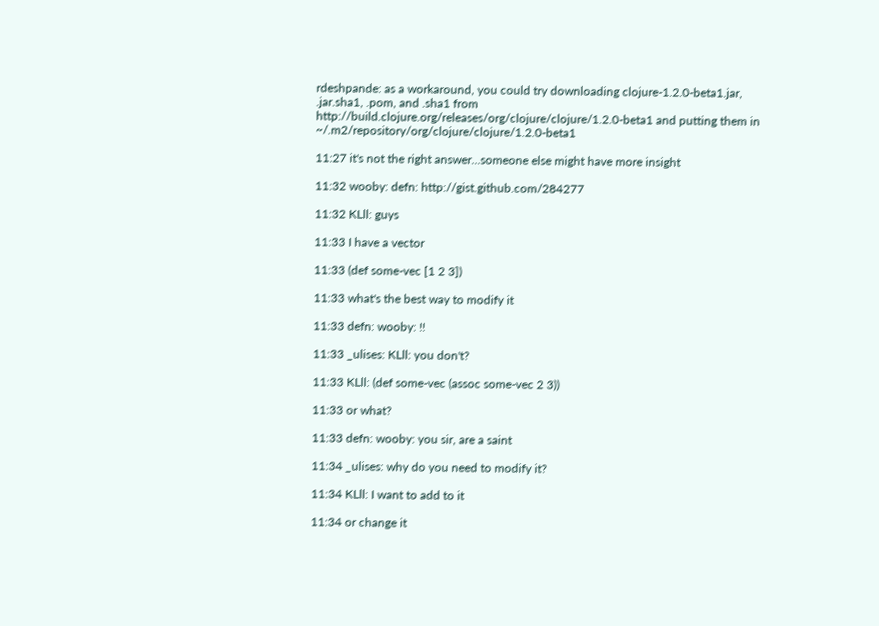rdeshpande: as a workaround, you could try downloading clojure-1.2.0-beta1.jar, .jar.sha1, .pom, and .sha1 from http://build.clojure.org/releases/org/clojure/clojure/1.2.0-beta1 and putting them in ~/.m2/repository/org/clojure/clojure/1.2.0-beta1

11:27 it's not the right answer...someone else might have more insight

11:32 wooby: defn: http://gist.github.com/284277

11:32 KLll: guys

11:33 I have a vector

11:33 (def some-vec [1 2 3])

11:33 what's the best way to modify it

11:33 defn: wooby: !!

11:33 _ulises: KLll: you don't?

11:33 KLll: (def some-vec (assoc some-vec 2 3))

11:33 or what?

11:33 defn: wooby: you sir, are a saint

11:34 _ulises: why do you need to modify it?

11:34 KLll: I want to add to it

11:34 or change it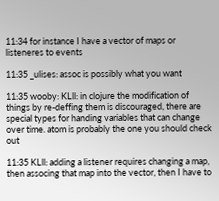11:34 for instance I have a vector of maps or listeneres to events

11:35 _ulises: assoc is possibly what you want

11:35 wooby: KLll: in clojure the modification of things by re-deffing them is discouraged, there are special types for handing variables that can change over time. atom is probably the one you should check out

11:35 KLll: adding a listener requires changing a map, then associng that map into the vector, then I have to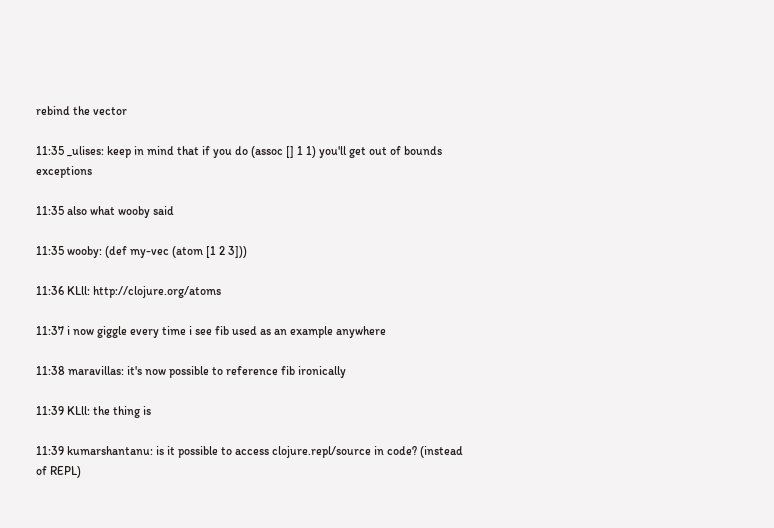rebind the vector

11:35 _ulises: keep in mind that if you do (assoc [] 1 1) you'll get out of bounds exceptions

11:35 also what wooby said

11:35 wooby: (def my-vec (atom [1 2 3]))

11:36 KLll: http://clojure.org/atoms

11:37 i now giggle every time i see fib used as an example anywhere

11:38 maravillas: it's now possible to reference fib ironically

11:39 KLll: the thing is

11:39 kumarshantanu: is it possible to access clojure.repl/source in code? (instead of REPL)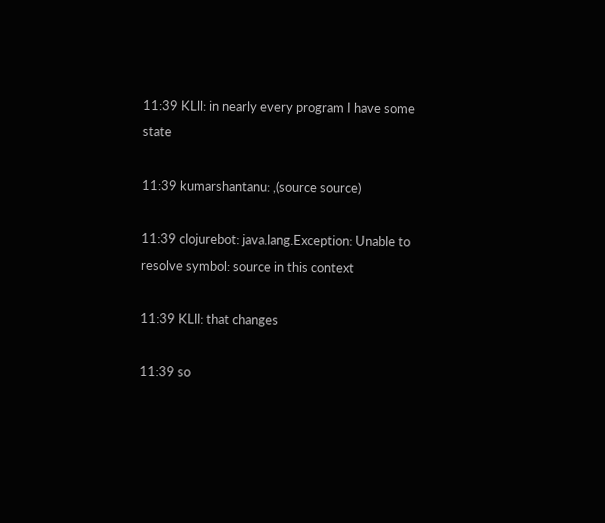11:39 KLll: in nearly every program I have some state

11:39 kumarshantanu: ,(source source)

11:39 clojurebot: java.lang.Exception: Unable to resolve symbol: source in this context

11:39 KLll: that changes

11:39 so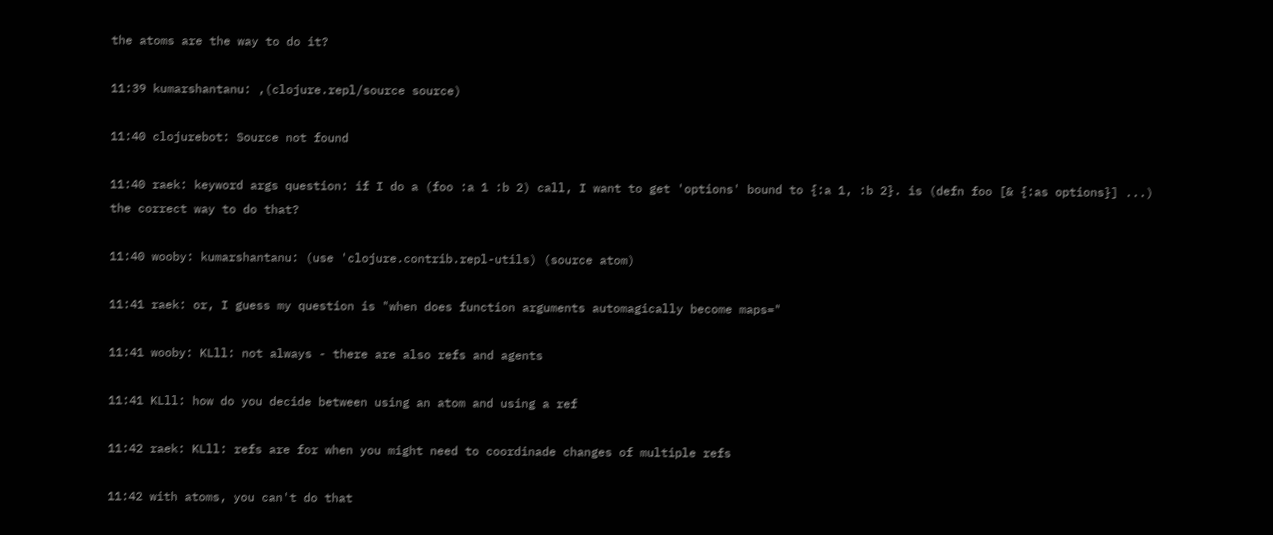the atoms are the way to do it?

11:39 kumarshantanu: ,(clojure.repl/source source)

11:40 clojurebot: Source not found

11:40 raek: keyword args question: if I do a (foo :a 1 :b 2) call, I want to get 'options' bound to {:a 1, :b 2}. is (defn foo [& {:as options}] ...) the correct way to do that?

11:40 wooby: kumarshantanu: (use 'clojure.contrib.repl-utils) (source atom)

11:41 raek: or, I guess my question is "when does function arguments automagically become maps="

11:41 wooby: KLll: not always - there are also refs and agents

11:41 KLll: how do you decide between using an atom and using a ref

11:42 raek: KLll: refs are for when you might need to coordinade changes of multiple refs

11:42 with atoms, you can't do that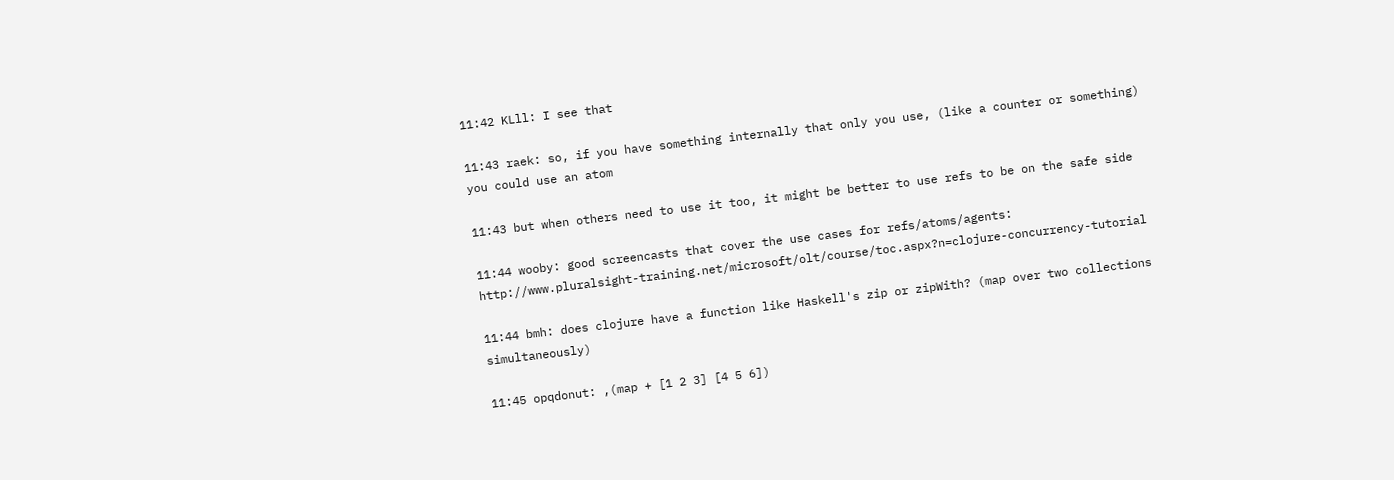11:42 KLll: I see that

11:43 raek: so, if you have something internally that only you use, (like a counter or something) you could use an atom

11:43 but when others need to use it too, it might be better to use refs to be on the safe side

11:44 wooby: good screencasts that cover the use cases for refs/atoms/agents: http://www.pluralsight-training.net/microsoft/olt/course/toc.aspx?n=clojure-concurrency-tutorial

11:44 bmh: does clojure have a function like Haskell's zip or zipWith? (map over two collections simultaneously)

11:45 opqdonut: ,(map + [1 2 3] [4 5 6])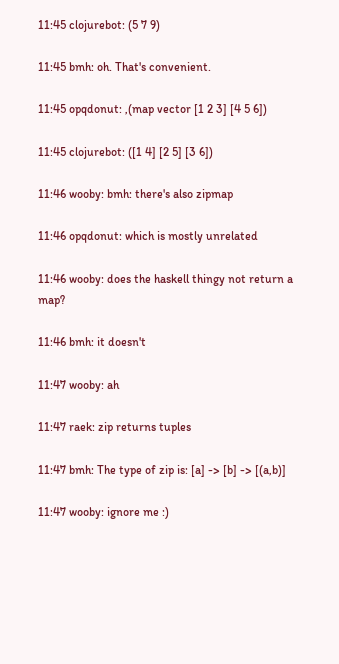11:45 clojurebot: (5 7 9)

11:45 bmh: oh. That's convenient.

11:45 opqdonut: ,(map vector [1 2 3] [4 5 6])

11:45 clojurebot: ([1 4] [2 5] [3 6])

11:46 wooby: bmh: there's also zipmap

11:46 opqdonut: which is mostly unrelated

11:46 wooby: does the haskell thingy not return a map?

11:46 bmh: it doesn't

11:47 wooby: ah

11:47 raek: zip returns tuples

11:47 bmh: The type of zip is: [a] -> [b] -> [(a,b)]

11:47 wooby: ignore me :)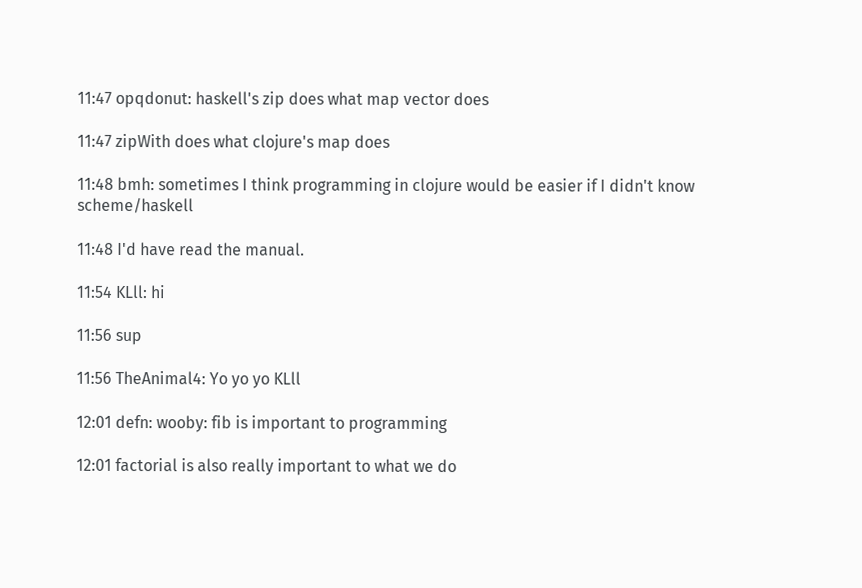11:47 opqdonut: haskell's zip does what map vector does

11:47 zipWith does what clojure's map does

11:48 bmh: sometimes I think programming in clojure would be easier if I didn't know scheme/haskell

11:48 I'd have read the manual.

11:54 KLll: hi

11:56 sup

11:56 TheAnimal4: Yo yo yo KLll

12:01 defn: wooby: fib is important to programming

12:01 factorial is also really important to what we do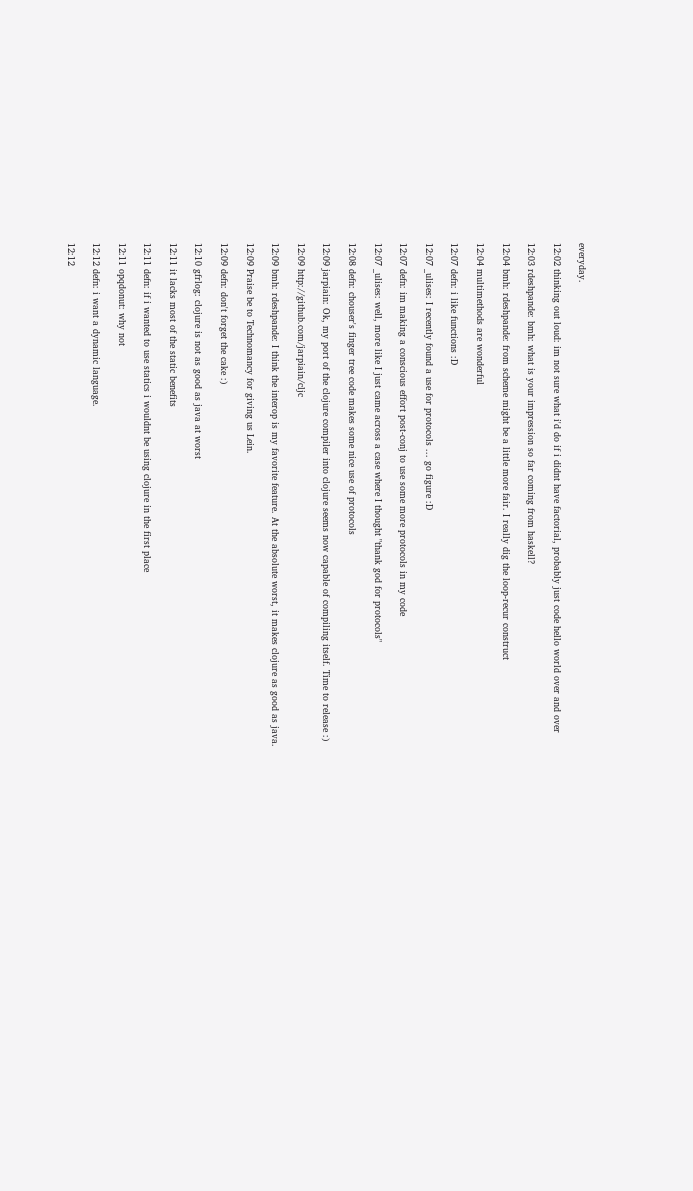everyday.

12:02 thinking out loud: im not sure what i'd do if i didnt have factorial, probably just code hello world over and over

12:03 rdeshpande: bmh: what is your impression so far coming from haskell?

12:04 bmh: rdeshpande: from scheme might be a little more fair. I really dig the loop-recur construct

12:04 multimethods are wonderful

12:07 defn: i like functions :D

12:07 _ulises: I recently found a use for protocols ... go figure :D

12:07 defn: im making a conscious effort post-conj to use some more protocols in my code

12:07 _ulises: well, more like I just came across a case where I thought "thank god for protocols"

12:08 defn: chouser's finger tree code makes some nice use of protocols

12:09 jarpiain: Ok, my port of the clojure compiler into clojure seems now capable of compiling itself. Time to release :)

12:09 http://github.com/jarpiain/cljc

12:09 bmh: rdeshpande: I think the interop is my favorite feature. At the absolute worst, it makes clojure as good as java.

12:09 Praise be to Technomancy for giving us Lein.

12:09 defn: don't forget the cake :)

12:10 gfrlog: clojure is not as good as java at worst

12:11 it lacks most of the static benefits

12:11 defn: if i wanted to use statics i wouldnt be using clojure in the first place

12:11 opqdonut: why not

12:12 defn: i want a dynamic language.

12:12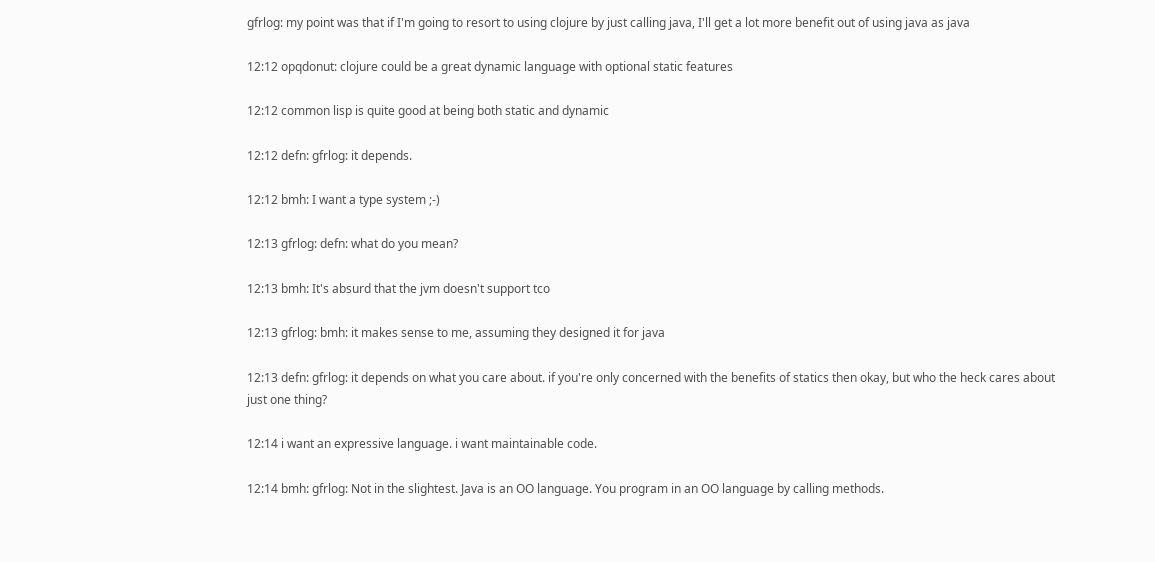gfrlog: my point was that if I'm going to resort to using clojure by just calling java, I'll get a lot more benefit out of using java as java

12:12 opqdonut: clojure could be a great dynamic language with optional static features

12:12 common lisp is quite good at being both static and dynamic

12:12 defn: gfrlog: it depends.

12:12 bmh: I want a type system ;-)

12:13 gfrlog: defn: what do you mean?

12:13 bmh: It's absurd that the jvm doesn't support tco

12:13 gfrlog: bmh: it makes sense to me, assuming they designed it for java

12:13 defn: gfrlog: it depends on what you care about. if you're only concerned with the benefits of statics then okay, but who the heck cares about just one thing?

12:14 i want an expressive language. i want maintainable code.

12:14 bmh: gfrlog: Not in the slightest. Java is an OO language. You program in an OO language by calling methods.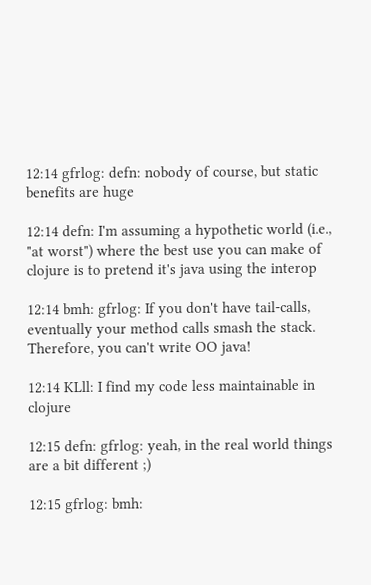12:14 gfrlog: defn: nobody of course, but static benefits are huge

12:14 defn: I'm assuming a hypothetic world (i.e., "at worst") where the best use you can make of clojure is to pretend it's java using the interop

12:14 bmh: gfrlog: If you don't have tail-calls, eventually your method calls smash the stack. Therefore, you can't write OO java!

12:14 KLll: I find my code less maintainable in clojure

12:15 defn: gfrlog: yeah, in the real world things are a bit different ;)

12:15 gfrlog: bmh: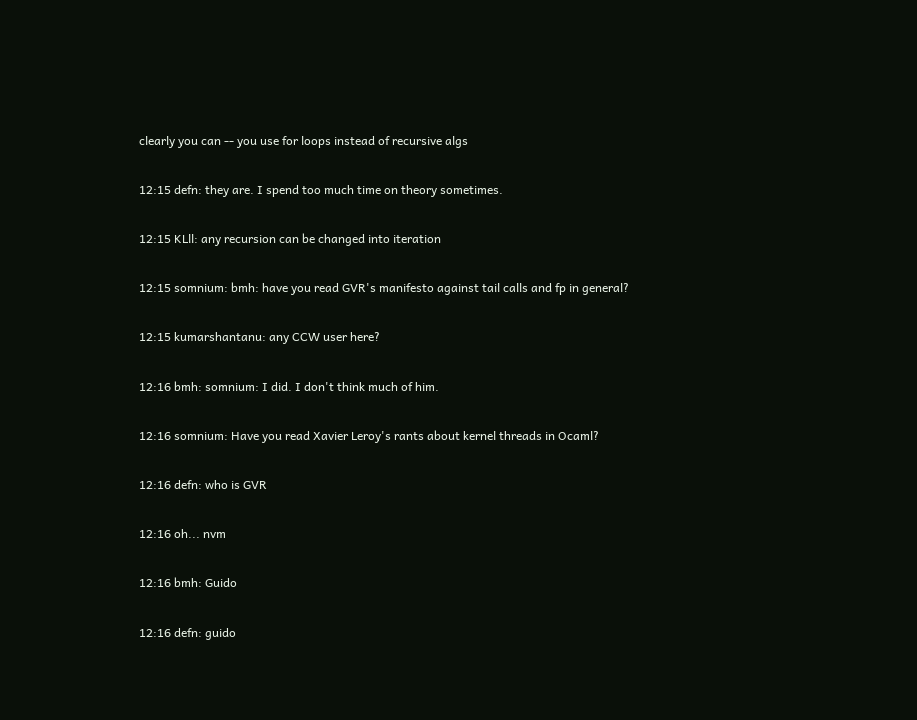clearly you can -- you use for loops instead of recursive algs

12:15 defn: they are. I spend too much time on theory sometimes.

12:15 KLll: any recursion can be changed into iteration

12:15 somnium: bmh: have you read GVR's manifesto against tail calls and fp in general?

12:15 kumarshantanu: any CCW user here?

12:16 bmh: somnium: I did. I don't think much of him.

12:16 somnium: Have you read Xavier Leroy's rants about kernel threads in Ocaml?

12:16 defn: who is GVR

12:16 oh... nvm

12:16 bmh: Guido

12:16 defn: guido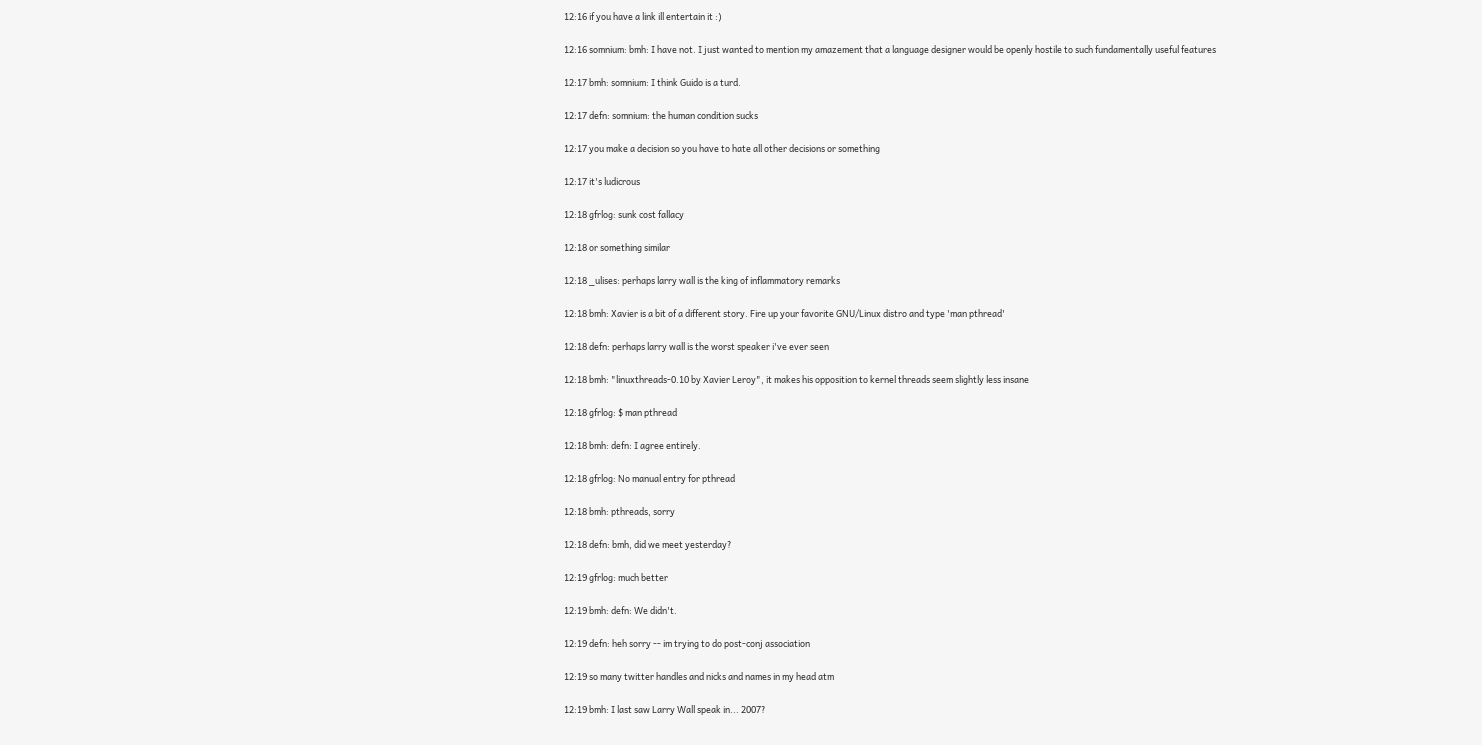12:16 if you have a link ill entertain it :)

12:16 somnium: bmh: I have not. I just wanted to mention my amazement that a language designer would be openly hostile to such fundamentally useful features

12:17 bmh: somnium: I think Guido is a turd.

12:17 defn: somnium: the human condition sucks

12:17 you make a decision so you have to hate all other decisions or something

12:17 it's ludicrous

12:18 gfrlog: sunk cost fallacy

12:18 or something similar

12:18 _ulises: perhaps larry wall is the king of inflammatory remarks

12:18 bmh: Xavier is a bit of a different story. Fire up your favorite GNU/Linux distro and type 'man pthread'

12:18 defn: perhaps larry wall is the worst speaker i've ever seen

12:18 bmh: "linuxthreads-0.10 by Xavier Leroy", it makes his opposition to kernel threads seem slightly less insane

12:18 gfrlog: $ man pthread

12:18 bmh: defn: I agree entirely.

12:18 gfrlog: No manual entry for pthread

12:18 bmh: pthreads, sorry

12:18 defn: bmh, did we meet yesterday?

12:19 gfrlog: much better

12:19 bmh: defn: We didn't.

12:19 defn: heh sorry -- im trying to do post-conj association

12:19 so many twitter handles and nicks and names in my head atm

12:19 bmh: I last saw Larry Wall speak in... 2007?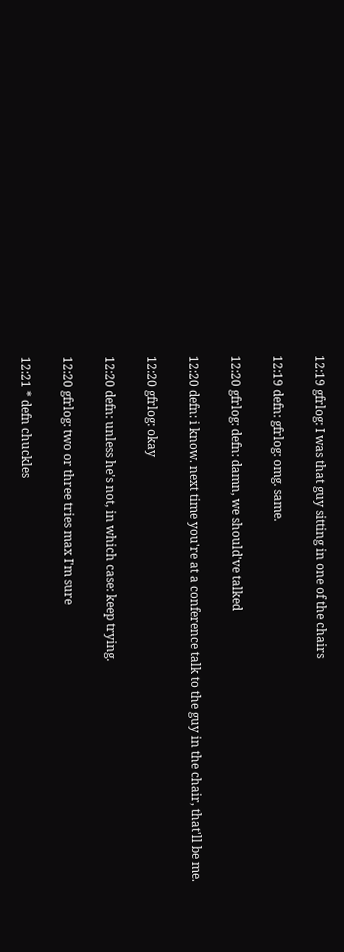12:19 gfrlog: I was that guy sitting in one of the chairs

12:19 defn: gfrlog: omg. same.

12:20 gfrlog: defn: damn, we should've talked

12:20 defn: i know. next time you're at a conference talk to the guy in the chair, that'll be me.

12:20 gfrlog: okay

12:20 defn: unless he's not, in which case: keep trying.

12:20 gfrlog: two or three tries max I'm sure

12:21 * defn chuckles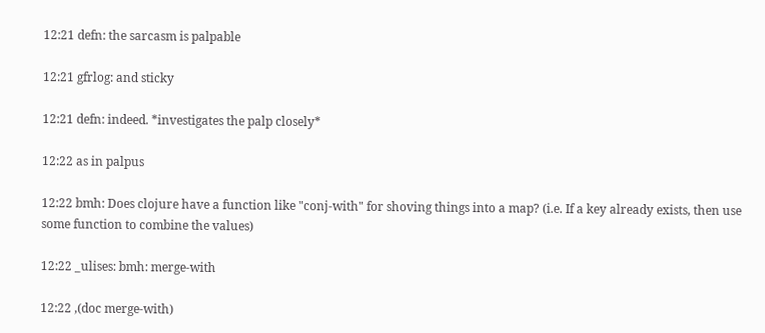12:21 defn: the sarcasm is palpable

12:21 gfrlog: and sticky

12:21 defn: indeed. *investigates the palp closely*

12:22 as in palpus

12:22 bmh: Does clojure have a function like "conj-with" for shoving things into a map? (i.e. If a key already exists, then use some function to combine the values)

12:22 _ulises: bmh: merge-with

12:22 ,(doc merge-with)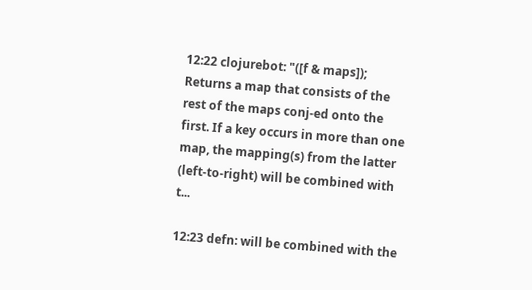12:22 clojurebot: "([f & maps]); Returns a map that consists of the rest of the maps conj-ed onto the first. If a key occurs in more than one map, the mapping(s) from the latter (left-to-right) will be combined with t...

12:23 defn: will be combined with the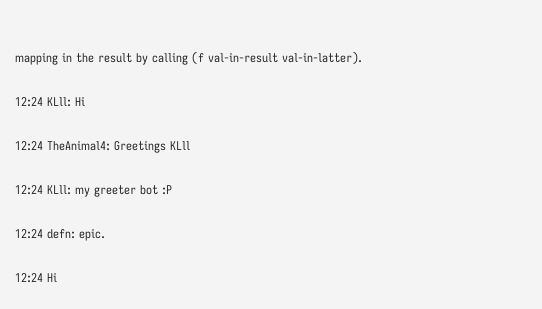mapping in the result by calling (f val-in-result val-in-latter).

12:24 KLll: Hi

12:24 TheAnimal4: Greetings KLll

12:24 KLll: my greeter bot :P

12:24 defn: epic.

12:24 Hi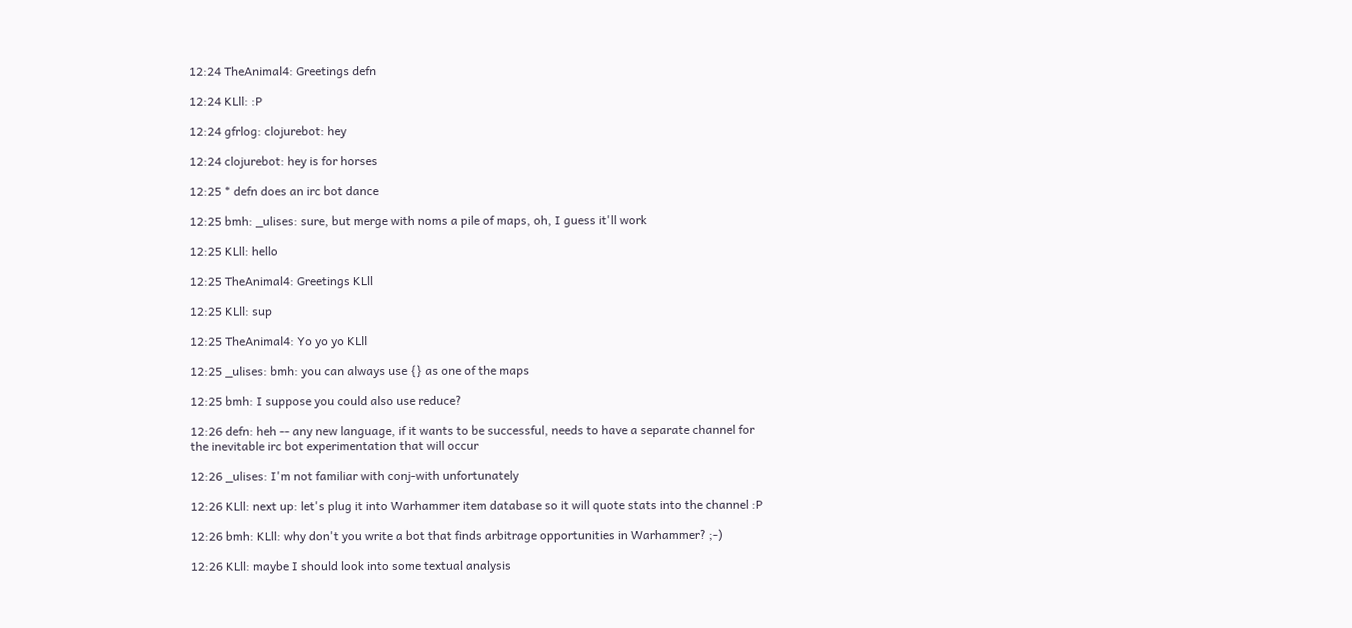12:24 TheAnimal4: Greetings defn

12:24 KLll: :P

12:24 gfrlog: clojurebot: hey

12:24 clojurebot: hey is for horses

12:25 * defn does an irc bot dance

12:25 bmh: _ulises: sure, but merge with noms a pile of maps, oh, I guess it'll work

12:25 KLll: hello

12:25 TheAnimal4: Greetings KLll

12:25 KLll: sup

12:25 TheAnimal4: Yo yo yo KLll

12:25 _ulises: bmh: you can always use {} as one of the maps

12:25 bmh: I suppose you could also use reduce?

12:26 defn: heh -- any new language, if it wants to be successful, needs to have a separate channel for the inevitable irc bot experimentation that will occur

12:26 _ulises: I'm not familiar with conj-with unfortunately

12:26 KLll: next up: let's plug it into Warhammer item database so it will quote stats into the channel :P

12:26 bmh: KLll: why don't you write a bot that finds arbitrage opportunities in Warhammer? ;-)

12:26 KLll: maybe I should look into some textual analysis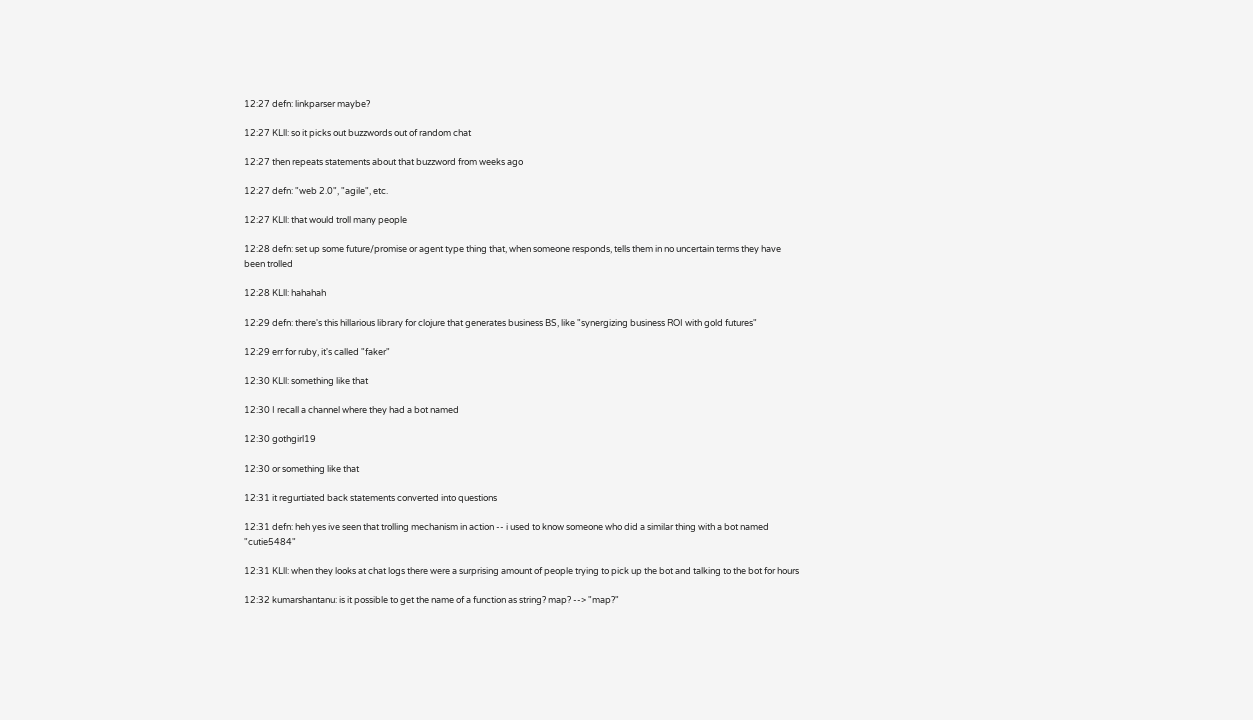12:27 defn: linkparser maybe?

12:27 KLll: so it picks out buzzwords out of random chat

12:27 then repeats statements about that buzzword from weeks ago

12:27 defn: "web 2.0", "agile", etc.

12:27 KLll: that would troll many people

12:28 defn: set up some future/promise or agent type thing that, when someone responds, tells them in no uncertain terms they have been trolled

12:28 KLll: hahahah

12:29 defn: there's this hillarious library for clojure that generates business BS, like "synergizing business ROI with gold futures"

12:29 err for ruby, it's called "faker"

12:30 KLll: something like that

12:30 I recall a channel where they had a bot named

12:30 gothgirl19

12:30 or something like that

12:31 it regurtiated back statements converted into questions

12:31 defn: heh yes ive seen that trolling mechanism in action -- i used to know someone who did a similar thing with a bot named "cutie5484"

12:31 KLll: when they looks at chat logs there were a surprising amount of people trying to pick up the bot and talking to the bot for hours

12:32 kumarshantanu: is it possible to get the name of a function as string? map? --> "map?"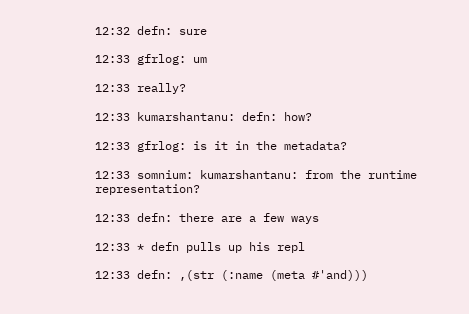12:32 defn: sure

12:33 gfrlog: um

12:33 really?

12:33 kumarshantanu: defn: how?

12:33 gfrlog: is it in the metadata?

12:33 somnium: kumarshantanu: from the runtime representation?

12:33 defn: there are a few ways

12:33 * defn pulls up his repl

12:33 defn: ,(str (:name (meta #'and)))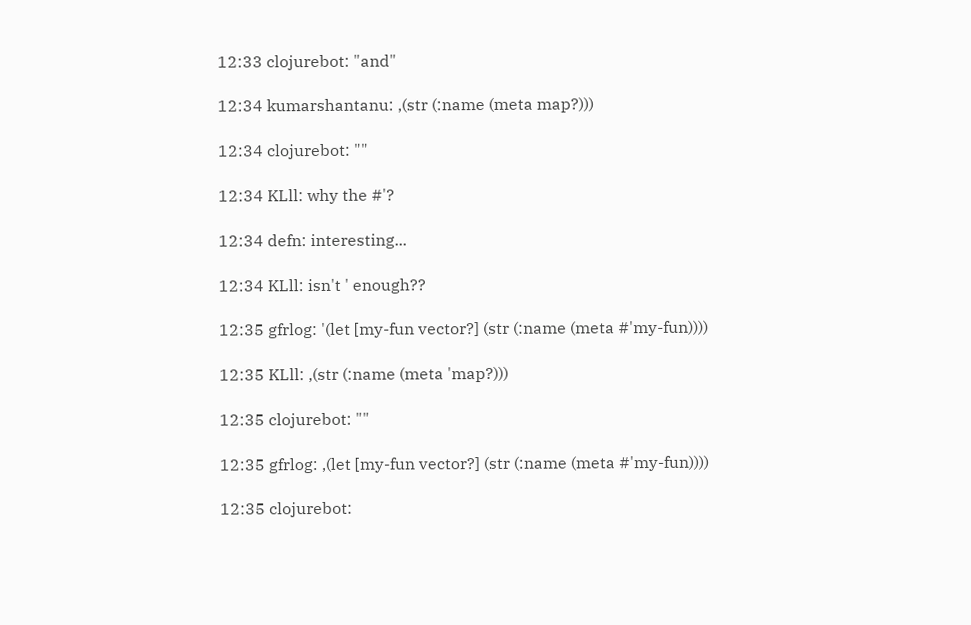12:33 clojurebot: "and"

12:34 kumarshantanu: ,(str (:name (meta map?)))

12:34 clojurebot: ""

12:34 KLll: why the #'?

12:34 defn: interesting...

12:34 KLll: isn't ' enough??

12:35 gfrlog: '(let [my-fun vector?] (str (:name (meta #'my-fun))))

12:35 KLll: ,(str (:name (meta 'map?)))

12:35 clojurebot: ""

12:35 gfrlog: ,(let [my-fun vector?] (str (:name (meta #'my-fun))))

12:35 clojurebot: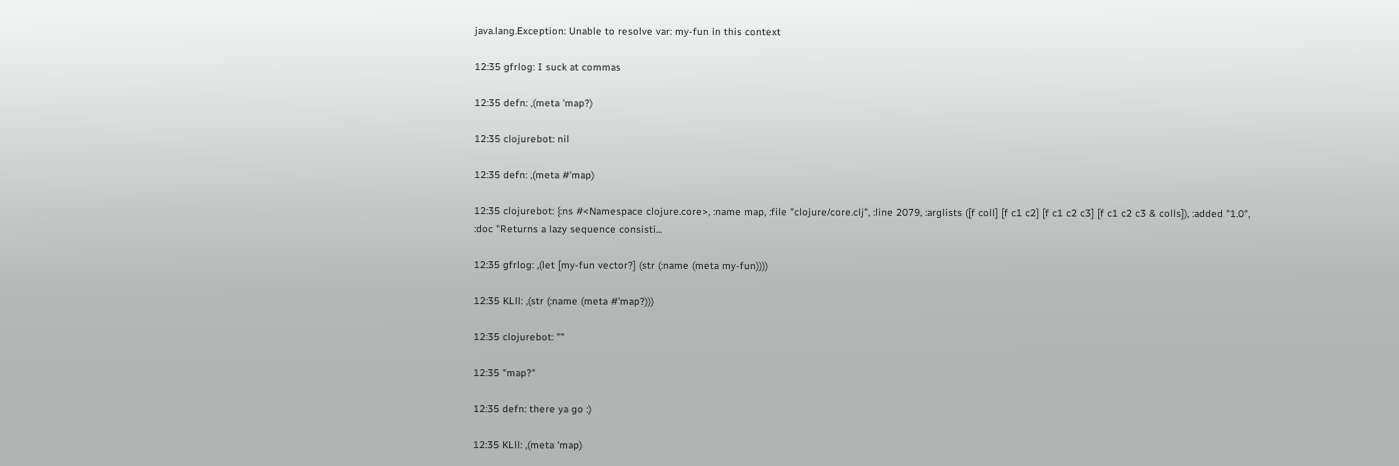java.lang.Exception: Unable to resolve var: my-fun in this context

12:35 gfrlog: I suck at commas

12:35 defn: ,(meta 'map?)

12:35 clojurebot: nil

12:35 defn: ,(meta #'map)

12:35 clojurebot: {:ns #<Namespace clojure.core>, :name map, :file "clojure/core.clj", :line 2079, :arglists ([f coll] [f c1 c2] [f c1 c2 c3] [f c1 c2 c3 & colls]), :added "1.0", :doc "Returns a lazy sequence consisti...

12:35 gfrlog: ,(let [my-fun vector?] (str (:name (meta my-fun))))

12:35 KLll: ,(str (:name (meta #'map?)))

12:35 clojurebot: ""

12:35 "map?"

12:35 defn: there ya go :)

12:35 KLll: ,(meta 'map)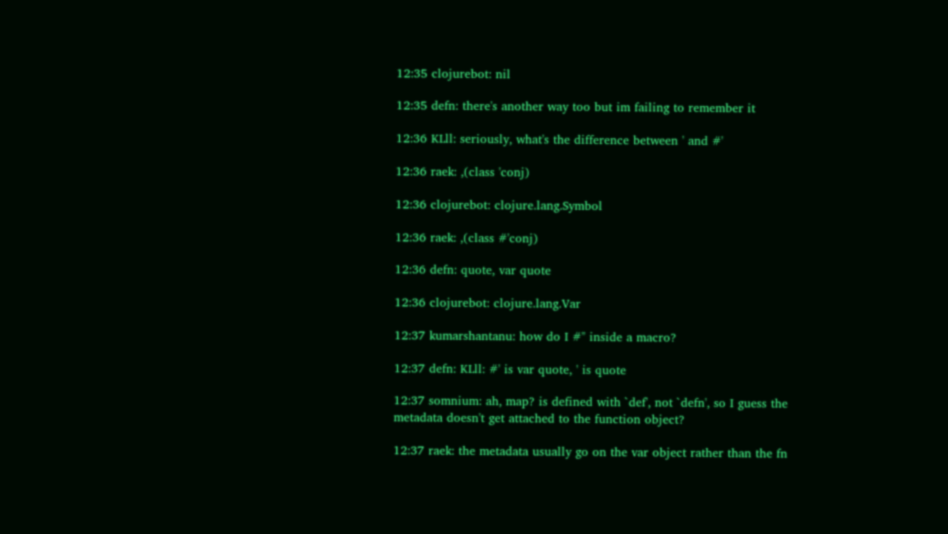12:35 clojurebot: nil

12:35 defn: there's another way too but im failing to remember it

12:36 KLll: seriously, what's the difference between ' and #'

12:36 raek: ,(class 'conj)

12:36 clojurebot: clojure.lang.Symbol

12:36 raek: ,(class #'conj)

12:36 defn: quote, var quote

12:36 clojurebot: clojure.lang.Var

12:37 kumarshantanu: how do I #" inside a macro?

12:37 defn: KLll: #' is var quote, ' is quote

12:37 somnium: ah, map? is defined with `def', not `defn', so I guess the metadata doesn't get attached to the function object?

12:37 raek: the metadata usually go on the var object rather than the fn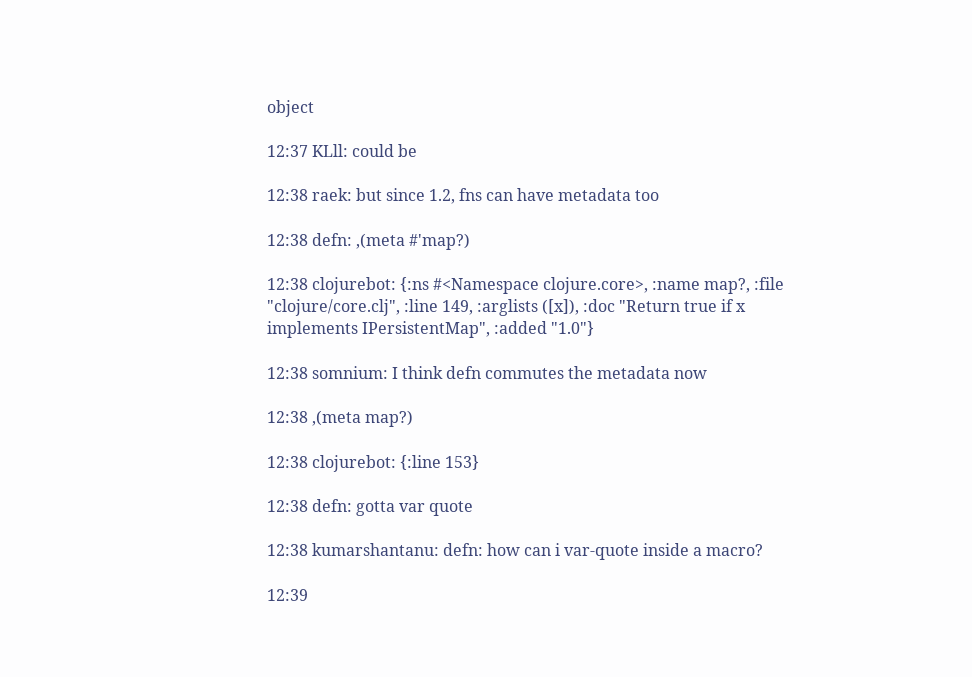object

12:37 KLll: could be

12:38 raek: but since 1.2, fns can have metadata too

12:38 defn: ,(meta #'map?)

12:38 clojurebot: {:ns #<Namespace clojure.core>, :name map?, :file "clojure/core.clj", :line 149, :arglists ([x]), :doc "Return true if x implements IPersistentMap", :added "1.0"}

12:38 somnium: I think defn commutes the metadata now

12:38 ,(meta map?)

12:38 clojurebot: {:line 153}

12:38 defn: gotta var quote

12:38 kumarshantanu: defn: how can i var-quote inside a macro?

12:39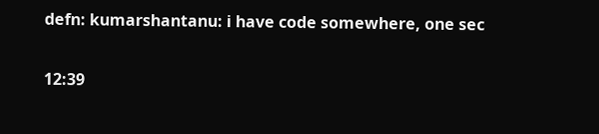defn: kumarshantanu: i have code somewhere, one sec

12:39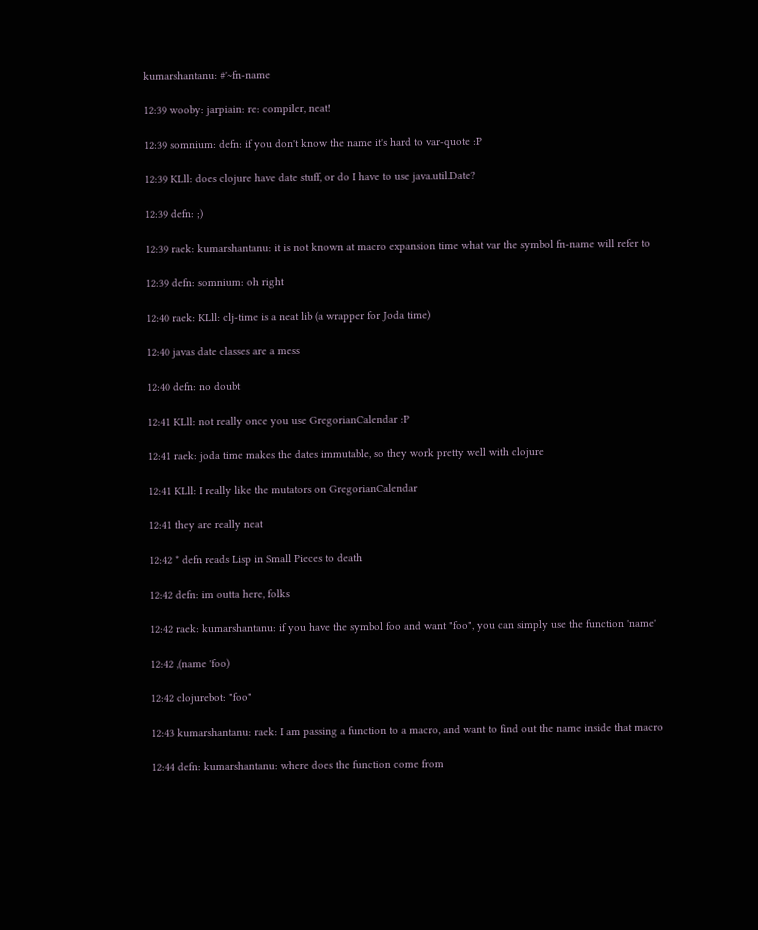kumarshantanu: #'~fn-name

12:39 wooby: jarpiain: re: compiler, neat!

12:39 somnium: defn: if you don't know the name it's hard to var-quote :P

12:39 KLll: does clojure have date stuff, or do I have to use java.util.Date?

12:39 defn: ;)

12:39 raek: kumarshantanu: it is not known at macro expansion time what var the symbol fn-name will refer to

12:39 defn: somnium: oh right

12:40 raek: KLll: clj-time is a neat lib (a wrapper for Joda time)

12:40 javas date classes are a mess

12:40 defn: no doubt

12:41 KLll: not really once you use GregorianCalendar :P

12:41 raek: joda time makes the dates immutable, so they work pretty well with clojure

12:41 KLll: I really like the mutators on GregorianCalendar

12:41 they are really neat

12:42 * defn reads Lisp in Small Pieces to death

12:42 defn: im outta here, folks

12:42 raek: kumarshantanu: if you have the symbol foo and want "foo", you can simply use the function 'name'

12:42 ,(name 'foo)

12:42 clojurebot: "foo"

12:43 kumarshantanu: raek: I am passing a function to a macro, and want to find out the name inside that macro

12:44 defn: kumarshantanu: where does the function come from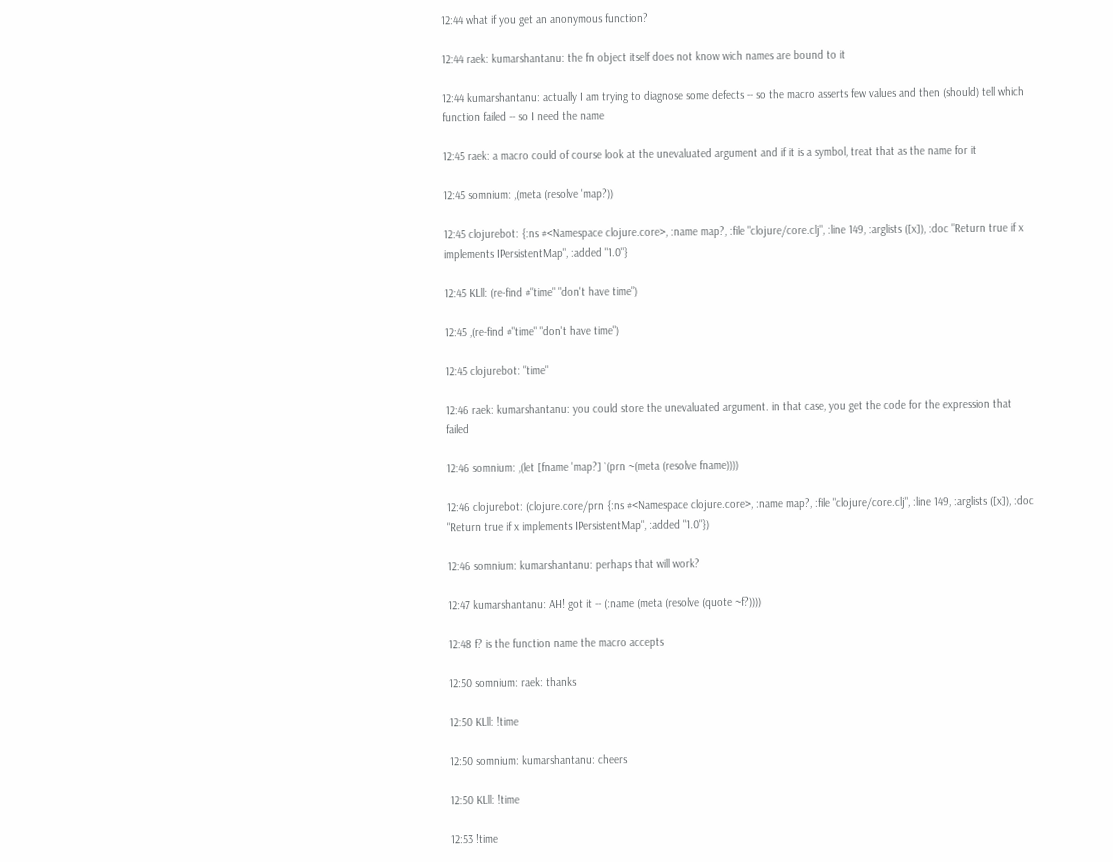12:44 what if you get an anonymous function?

12:44 raek: kumarshantanu: the fn object itself does not know wich names are bound to it

12:44 kumarshantanu: actually I am trying to diagnose some defects -- so the macro asserts few values and then (should) tell which function failed -- so I need the name

12:45 raek: a macro could of course look at the unevaluated argument and if it is a symbol, treat that as the name for it

12:45 somnium: ,(meta (resolve 'map?))

12:45 clojurebot: {:ns #<Namespace clojure.core>, :name map?, :file "clojure/core.clj", :line 149, :arglists ([x]), :doc "Return true if x implements IPersistentMap", :added "1.0"}

12:45 KLll: (re-find #"time" "don't have time")

12:45 ,(re-find #"time" "don't have time")

12:45 clojurebot: "time"

12:46 raek: kumarshantanu: you could store the unevaluated argument. in that case, you get the code for the expression that failed

12:46 somnium: ,(let [fname 'map?] `(prn ~(meta (resolve fname))))

12:46 clojurebot: (clojure.core/prn {:ns #<Namespace clojure.core>, :name map?, :file "clojure/core.clj", :line 149, :arglists ([x]), :doc "Return true if x implements IPersistentMap", :added "1.0"})

12:46 somnium: kumarshantanu: perhaps that will work?

12:47 kumarshantanu: AH! got it -- (:name (meta (resolve (quote ~f?))))

12:48 f? is the function name the macro accepts

12:50 somnium: raek: thanks

12:50 KLll: !time

12:50 somnium: kumarshantanu: cheers

12:50 KLll: !time

12:53 !time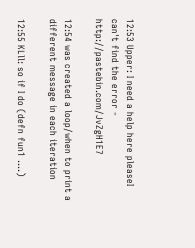12:53 Upper: I need a help here pleaseI can't find the error - http://pastebin.com/JvZgH1E7

12:54 was created a loop/when to print a different message in each iteration

12:55 KLll: so if I do (defn fun1 ....)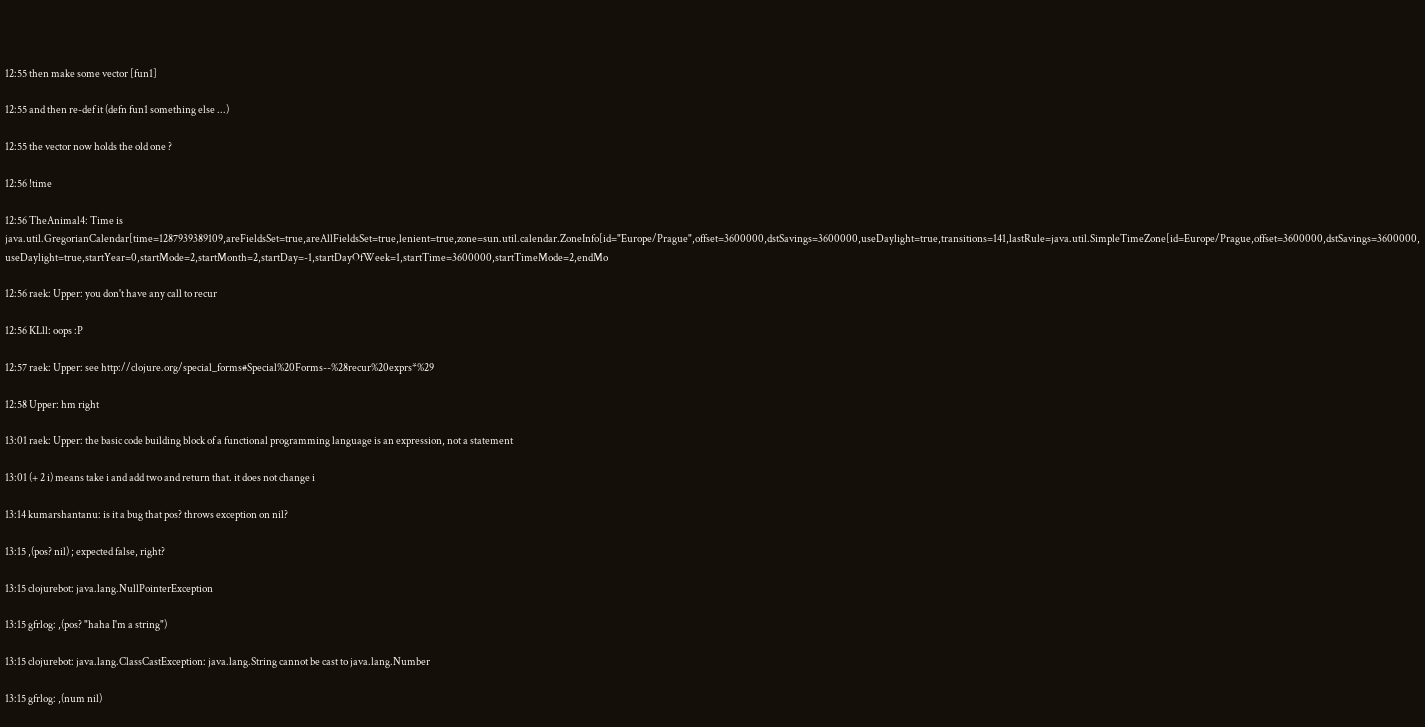12:55 then make some vector [fun1]

12:55 and then re-def it (defn fun1 something else ...)

12:55 the vector now holds the old one ?

12:56 !time

12:56 TheAnimal4: Time is java.util.GregorianCalendar[time=1287939389109,areFieldsSet=true,areAllFieldsSet=true,lenient=true,zone=sun.util.calendar.ZoneInfo[id="Europe/Prague",offset=3600000,dstSavings=3600000,useDaylight=true,transitions=141,lastRule=java.util.SimpleTimeZone[id=Europe/Prague,offset=3600000,dstSavings=3600000,useDaylight=true,startYear=0,startMode=2,startMonth=2,startDay=-1,startDayOfWeek=1,startTime=3600000,startTimeMode=2,endMo

12:56 raek: Upper: you don't have any call to recur

12:56 KLll: oops :P

12:57 raek: Upper: see http://clojure.org/special_forms#Special%20Forms--%28recur%20exprs*%29

12:58 Upper: hm right

13:01 raek: Upper: the basic code building block of a functional programming language is an expression, not a statement

13:01 (+ 2 i) means take i and add two and return that. it does not change i

13:14 kumarshantanu: is it a bug that pos? throws exception on nil?

13:15 ,(pos? nil) ; expected false, right?

13:15 clojurebot: java.lang.NullPointerException

13:15 gfrlog: ,(pos? "haha I'm a string")

13:15 clojurebot: java.lang.ClassCastException: java.lang.String cannot be cast to java.lang.Number

13:15 gfrlog: ,(num nil)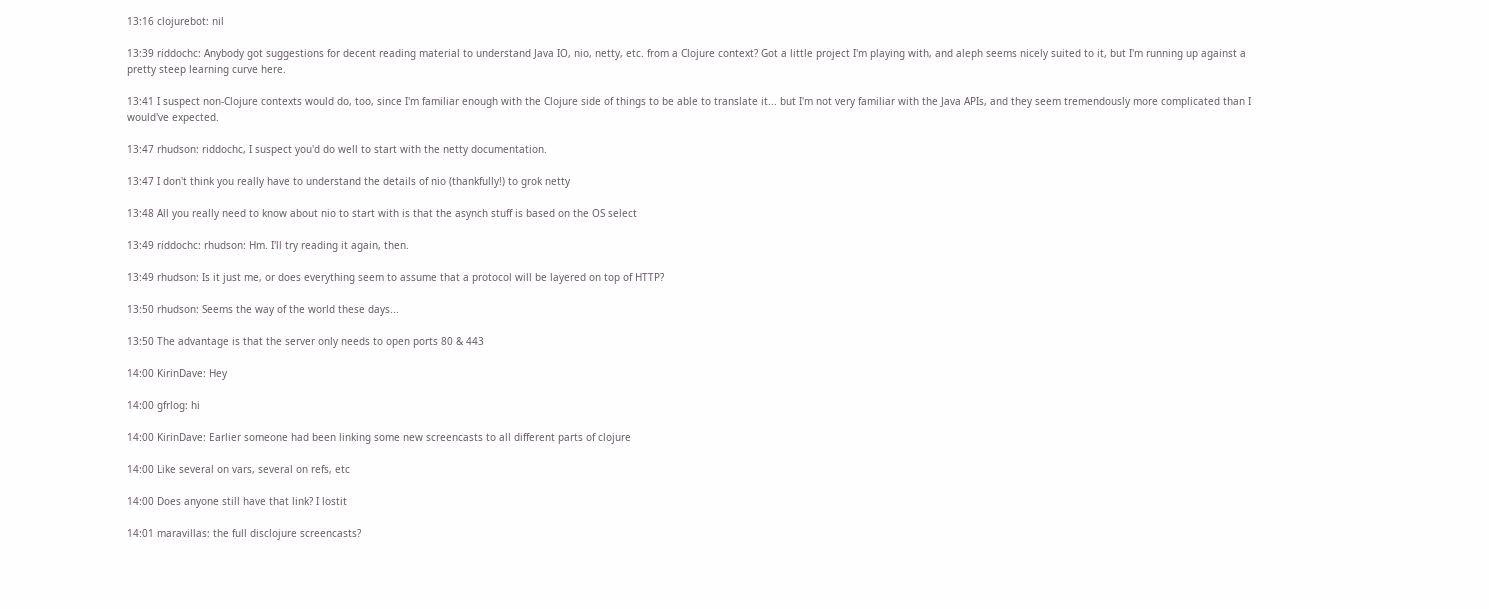13:16 clojurebot: nil

13:39 riddochc: Anybody got suggestions for decent reading material to understand Java IO, nio, netty, etc. from a Clojure context? Got a little project I'm playing with, and aleph seems nicely suited to it, but I'm running up against a pretty steep learning curve here.

13:41 I suspect non-Clojure contexts would do, too, since I'm familiar enough with the Clojure side of things to be able to translate it... but I'm not very familiar with the Java APIs, and they seem tremendously more complicated than I would've expected.

13:47 rhudson: riddochc, I suspect you'd do well to start with the netty documentation.

13:47 I don't think you really have to understand the details of nio (thankfully!) to grok netty

13:48 All you really need to know about nio to start with is that the asynch stuff is based on the OS select

13:49 riddochc: rhudson: Hm. I'll try reading it again, then.

13:49 rhudson: Is it just me, or does everything seem to assume that a protocol will be layered on top of HTTP?

13:50 rhudson: Seems the way of the world these days...

13:50 The advantage is that the server only needs to open ports 80 & 443

14:00 KirinDave: Hey

14:00 gfrlog: hi

14:00 KirinDave: Earlier someone had been linking some new screencasts to all different parts of clojure

14:00 Like several on vars, several on refs, etc

14:00 Does anyone still have that link? I lostit

14:01 maravillas: the full disclojure screencasts?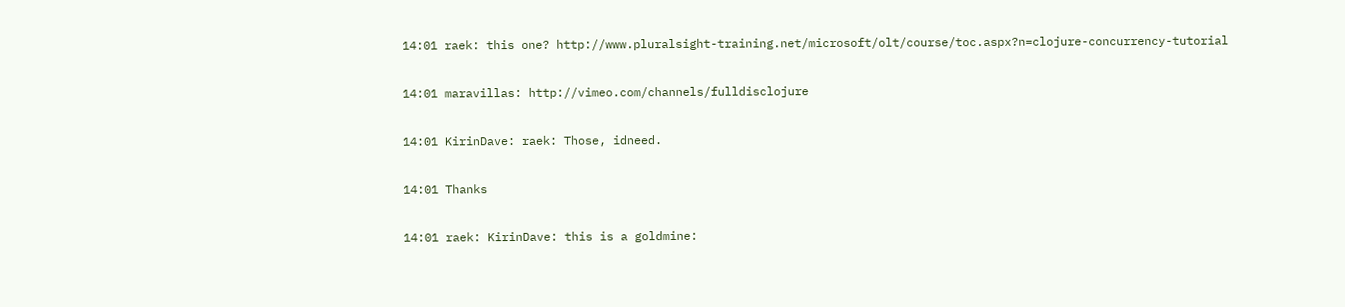14:01 raek: this one? http://www.pluralsight-training.net/microsoft/olt/course/toc.aspx?n=clojure-concurrency-tutorial

14:01 maravillas: http://vimeo.com/channels/fulldisclojure

14:01 KirinDave: raek: Those, idneed.

14:01 Thanks

14:01 raek: KirinDave: this is a goldmine: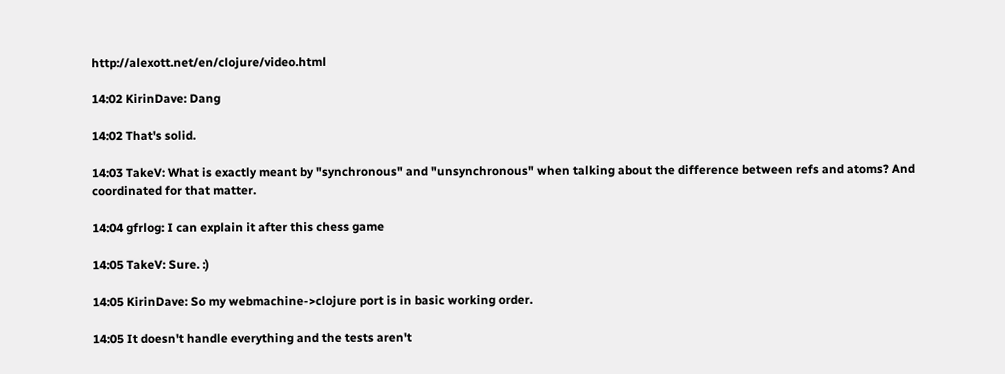http://alexott.net/en/clojure/video.html

14:02 KirinDave: Dang

14:02 That's solid.

14:03 TakeV: What is exactly meant by "synchronous" and "unsynchronous" when talking about the difference between refs and atoms? And coordinated for that matter.

14:04 gfrlog: I can explain it after this chess game

14:05 TakeV: Sure. :)

14:05 KirinDave: So my webmachine->clojure port is in basic working order.

14:05 It doesn't handle everything and the tests aren't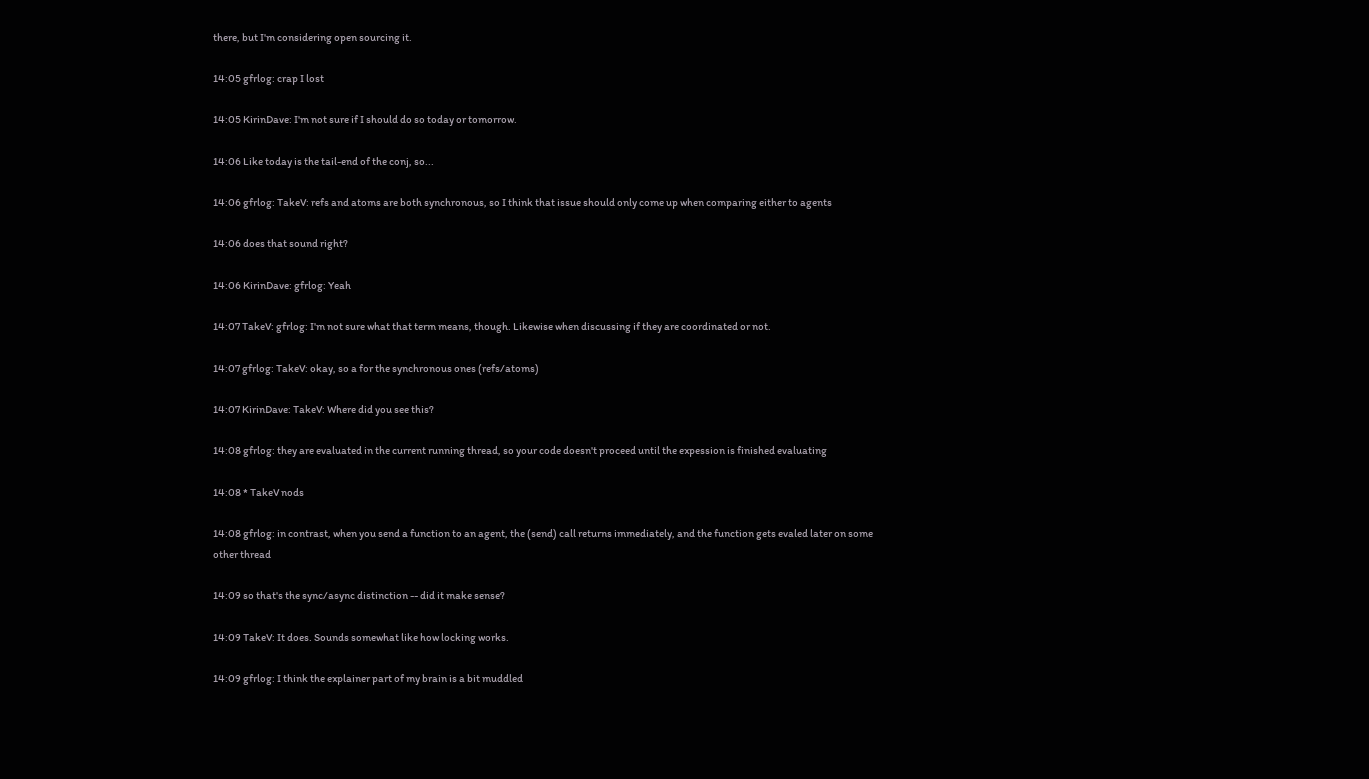there, but I'm considering open sourcing it.

14:05 gfrlog: crap I lost

14:05 KirinDave: I'm not sure if I should do so today or tomorrow.

14:06 Like today is the tail-end of the conj, so...

14:06 gfrlog: TakeV: refs and atoms are both synchronous, so I think that issue should only come up when comparing either to agents

14:06 does that sound right?

14:06 KirinDave: gfrlog: Yeah

14:07 TakeV: gfrlog: I'm not sure what that term means, though. Likewise when discussing if they are coordinated or not.

14:07 gfrlog: TakeV: okay, so a for the synchronous ones (refs/atoms)

14:07 KirinDave: TakeV: Where did you see this?

14:08 gfrlog: they are evaluated in the current running thread, so your code doesn't proceed until the expession is finished evaluating

14:08 * TakeV nods

14:08 gfrlog: in contrast, when you send a function to an agent, the (send) call returns immediately, and the function gets evaled later on some other thread

14:09 so that's the sync/async distinction -- did it make sense?

14:09 TakeV: It does. Sounds somewhat like how locking works.

14:09 gfrlog: I think the explainer part of my brain is a bit muddled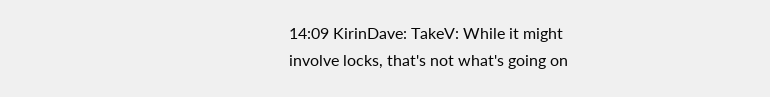14:09 KirinDave: TakeV: While it might involve locks, that's not what's going on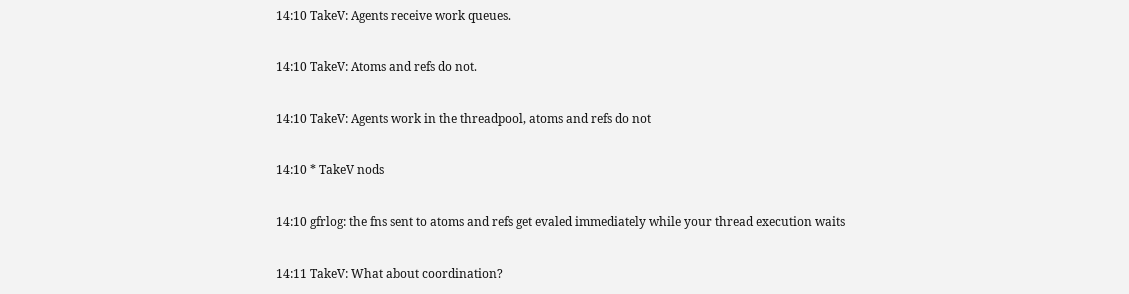14:10 TakeV: Agents receive work queues.

14:10 TakeV: Atoms and refs do not.

14:10 TakeV: Agents work in the threadpool, atoms and refs do not

14:10 * TakeV nods

14:10 gfrlog: the fns sent to atoms and refs get evaled immediately while your thread execution waits

14:11 TakeV: What about coordination?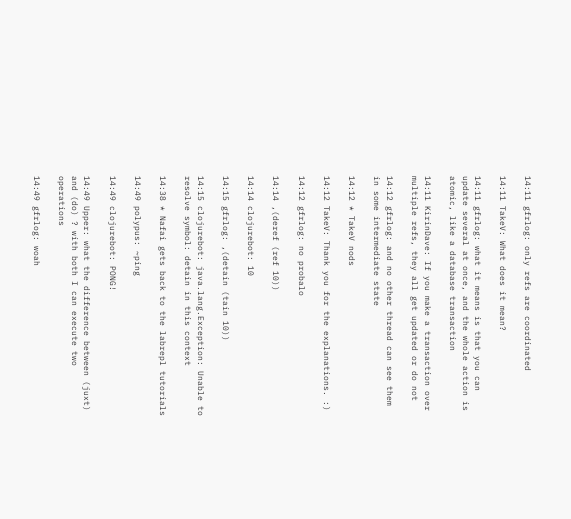14:11 gfrlog: only refs are coordinated

14:11 TakeV: What does it mean?

14:11 gfrlog: what it means is that you can update several at once, and the whole action is atomic, like a database transaction

14:11 KirinDave: If you make a transaction over multiple refs, they all get updated or do not

14:12 gfrlog: and no other thread can see them in some intermediate state

14:12 * TakeV nods

14:12 TakeV: Thank you for the explanations. :)

14:12 gfrlog: no probalo

14:14 ,(deref (ref 10))

14:14 clojurebot: 10

14:15 gfrlog: ,(detain (tain 10))

14:15 clojurebot: java.lang.Exception: Unable to resolve symbol: detain in this context

14:38 * Nafai gets back to the labrepl tutorials

14:49 polypus: ~ping

14:49 clojurebot: PONG!

14:49 Upper: what the difference between (juxt) and (do) ? with both I can execute two operations

14:49 gfrlog: woah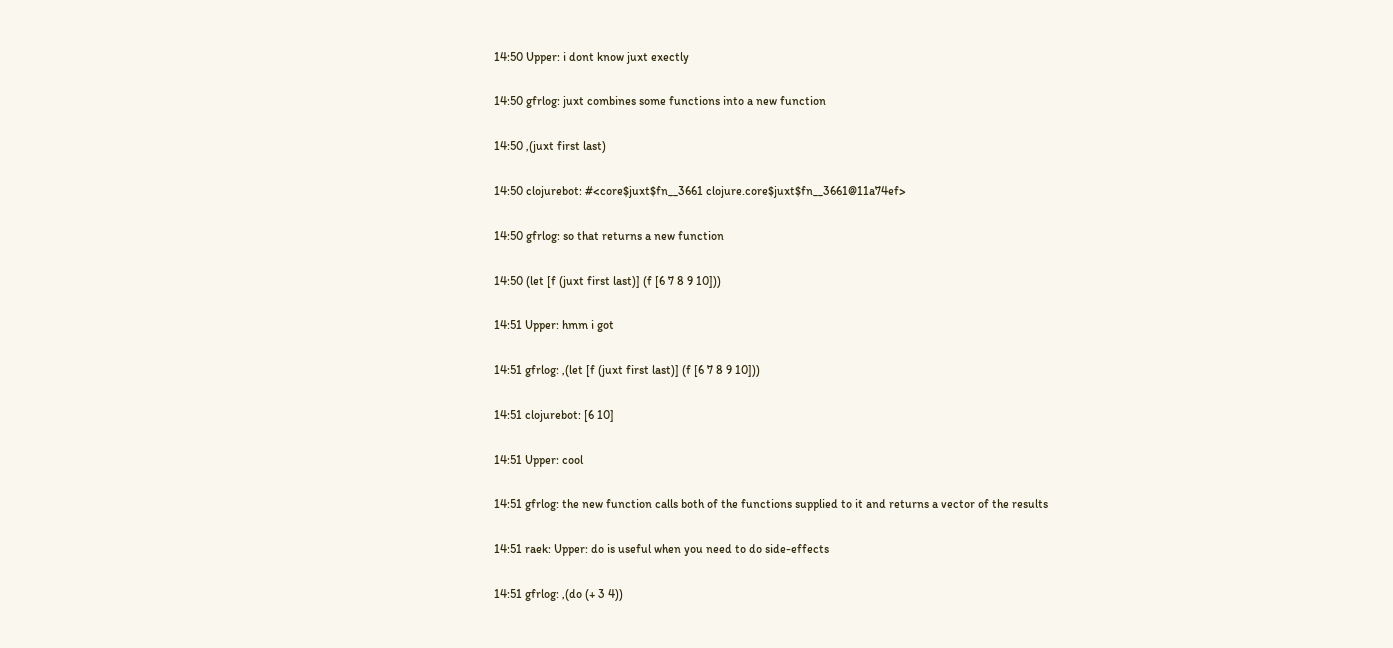14:50 Upper: i dont know juxt exectly

14:50 gfrlog: juxt combines some functions into a new function

14:50 ,(juxt first last)

14:50 clojurebot: #<core$juxt$fn__3661 clojure.core$juxt$fn__3661@11a74ef>

14:50 gfrlog: so that returns a new function

14:50 (let [f (juxt first last)] (f [6 7 8 9 10]))

14:51 Upper: hmm i got

14:51 gfrlog: ,(let [f (juxt first last)] (f [6 7 8 9 10]))

14:51 clojurebot: [6 10]

14:51 Upper: cool

14:51 gfrlog: the new function calls both of the functions supplied to it and returns a vector of the results

14:51 raek: Upper: do is useful when you need to do side-effects

14:51 gfrlog: ,(do (+ 3 4))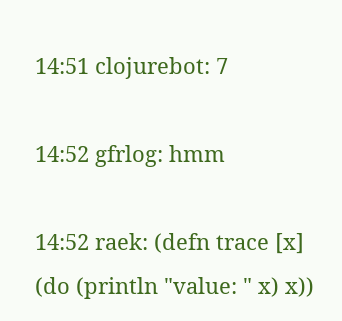14:51 clojurebot: 7

14:52 gfrlog: hmm

14:52 raek: (defn trace [x] (do (println "value: " x) x))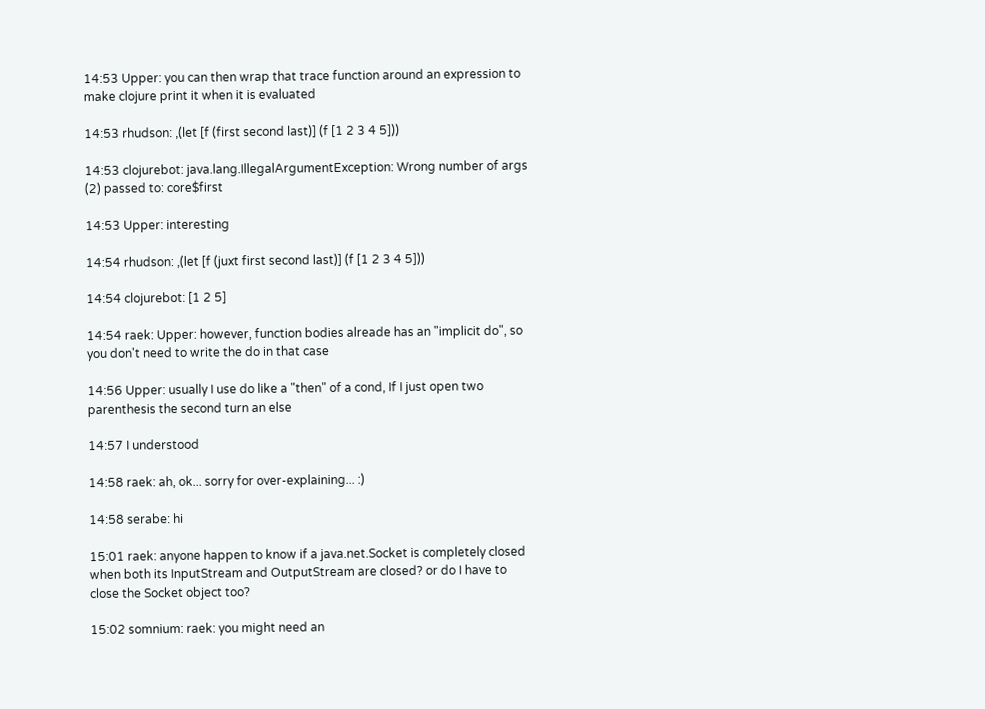14:53 Upper: you can then wrap that trace function around an expression to make clojure print it when it is evaluated

14:53 rhudson: ,(let [f (first second last)] (f [1 2 3 4 5]))

14:53 clojurebot: java.lang.IllegalArgumentException: Wrong number of args (2) passed to: core$first

14:53 Upper: interesting

14:54 rhudson: ,(let [f (juxt first second last)] (f [1 2 3 4 5]))

14:54 clojurebot: [1 2 5]

14:54 raek: Upper: however, function bodies alreade has an "implicit do", so you don't need to write the do in that case

14:56 Upper: usually I use do like a "then" of a cond, If I just open two parenthesis the second turn an else

14:57 I understood

14:58 raek: ah, ok... sorry for over-explaining... :)

14:58 serabe: hi

15:01 raek: anyone happen to know if a java.net.Socket is completely closed when both its InputStream and OutputStream are closed? or do I have to close the Socket object too?

15:02 somnium: raek: you might need an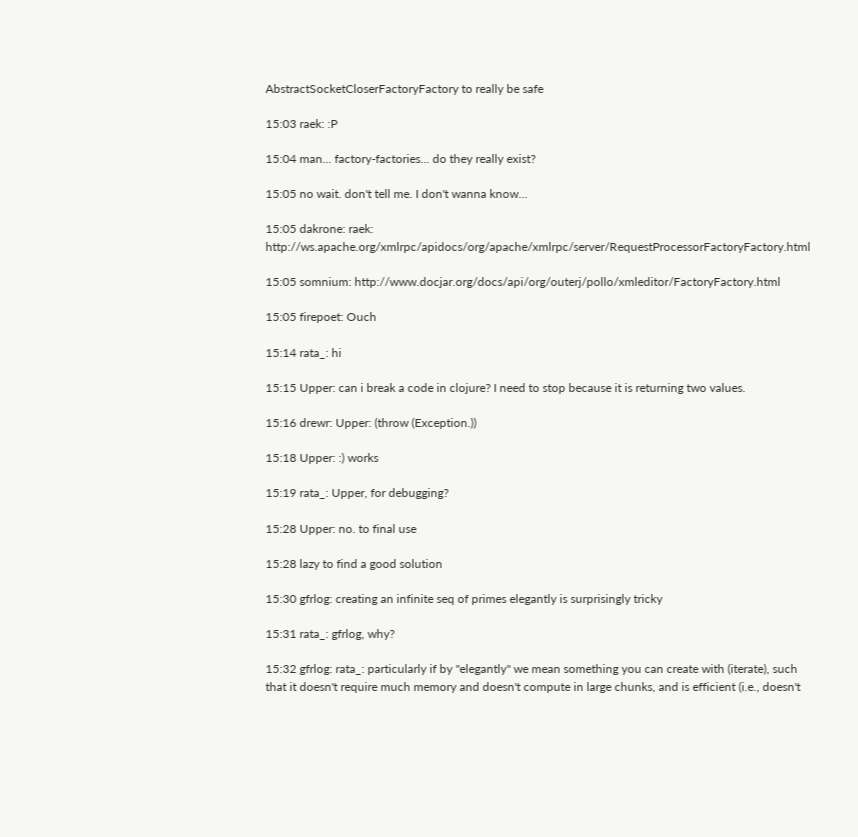AbstractSocketCloserFactoryFactory to really be safe

15:03 raek: :P

15:04 man... factory-factories... do they really exist?

15:05 no wait. don't tell me. I don't wanna know...

15:05 dakrone: raek: http://ws.apache.org/xmlrpc/apidocs/org/apache/xmlrpc/server/RequestProcessorFactoryFactory.html

15:05 somnium: http://www.docjar.org/docs/api/org/outerj/pollo/xmleditor/FactoryFactory.html

15:05 firepoet: Ouch

15:14 rata_: hi

15:15 Upper: can i break a code in clojure? I need to stop because it is returning two values.

15:16 drewr: Upper: (throw (Exception.))

15:18 Upper: :) works

15:19 rata_: Upper, for debugging?

15:28 Upper: no. to final use

15:28 lazy to find a good solution

15:30 gfrlog: creating an infinite seq of primes elegantly is surprisingly tricky

15:31 rata_: gfrlog, why?

15:32 gfrlog: rata_: particularly if by "elegantly" we mean something you can create with (iterate), such that it doesn't require much memory and doesn't compute in large chunks, and is efficient (i.e., doesn't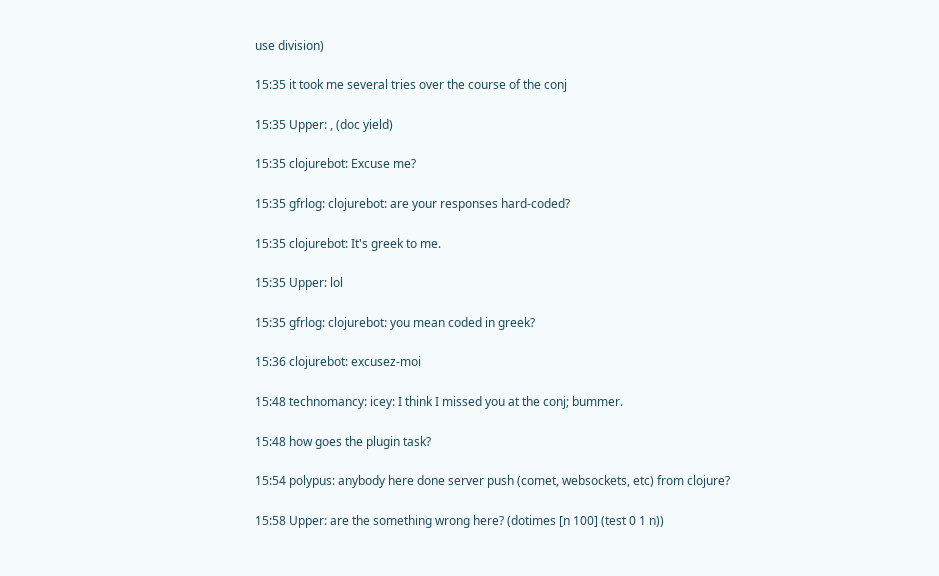use division)

15:35 it took me several tries over the course of the conj

15:35 Upper: , (doc yield)

15:35 clojurebot: Excuse me?

15:35 gfrlog: clojurebot: are your responses hard-coded?

15:35 clojurebot: It's greek to me.

15:35 Upper: lol

15:35 gfrlog: clojurebot: you mean coded in greek?

15:36 clojurebot: excusez-moi

15:48 technomancy: icey: I think I missed you at the conj; bummer.

15:48 how goes the plugin task?

15:54 polypus: anybody here done server push (comet, websockets, etc) from clojure?

15:58 Upper: are the something wrong here? (dotimes [n 100] (test 0 1 n))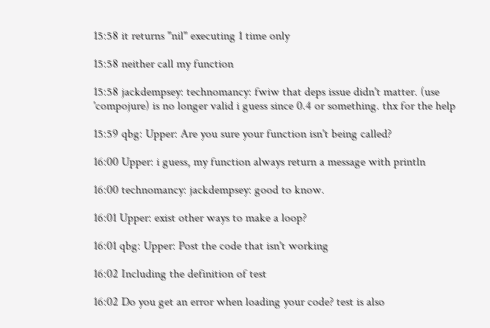15:58 it returns "nil" executing 1 time only

15:58 neither call my function

15:58 jackdempsey: technomancy: fwiw that deps issue didn't matter. (use 'compojure) is no longer valid i guess since 0.4 or something. thx for the help

15:59 qbg: Upper: Are you sure your function isn't being called?

16:00 Upper: i guess, my function always return a message with println

16:00 technomancy: jackdempsey: good to know.

16:01 Upper: exist other ways to make a loop?

16:01 qbg: Upper: Post the code that isn't working

16:02 Including the definition of test

16:02 Do you get an error when loading your code? test is also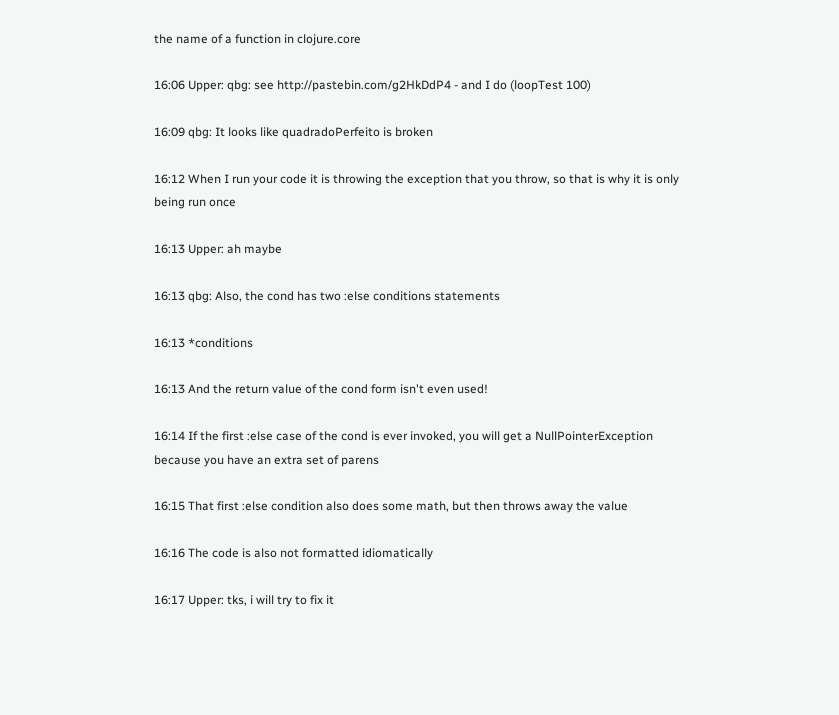the name of a function in clojure.core

16:06 Upper: qbg: see http://pastebin.com/g2HkDdP4 - and I do (loopTest 100)

16:09 qbg: It looks like quadradoPerfeito is broken

16:12 When I run your code it is throwing the exception that you throw, so that is why it is only being run once

16:13 Upper: ah maybe

16:13 qbg: Also, the cond has two :else conditions statements

16:13 *conditions

16:13 And the return value of the cond form isn't even used!

16:14 If the first :else case of the cond is ever invoked, you will get a NullPointerException because you have an extra set of parens

16:15 That first :else condition also does some math, but then throws away the value

16:16 The code is also not formatted idiomatically

16:17 Upper: tks, i will try to fix it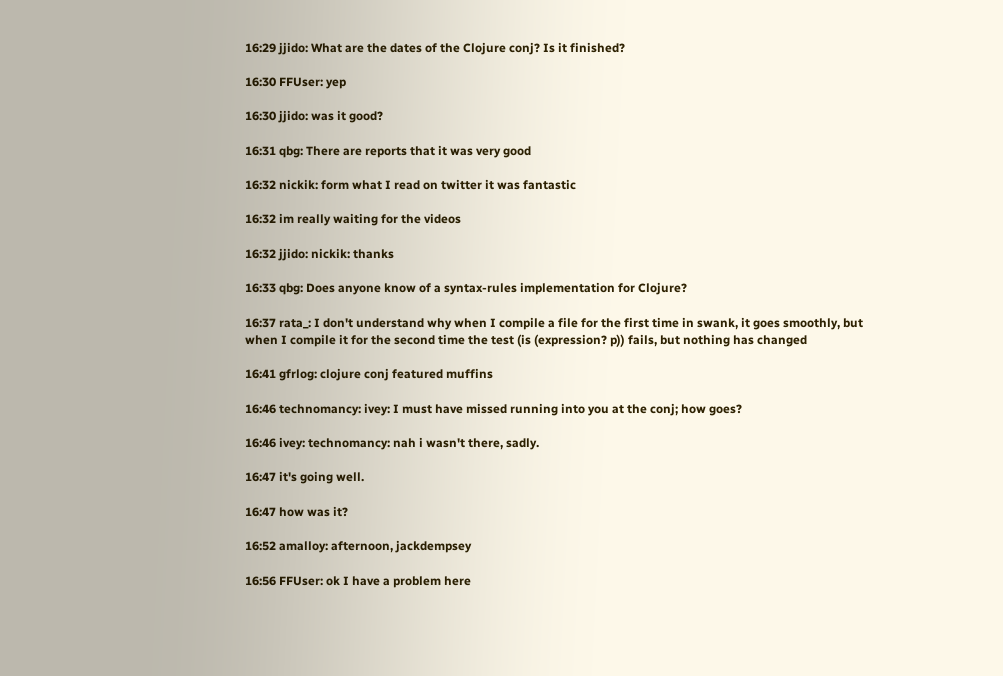16:29 jjido: What are the dates of the Clojure conj? Is it finished?

16:30 FFUser: yep

16:30 jjido: was it good?

16:31 qbg: There are reports that it was very good

16:32 nickik: form what I read on twitter it was fantastic

16:32 im really waiting for the videos

16:32 jjido: nickik: thanks

16:33 qbg: Does anyone know of a syntax-rules implementation for Clojure?

16:37 rata_: I don't understand why when I compile a file for the first time in swank, it goes smoothly, but when I compile it for the second time the test (is (expression? p)) fails, but nothing has changed

16:41 gfrlog: clojure conj featured muffins

16:46 technomancy: ivey: I must have missed running into you at the conj; how goes?

16:46 ivey: technomancy: nah i wasn't there, sadly.

16:47 it's going well.

16:47 how was it?

16:52 amalloy: afternoon, jackdempsey

16:56 FFUser: ok I have a problem here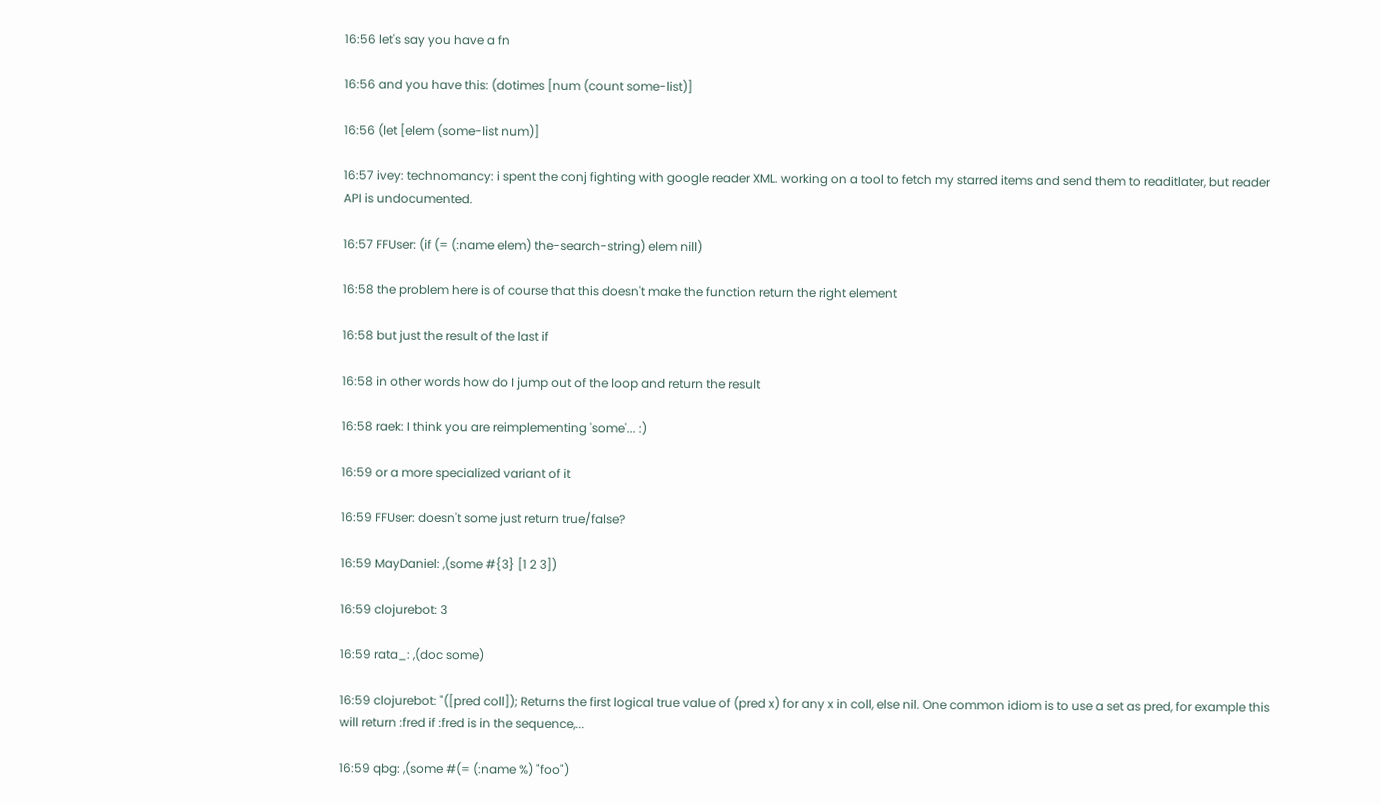16:56 let's say you have a fn

16:56 and you have this: (dotimes [num (count some-list)]

16:56 (let [elem (some-list num)]

16:57 ivey: technomancy: i spent the conj fighting with google reader XML. working on a tool to fetch my starred items and send them to readitlater, but reader API is undocumented.

16:57 FFUser: (if (= (:name elem) the-search-string) elem nill)

16:58 the problem here is of course that this doesn't make the function return the right element

16:58 but just the result of the last if

16:58 in other words how do I jump out of the loop and return the result

16:58 raek: I think you are reimplementing 'some'... :)

16:59 or a more specialized variant of it

16:59 FFUser: doesn't some just return true/false?

16:59 MayDaniel: ,(some #{3} [1 2 3])

16:59 clojurebot: 3

16:59 rata_: ,(doc some)

16:59 clojurebot: "([pred coll]); Returns the first logical true value of (pred x) for any x in coll, else nil. One common idiom is to use a set as pred, for example this will return :fred if :fred is in the sequence,...

16:59 qbg: ,(some #(= (:name %) "foo")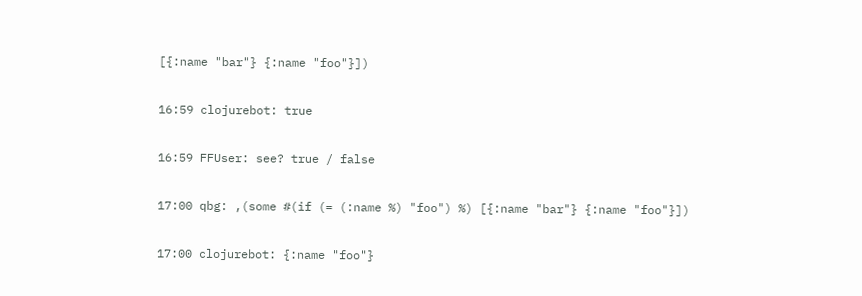[{:name "bar"} {:name "foo"}])

16:59 clojurebot: true

16:59 FFUser: see? true / false

17:00 qbg: ,(some #(if (= (:name %) "foo") %) [{:name "bar"} {:name "foo"}])

17:00 clojurebot: {:name "foo"}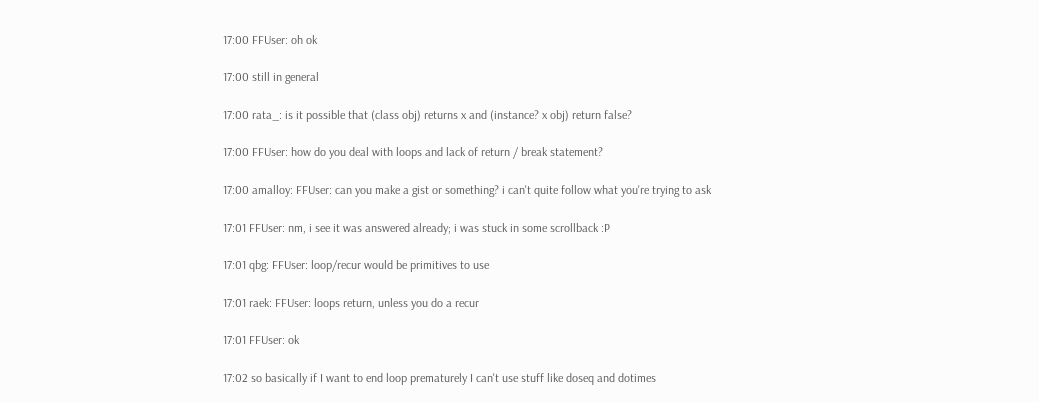17:00 FFUser: oh ok

17:00 still in general

17:00 rata_: is it possible that (class obj) returns x and (instance? x obj) return false?

17:00 FFUser: how do you deal with loops and lack of return / break statement?

17:00 amalloy: FFUser: can you make a gist or something? i can't quite follow what you're trying to ask

17:01 FFUser: nm, i see it was answered already; i was stuck in some scrollback :P

17:01 qbg: FFUser: loop/recur would be primitives to use

17:01 raek: FFUser: loops return, unless you do a recur

17:01 FFUser: ok

17:02 so basically if I want to end loop prematurely I can't use stuff like doseq and dotimes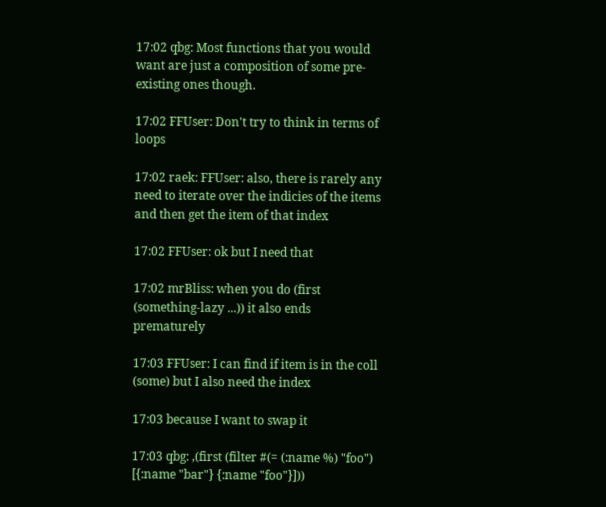17:02 qbg: Most functions that you would want are just a composition of some pre-existing ones though.

17:02 FFUser: Don't try to think in terms of loops

17:02 raek: FFUser: also, there is rarely any need to iterate over the indicies of the items and then get the item of that index

17:02 FFUser: ok but I need that

17:02 mrBliss: when you do (first (something-lazy ...)) it also ends prematurely

17:03 FFUser: I can find if item is in the coll (some) but I also need the index

17:03 because I want to swap it

17:03 qbg: ,(first (filter #(= (:name %) "foo") [{:name "bar"} {:name "foo"}]))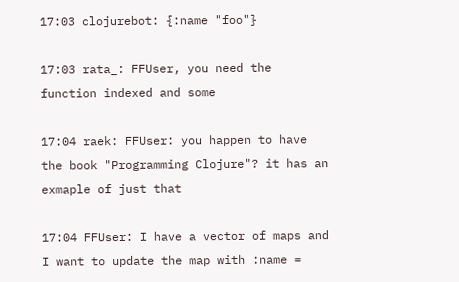17:03 clojurebot: {:name "foo"}

17:03 rata_: FFUser, you need the function indexed and some

17:04 raek: FFUser: you happen to have the book "Programming Clojure"? it has an exmaple of just that

17:04 FFUser: I have a vector of maps and I want to update the map with :name =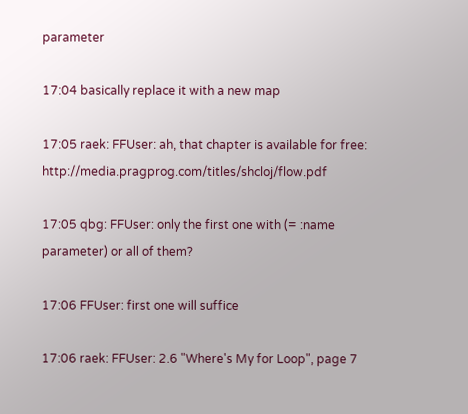parameter

17:04 basically replace it with a new map

17:05 raek: FFUser: ah, that chapter is available for free: http://media.pragprog.com/titles/shcloj/flow.pdf

17:05 qbg: FFUser: only the first one with (= :name parameter) or all of them?

17:06 FFUser: first one will suffice

17:06 raek: FFUser: 2.6 "Where's My for Loop", page 7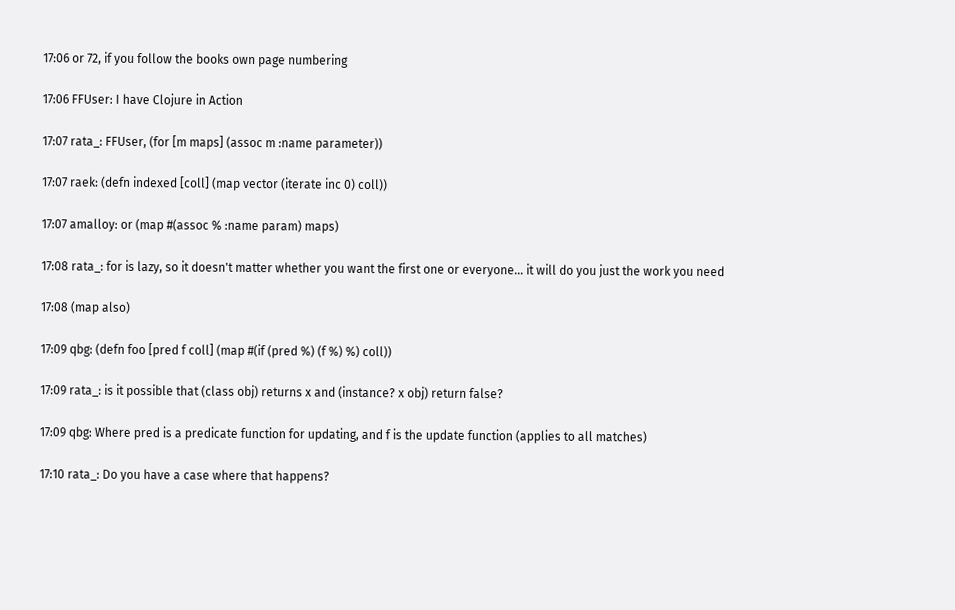17:06 or 72, if you follow the books own page numbering

17:06 FFUser: I have Clojure in Action

17:07 rata_: FFUser, (for [m maps] (assoc m :name parameter))

17:07 raek: (defn indexed [coll] (map vector (iterate inc 0) coll))

17:07 amalloy: or (map #(assoc % :name param) maps)

17:08 rata_: for is lazy, so it doesn't matter whether you want the first one or everyone... it will do you just the work you need

17:08 (map also)

17:09 qbg: (defn foo [pred f coll] (map #(if (pred %) (f %) %) coll))

17:09 rata_: is it possible that (class obj) returns x and (instance? x obj) return false?

17:09 qbg: Where pred is a predicate function for updating, and f is the update function (applies to all matches)

17:10 rata_: Do you have a case where that happens?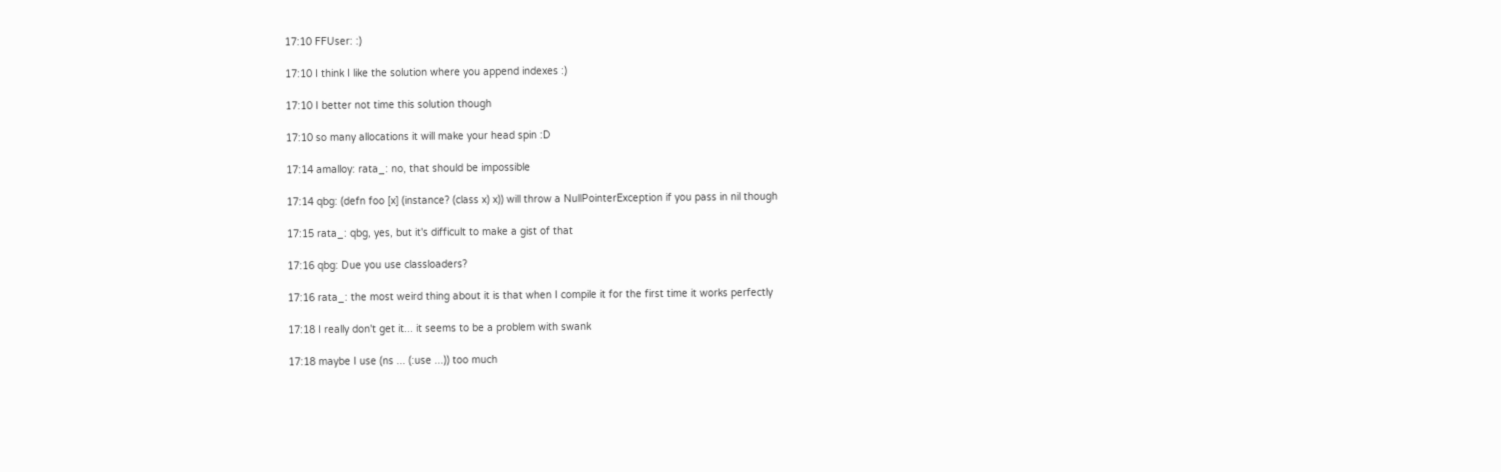17:10 FFUser: :)

17:10 I think I like the solution where you append indexes :)

17:10 I better not time this solution though

17:10 so many allocations it will make your head spin :D

17:14 amalloy: rata_: no, that should be impossible

17:14 qbg: (defn foo [x] (instance? (class x) x)) will throw a NullPointerException if you pass in nil though

17:15 rata_: qbg, yes, but it's difficult to make a gist of that

17:16 qbg: Due you use classloaders?

17:16 rata_: the most weird thing about it is that when I compile it for the first time it works perfectly

17:18 I really don't get it... it seems to be a problem with swank

17:18 maybe I use (ns ... (:use ...)) too much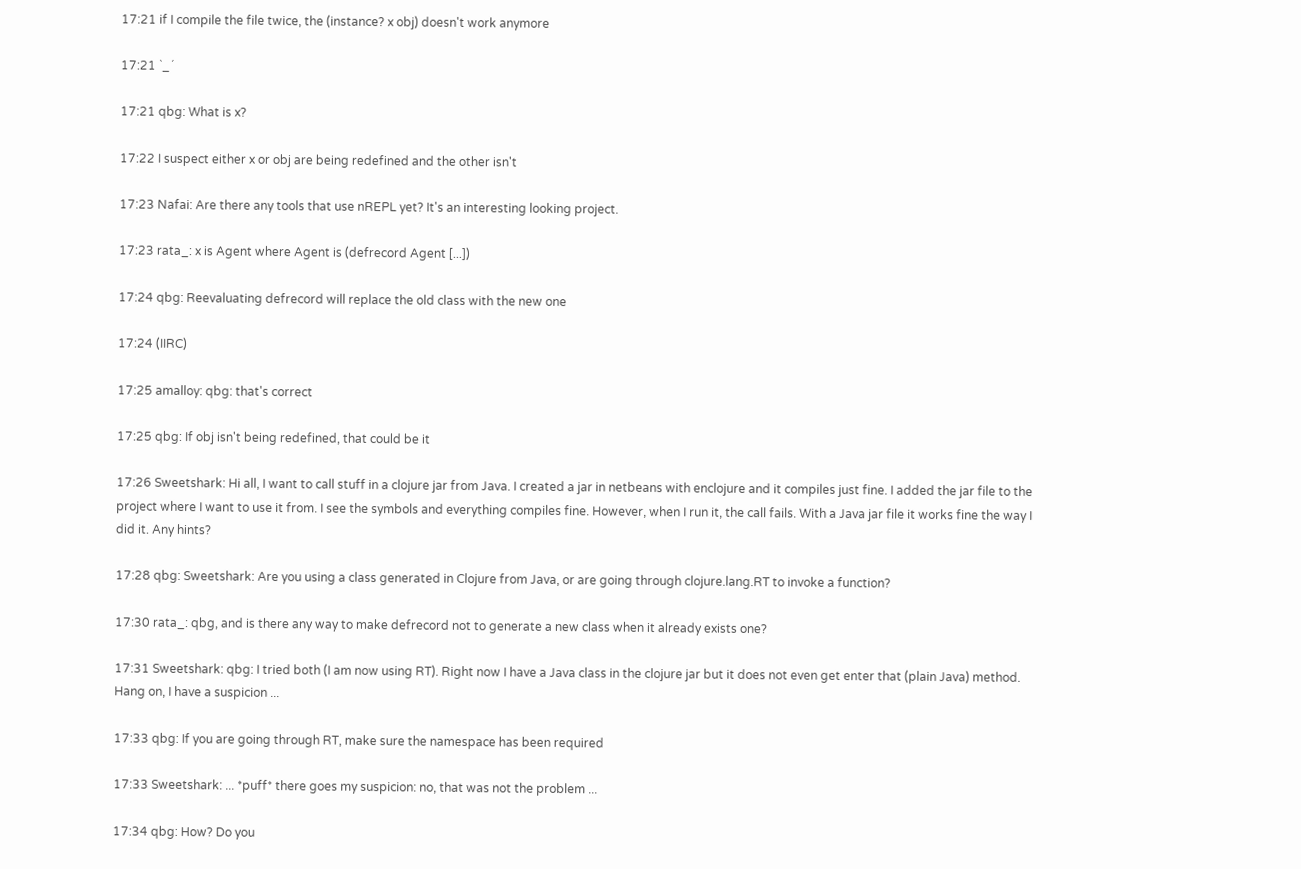17:21 if I compile the file twice, the (instance? x obj) doesn't work anymore

17:21 `_´

17:21 qbg: What is x?

17:22 I suspect either x or obj are being redefined and the other isn't

17:23 Nafai: Are there any tools that use nREPL yet? It's an interesting looking project.

17:23 rata_: x is Agent where Agent is (defrecord Agent [...])

17:24 qbg: Reevaluating defrecord will replace the old class with the new one

17:24 (IIRC)

17:25 amalloy: qbg: that's correct

17:25 qbg: If obj isn't being redefined, that could be it

17:26 Sweetshark: Hi all, I want to call stuff in a clojure jar from Java. I created a jar in netbeans with enclojure and it compiles just fine. I added the jar file to the project where I want to use it from. I see the symbols and everything compiles fine. However, when I run it, the call fails. With a Java jar file it works fine the way I did it. Any hints?

17:28 qbg: Sweetshark: Are you using a class generated in Clojure from Java, or are going through clojure.lang.RT to invoke a function?

17:30 rata_: qbg, and is there any way to make defrecord not to generate a new class when it already exists one?

17:31 Sweetshark: qbg: I tried both (I am now using RT). Right now I have a Java class in the clojure jar but it does not even get enter that (plain Java) method. Hang on, I have a suspicion ...

17:33 qbg: If you are going through RT, make sure the namespace has been required

17:33 Sweetshark: ... *puff* there goes my suspicion: no, that was not the problem ...

17:34 qbg: How? Do you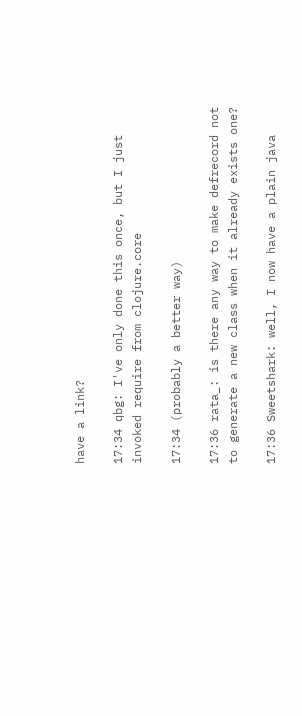have a link?

17:34 qbg: I've only done this once, but I just invoked require from clojure.core

17:34 (probably a better way)

17:36 rata_: is there any way to make defrecord not to generate a new class when it already exists one?

17:36 Sweetshark: well, I now have a plain java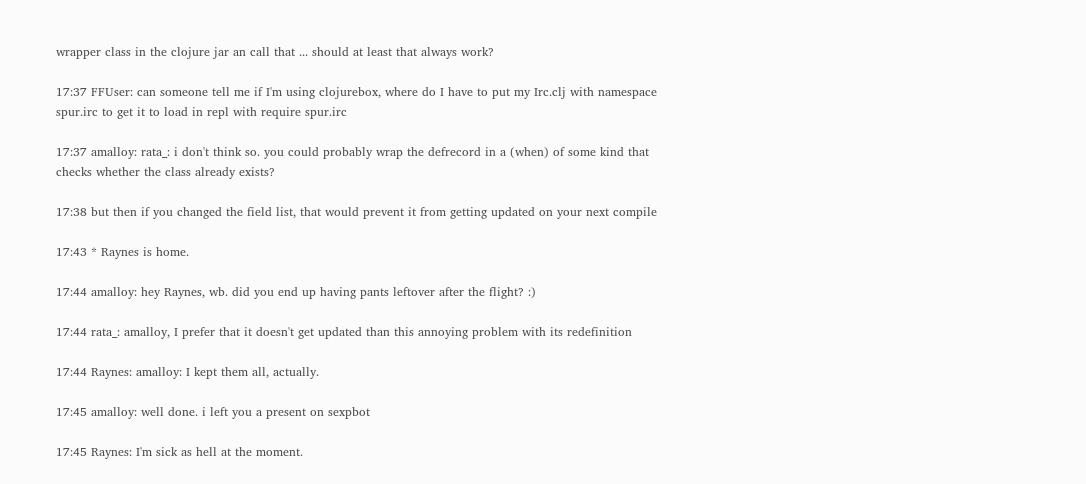wrapper class in the clojure jar an call that ... should at least that always work?

17:37 FFUser: can someone tell me if I'm using clojurebox, where do I have to put my Irc.clj with namespace spur.irc to get it to load in repl with require spur.irc

17:37 amalloy: rata_: i don't think so. you could probably wrap the defrecord in a (when) of some kind that checks whether the class already exists?

17:38 but then if you changed the field list, that would prevent it from getting updated on your next compile

17:43 * Raynes is home.

17:44 amalloy: hey Raynes, wb. did you end up having pants leftover after the flight? :)

17:44 rata_: amalloy, I prefer that it doesn't get updated than this annoying problem with its redefinition

17:44 Raynes: amalloy: I kept them all, actually.

17:45 amalloy: well done. i left you a present on sexpbot

17:45 Raynes: I'm sick as hell at the moment.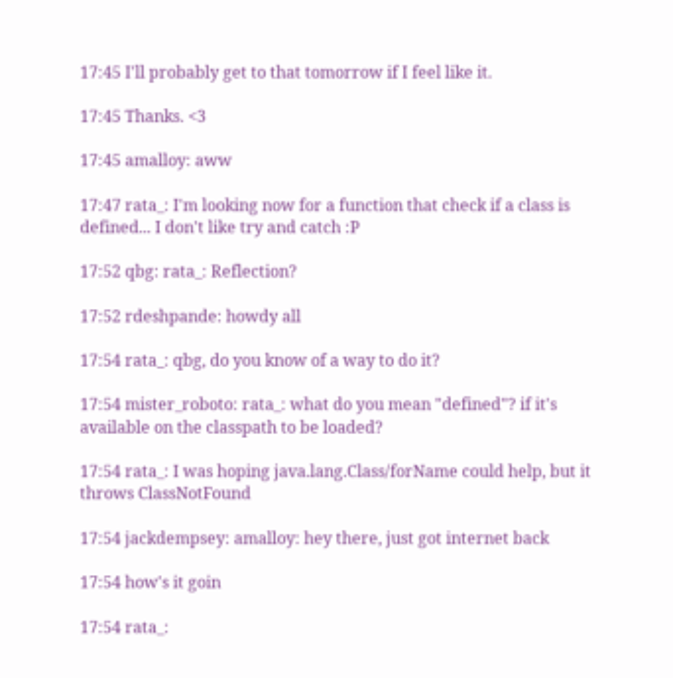17:45 I'll probably get to that tomorrow if I feel like it.

17:45 Thanks. <3

17:45 amalloy: aww

17:47 rata_: I'm looking now for a function that check if a class is defined... I don't like try and catch :P

17:52 qbg: rata_: Reflection?

17:52 rdeshpande: howdy all

17:54 rata_: qbg, do you know of a way to do it?

17:54 mister_roboto: rata_: what do you mean "defined"? if it's available on the classpath to be loaded?

17:54 rata_: I was hoping java.lang.Class/forName could help, but it throws ClassNotFound

17:54 jackdempsey: amalloy: hey there, just got internet back

17:54 how's it goin

17:54 rata_: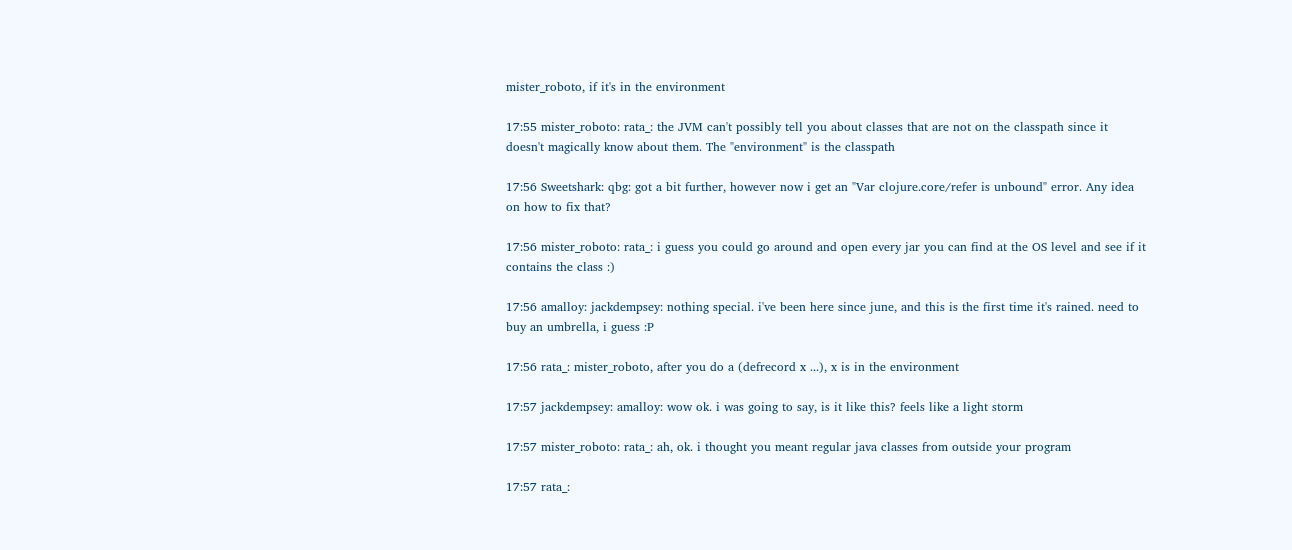mister_roboto, if it's in the environment

17:55 mister_roboto: rata_: the JVM can't possibly tell you about classes that are not on the classpath since it doesn't magically know about them. The "environment" is the classpath

17:56 Sweetshark: qbg: got a bit further, however now i get an "Var clojure.core/refer is unbound" error. Any idea on how to fix that?

17:56 mister_roboto: rata_: i guess you could go around and open every jar you can find at the OS level and see if it contains the class :)

17:56 amalloy: jackdempsey: nothing special. i've been here since june, and this is the first time it's rained. need to buy an umbrella, i guess :P

17:56 rata_: mister_roboto, after you do a (defrecord x ...), x is in the environment

17:57 jackdempsey: amalloy: wow ok. i was going to say, is it like this? feels like a light storm

17:57 mister_roboto: rata_: ah, ok. i thought you meant regular java classes from outside your program

17:57 rata_: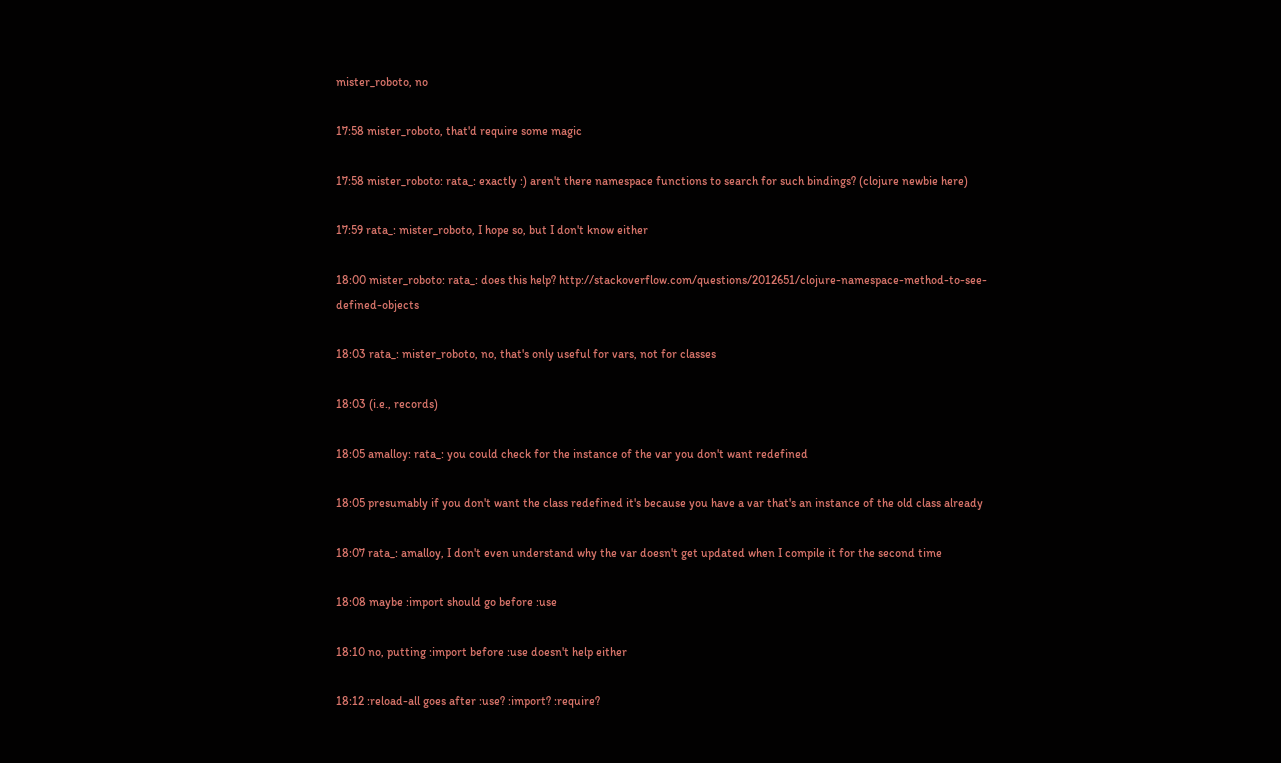mister_roboto, no

17:58 mister_roboto, that'd require some magic

17:58 mister_roboto: rata_: exactly :) aren't there namespace functions to search for such bindings? (clojure newbie here)

17:59 rata_: mister_roboto, I hope so, but I don't know either

18:00 mister_roboto: rata_: does this help? http://stackoverflow.com/questions/2012651/clojure-namespace-method-to-see-defined-objects

18:03 rata_: mister_roboto, no, that's only useful for vars, not for classes

18:03 (i.e., records)

18:05 amalloy: rata_: you could check for the instance of the var you don't want redefined

18:05 presumably if you don't want the class redefined it's because you have a var that's an instance of the old class already

18:07 rata_: amalloy, I don't even understand why the var doesn't get updated when I compile it for the second time

18:08 maybe :import should go before :use

18:10 no, putting :import before :use doesn't help either

18:12 :reload-all goes after :use? :import? :require?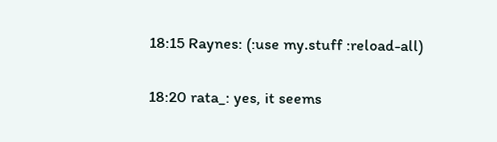18:15 Raynes: (:use my.stuff :reload-all)

18:20 rata_: yes, it seems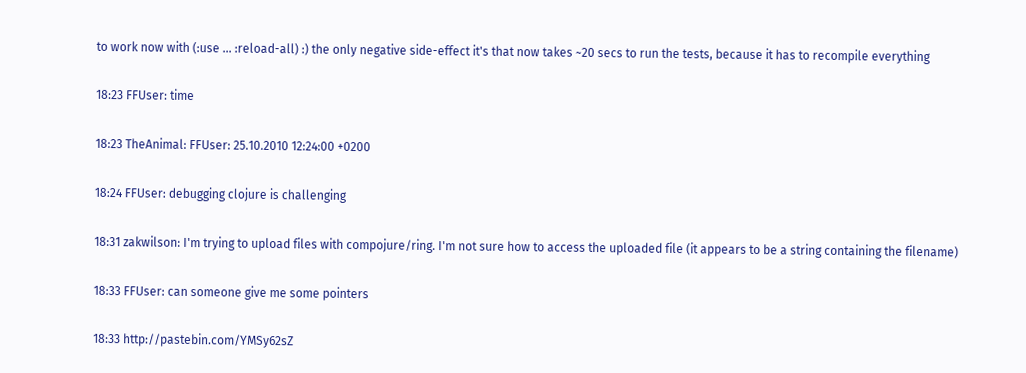to work now with (:use ... :reload-all) :) the only negative side-effect it's that now takes ~20 secs to run the tests, because it has to recompile everything

18:23 FFUser: time

18:23 TheAnimal: FFUser: 25.10.2010 12:24:00 +0200

18:24 FFUser: debugging clojure is challenging

18:31 zakwilson: I'm trying to upload files with compojure/ring. I'm not sure how to access the uploaded file (it appears to be a string containing the filename)

18:33 FFUser: can someone give me some pointers

18:33 http://pastebin.com/YMSy62sZ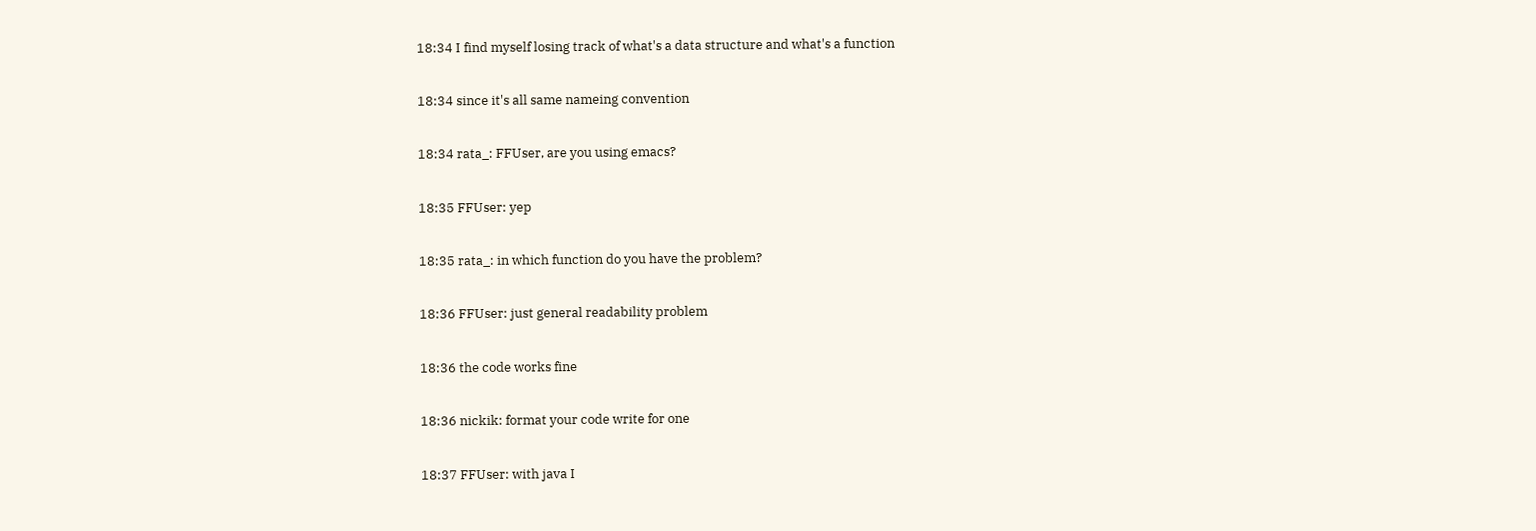18:34 I find myself losing track of what's a data structure and what's a function

18:34 since it's all same nameing convention

18:34 rata_: FFUser, are you using emacs?

18:35 FFUser: yep

18:35 rata_: in which function do you have the problem?

18:36 FFUser: just general readability problem

18:36 the code works fine

18:36 nickik: format your code write for one

18:37 FFUser: with java I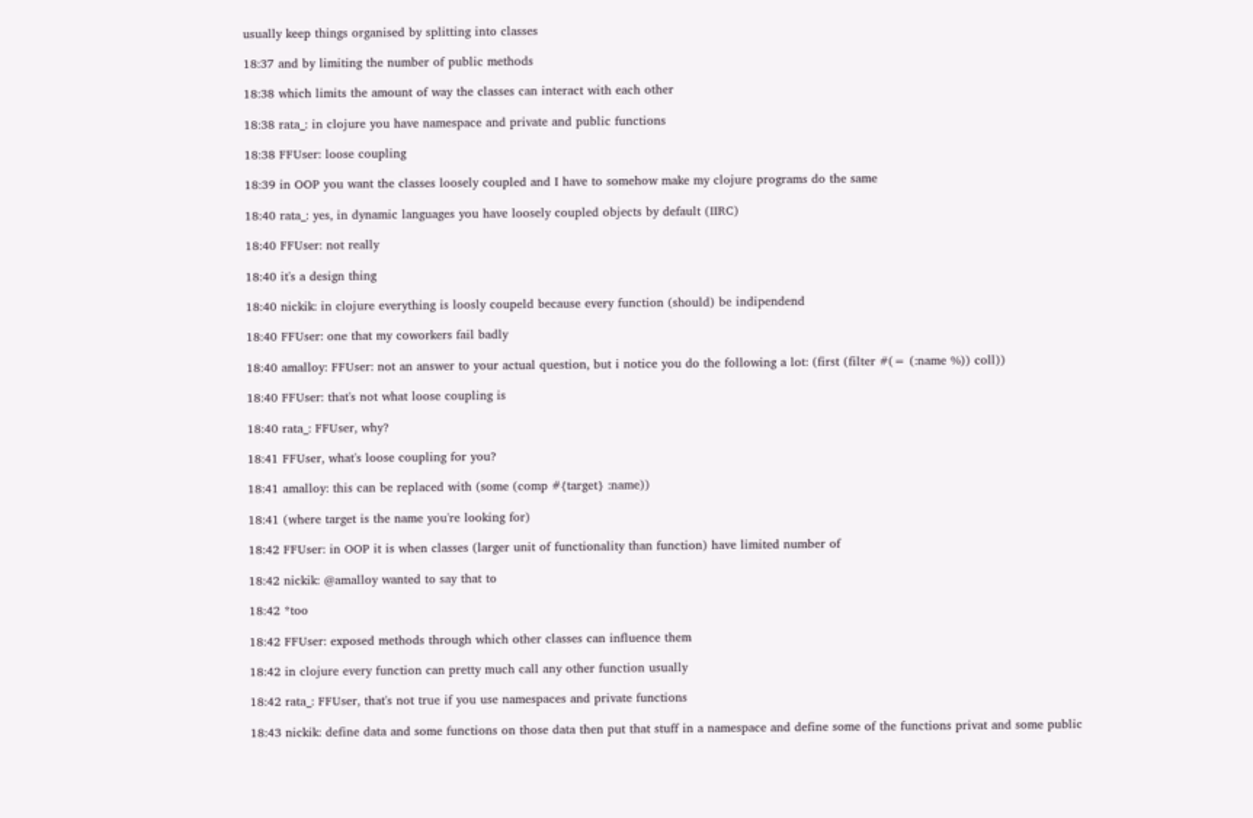usually keep things organised by splitting into classes

18:37 and by limiting the number of public methods

18:38 which limits the amount of way the classes can interact with each other

18:38 rata_: in clojure you have namespace and private and public functions

18:38 FFUser: loose coupling

18:39 in OOP you want the classes loosely coupled and I have to somehow make my clojure programs do the same

18:40 rata_: yes, in dynamic languages you have loosely coupled objects by default (IIRC)

18:40 FFUser: not really

18:40 it's a design thing

18:40 nickik: in clojure everything is loosly coupeld because every function (should) be indipendend

18:40 FFUser: one that my coworkers fail badly

18:40 amalloy: FFUser: not an answer to your actual question, but i notice you do the following a lot: (first (filter #(= (:name %)) coll))

18:40 FFUser: that's not what loose coupling is

18:40 rata_: FFUser, why?

18:41 FFUser, what's loose coupling for you?

18:41 amalloy: this can be replaced with (some (comp #{target} :name))

18:41 (where target is the name you're looking for)

18:42 FFUser: in OOP it is when classes (larger unit of functionality than function) have limited number of

18:42 nickik: @amalloy wanted to say that to

18:42 *too

18:42 FFUser: exposed methods through which other classes can influence them

18:42 in clojure every function can pretty much call any other function usually

18:42 rata_: FFUser, that's not true if you use namespaces and private functions

18:43 nickik: define data and some functions on those data then put that stuff in a namespace and define some of the functions privat and some public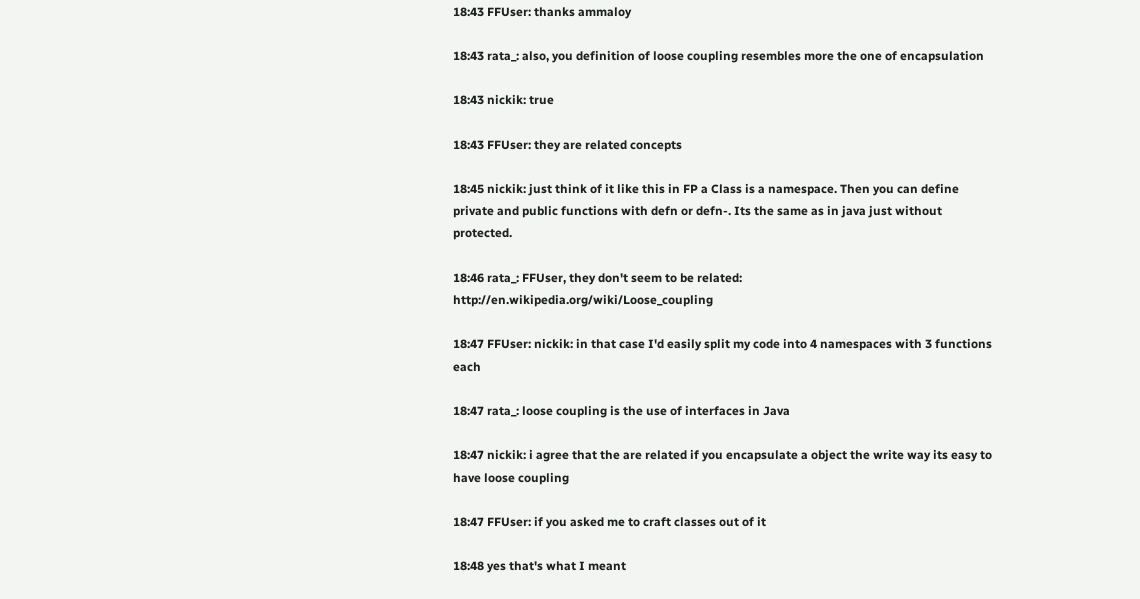18:43 FFUser: thanks ammaloy

18:43 rata_: also, you definition of loose coupling resembles more the one of encapsulation

18:43 nickik: true

18:43 FFUser: they are related concepts

18:45 nickik: just think of it like this in FP a Class is a namespace. Then you can define private and public functions with defn or defn-. Its the same as in java just without protected.

18:46 rata_: FFUser, they don't seem to be related: http://en.wikipedia.org/wiki/Loose_coupling

18:47 FFUser: nickik: in that case I'd easily split my code into 4 namespaces with 3 functions each

18:47 rata_: loose coupling is the use of interfaces in Java

18:47 nickik: i agree that the are related if you encapsulate a object the write way its easy to have loose coupling

18:47 FFUser: if you asked me to craft classes out of it

18:48 yes that's what I meant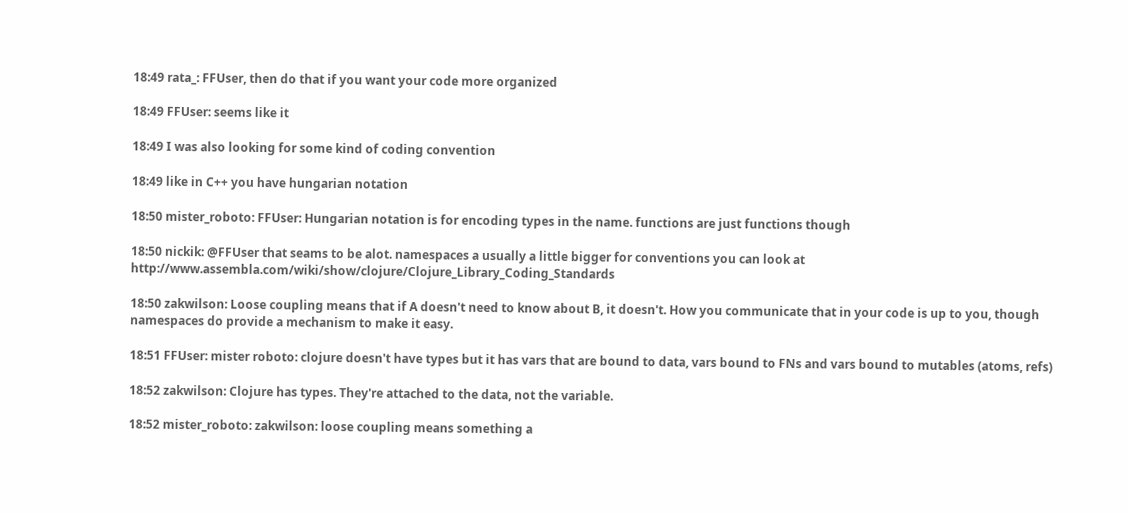18:49 rata_: FFUser, then do that if you want your code more organized

18:49 FFUser: seems like it

18:49 I was also looking for some kind of coding convention

18:49 like in C++ you have hungarian notation

18:50 mister_roboto: FFUser: Hungarian notation is for encoding types in the name. functions are just functions though

18:50 nickik: @FFUser that seams to be alot. namespaces a usually a little bigger for conventions you can look at http://www.assembla.com/wiki/show/clojure/Clojure_Library_Coding_Standards

18:50 zakwilson: Loose coupling means that if A doesn't need to know about B, it doesn't. How you communicate that in your code is up to you, though namespaces do provide a mechanism to make it easy.

18:51 FFUser: mister roboto: clojure doesn't have types but it has vars that are bound to data, vars bound to FNs and vars bound to mutables (atoms, refs)

18:52 zakwilson: Clojure has types. They're attached to the data, not the variable.

18:52 mister_roboto: zakwilson: loose coupling means something a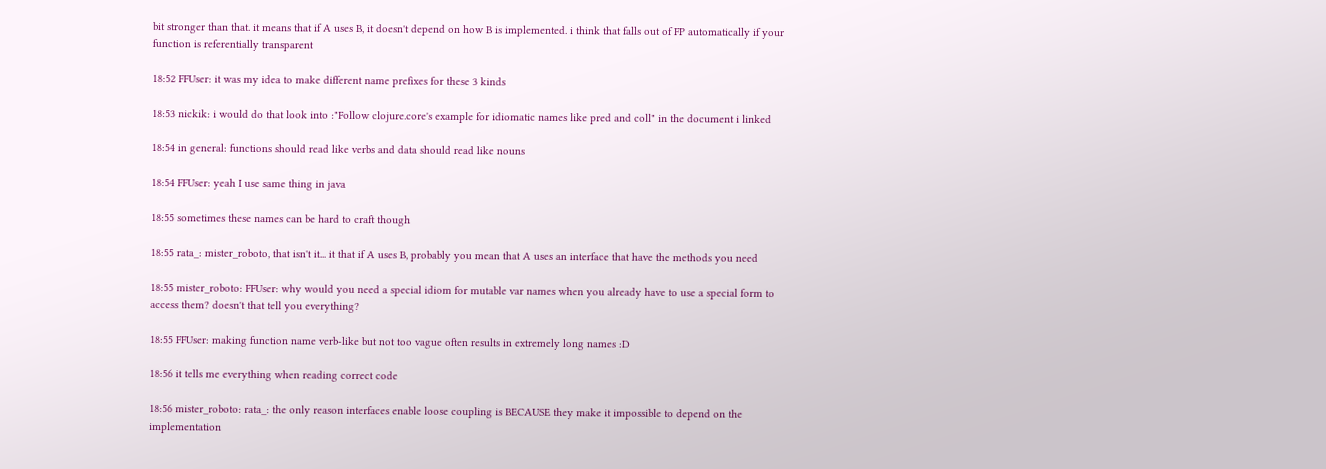bit stronger than that. it means that if A uses B, it doesn't depend on how B is implemented. i think that falls out of FP automatically if your function is referentially transparent

18:52 FFUser: it was my idea to make different name prefixes for these 3 kinds

18:53 nickik: i would do that look into :"Follow clojure.core's example for idiomatic names like pred and coll" in the document i linked

18:54 in general: functions should read like verbs and data should read like nouns

18:54 FFUser: yeah I use same thing in java

18:55 sometimes these names can be hard to craft though

18:55 rata_: mister_roboto, that isn't it... it that if A uses B, probably you mean that A uses an interface that have the methods you need

18:55 mister_roboto: FFUser: why would you need a special idiom for mutable var names when you already have to use a special form to access them? doesn't that tell you everything?

18:55 FFUser: making function name verb-like but not too vague often results in extremely long names :D

18:56 it tells me everything when reading correct code

18:56 mister_roboto: rata_: the only reason interfaces enable loose coupling is BECAUSE they make it impossible to depend on the implementation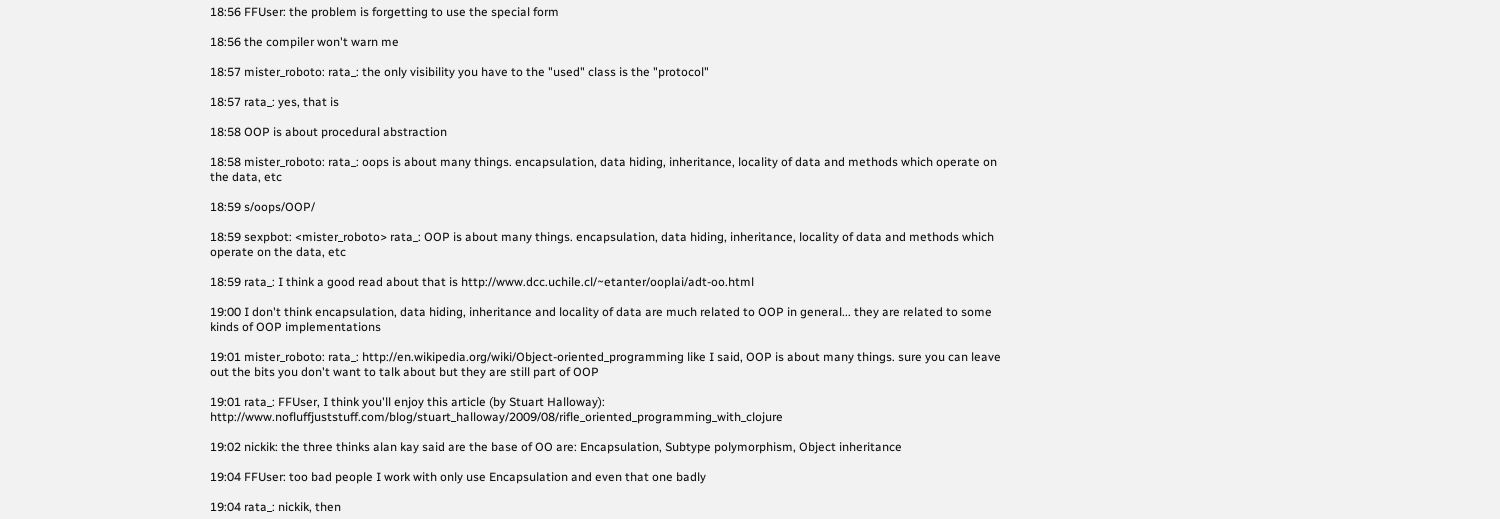18:56 FFUser: the problem is forgetting to use the special form

18:56 the compiler won't warn me

18:57 mister_roboto: rata_: the only visibility you have to the "used" class is the "protocol"

18:57 rata_: yes, that is

18:58 OOP is about procedural abstraction

18:58 mister_roboto: rata_: oops is about many things. encapsulation, data hiding, inheritance, locality of data and methods which operate on the data, etc

18:59 s/oops/OOP/

18:59 sexpbot: <mister_roboto> rata_: OOP is about many things. encapsulation, data hiding, inheritance, locality of data and methods which operate on the data, etc

18:59 rata_: I think a good read about that is http://www.dcc.uchile.cl/~etanter/ooplai/adt-oo.html

19:00 I don't think encapsulation, data hiding, inheritance and locality of data are much related to OOP in general... they are related to some kinds of OOP implementations

19:01 mister_roboto: rata_: http://en.wikipedia.org/wiki/Object-oriented_programming like I said, OOP is about many things. sure you can leave out the bits you don't want to talk about but they are still part of OOP

19:01 rata_: FFUser, I think you'll enjoy this article (by Stuart Halloway): http://www.nofluffjuststuff.com/blog/stuart_halloway/2009/08/rifle_oriented_programming_with_clojure

19:02 nickik: the three thinks alan kay said are the base of OO are: Encapsulation, Subtype polymorphism, Object inheritance

19:04 FFUser: too bad people I work with only use Encapsulation and even that one badly

19:04 rata_: nickik, then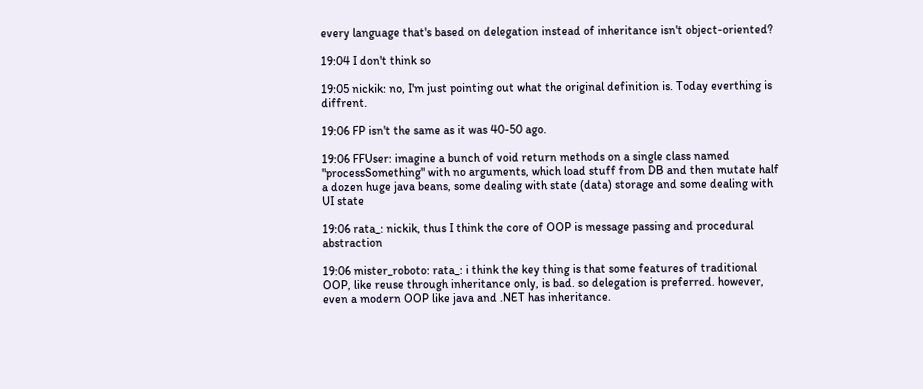every language that's based on delegation instead of inheritance isn't object-oriented?

19:04 I don't think so

19:05 nickik: no, I'm just pointing out what the original definition is. Today everthing is diffrent.

19:06 FP isn't the same as it was 40-50 ago.

19:06 FFUser: imagine a bunch of void return methods on a single class named "processSomething" with no arguments, which load stuff from DB and then mutate half a dozen huge java beans, some dealing with state (data) storage and some dealing with UI state

19:06 rata_: nickik, thus I think the core of OOP is message passing and procedural abstraction

19:06 mister_roboto: rata_: i think the key thing is that some features of traditional OOP, like reuse through inheritance only, is bad. so delegation is preferred. however, even a modern OOP like java and .NET has inheritance.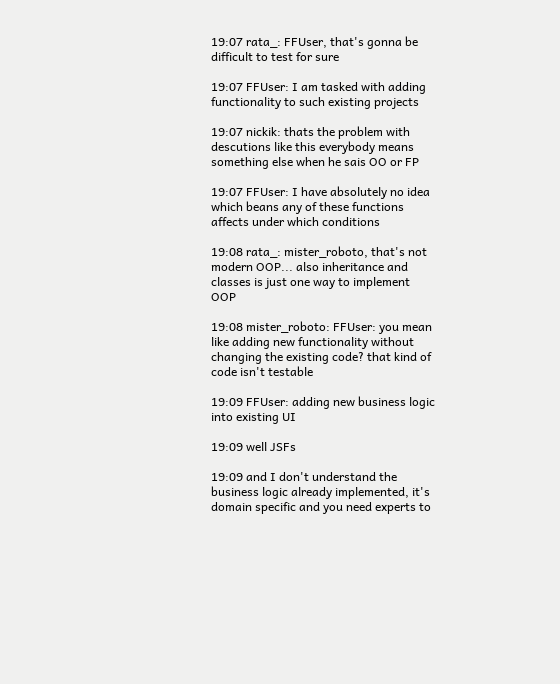19:07 rata_: FFUser, that's gonna be difficult to test for sure

19:07 FFUser: I am tasked with adding functionality to such existing projects

19:07 nickik: thats the problem with descutions like this everybody means something else when he sais OO or FP

19:07 FFUser: I have absolutely no idea which beans any of these functions affects under which conditions

19:08 rata_: mister_roboto, that's not modern OOP... also inheritance and classes is just one way to implement OOP

19:08 mister_roboto: FFUser: you mean like adding new functionality without changing the existing code? that kind of code isn't testable

19:09 FFUser: adding new business logic into existing UI

19:09 well JSFs

19:09 and I don't understand the business logic already implemented, it's domain specific and you need experts to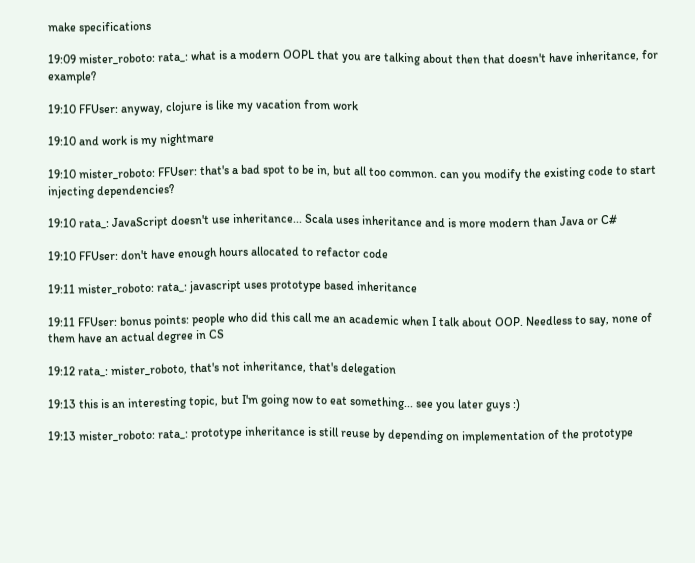make specifications

19:09 mister_roboto: rata_: what is a modern OOPL that you are talking about then that doesn't have inheritance, for example?

19:10 FFUser: anyway, clojure is like my vacation from work

19:10 and work is my nightmare

19:10 mister_roboto: FFUser: that's a bad spot to be in, but all too common. can you modify the existing code to start injecting dependencies?

19:10 rata_: JavaScript doesn't use inheritance... Scala uses inheritance and is more modern than Java or C#

19:10 FFUser: don't have enough hours allocated to refactor code

19:11 mister_roboto: rata_: javascript uses prototype based inheritance

19:11 FFUser: bonus points: people who did this call me an academic when I talk about OOP. Needless to say, none of them have an actual degree in CS

19:12 rata_: mister_roboto, that's not inheritance, that's delegation

19:13 this is an interesting topic, but I'm going now to eat something... see you later guys :)

19:13 mister_roboto: rata_: prototype inheritance is still reuse by depending on implementation of the prototype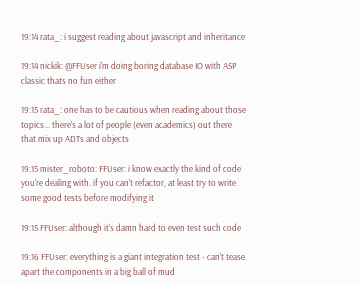19:14 rata_: i suggest reading about javascript and inheritance

19:14 nickik: @FFUser i'm doing boring database IO with ASP classic thats no fun either

19:15 rata_: one has to be cautious when reading about those topics... there's a lot of people (even academics) out there that mix up ADTs and objects

19:15 mister_roboto: FFUser: i know exactly the kind of code you're dealing with. if you can't refactor, at least try to write some good tests before modifying it

19:15 FFUser: although it's damn hard to even test such code

19:16 FFUser: everything is a giant integration test - can't tease apart the components in a big ball of mud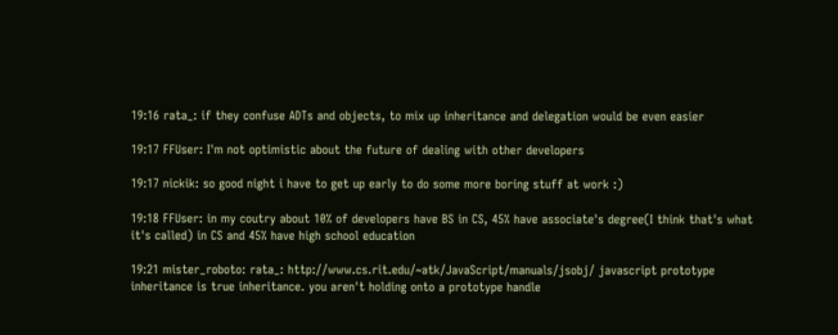19:16 rata_: if they confuse ADTs and objects, to mix up inheritance and delegation would be even easier

19:17 FFUser: I'm not optimistic about the future of dealing with other developers

19:17 nickik: so good night i have to get up early to do some more boring stuff at work :)

19:18 FFUser: in my coutry about 10% of developers have BS in CS, 45% have associate's degree(I think that's what it's called) in CS and 45% have high school education

19:21 mister_roboto: rata_: http://www.cs.rit.edu/~atk/JavaScript/manuals/jsobj/ javascript prototype inheritance is true inheritance. you aren't holding onto a prototype handle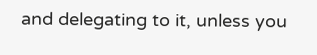and delegating to it, unless you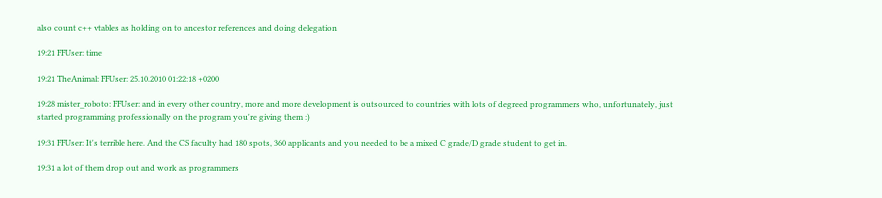also count c++ vtables as holding on to ancestor references and doing delegation

19:21 FFUser: time

19:21 TheAnimal: FFUser: 25.10.2010 01:22:18 +0200

19:28 mister_roboto: FFUser: and in every other country, more and more development is outsourced to countries with lots of degreed programmers who, unfortunately, just started programming professionally on the program you're giving them :)

19:31 FFUser: It's terrible here. And the CS faculty had 180 spots, 360 applicants and you needed to be a mixed C grade/D grade student to get in.

19:31 a lot of them drop out and work as programmers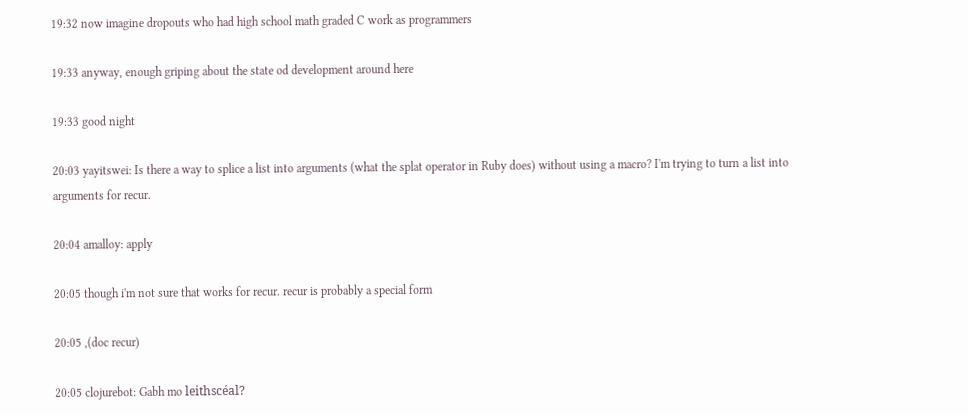19:32 now imagine dropouts who had high school math graded C work as programmers

19:33 anyway, enough griping about the state od development around here

19:33 good night

20:03 yayitswei: Is there a way to splice a list into arguments (what the splat operator in Ruby does) without using a macro? I'm trying to turn a list into arguments for recur.

20:04 amalloy: apply

20:05 though i'm not sure that works for recur. recur is probably a special form

20:05 ,(doc recur)

20:05 clojurebot: Gabh mo leithscéal?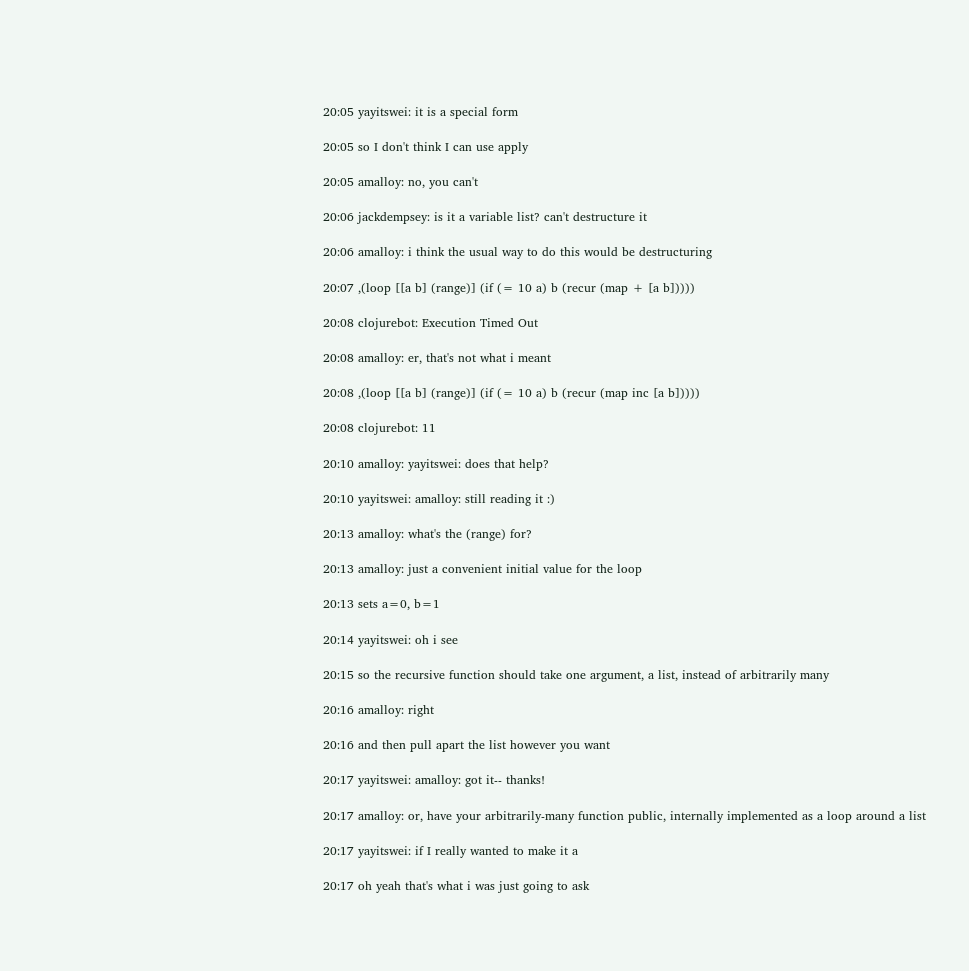20:05 yayitswei: it is a special form

20:05 so I don't think I can use apply

20:05 amalloy: no, you can't

20:06 jackdempsey: is it a variable list? can't destructure it

20:06 amalloy: i think the usual way to do this would be destructuring

20:07 ,(loop [[a b] (range)] (if (= 10 a) b (recur (map + [a b]))))

20:08 clojurebot: Execution Timed Out

20:08 amalloy: er, that's not what i meant

20:08 ,(loop [[a b] (range)] (if (= 10 a) b (recur (map inc [a b]))))

20:08 clojurebot: 11

20:10 amalloy: yayitswei: does that help?

20:10 yayitswei: amalloy: still reading it :)

20:13 amalloy: what's the (range) for?

20:13 amalloy: just a convenient initial value for the loop

20:13 sets a=0, b=1

20:14 yayitswei: oh i see

20:15 so the recursive function should take one argument, a list, instead of arbitrarily many

20:16 amalloy: right

20:16 and then pull apart the list however you want

20:17 yayitswei: amalloy: got it-- thanks!

20:17 amalloy: or, have your arbitrarily-many function public, internally implemented as a loop around a list

20:17 yayitswei: if I really wanted to make it a

20:17 oh yeah that's what i was just going to ask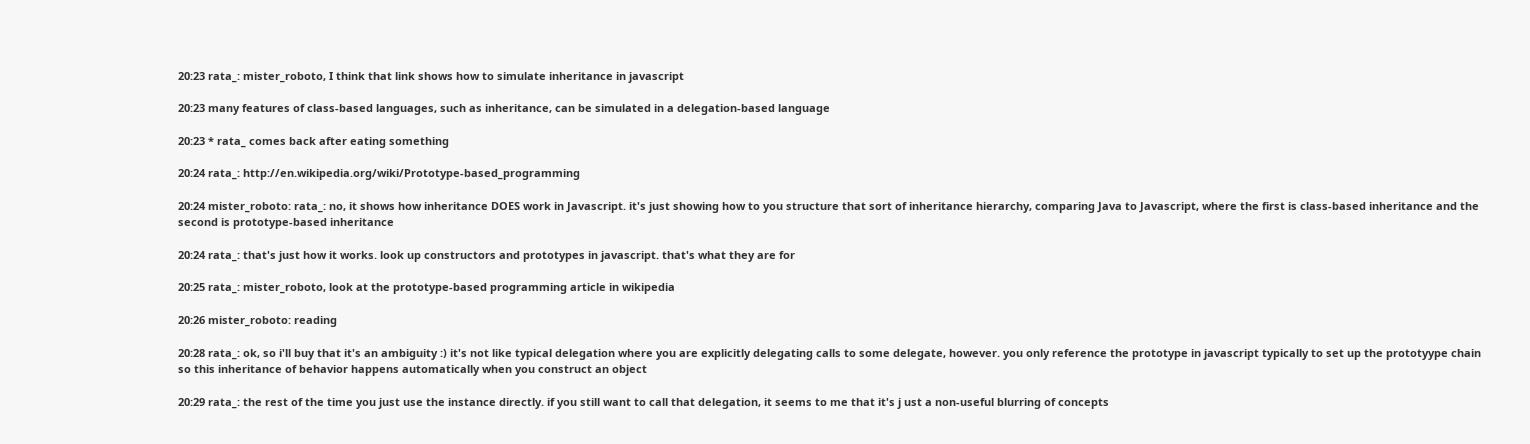20:23 rata_: mister_roboto, I think that link shows how to simulate inheritance in javascript

20:23 many features of class-based languages, such as inheritance, can be simulated in a delegation-based language

20:23 * rata_ comes back after eating something

20:24 rata_: http://en.wikipedia.org/wiki/Prototype-based_programming

20:24 mister_roboto: rata_: no, it shows how inheritance DOES work in Javascript. it's just showing how to you structure that sort of inheritance hierarchy, comparing Java to Javascript, where the first is class-based inheritance and the second is prototype-based inheritance

20:24 rata_: that's just how it works. look up constructors and prototypes in javascript. that's what they are for

20:25 rata_: mister_roboto, look at the prototype-based programming article in wikipedia

20:26 mister_roboto: reading

20:28 rata_: ok, so i'll buy that it's an ambiguity :) it's not like typical delegation where you are explicitly delegating calls to some delegate, however. you only reference the prototype in javascript typically to set up the prototyype chain so this inheritance of behavior happens automatically when you construct an object

20:29 rata_: the rest of the time you just use the instance directly. if you still want to call that delegation, it seems to me that it's j ust a non-useful blurring of concepts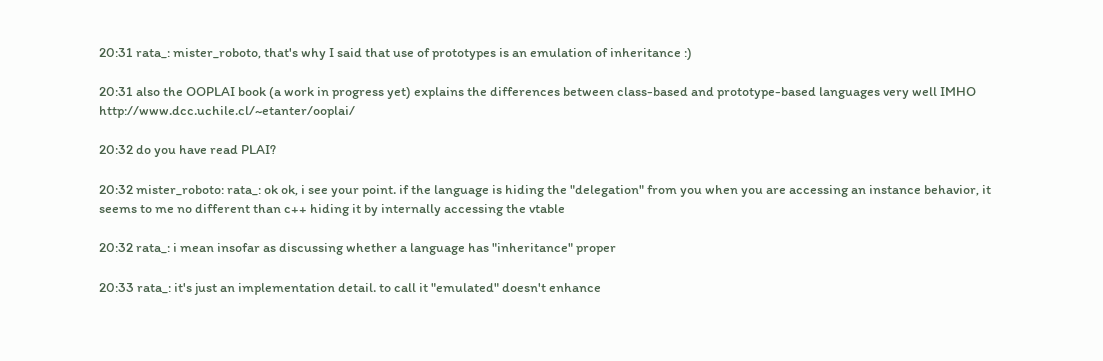20:31 rata_: mister_roboto, that's why I said that use of prototypes is an emulation of inheritance :)

20:31 also the OOPLAI book (a work in progress yet) explains the differences between class-based and prototype-based languages very well IMHO http://www.dcc.uchile.cl/~etanter/ooplai/

20:32 do you have read PLAI?

20:32 mister_roboto: rata_: ok ok, i see your point. if the language is hiding the "delegation" from you when you are accessing an instance behavior, it seems to me no different than c++ hiding it by internally accessing the vtable

20:32 rata_: i mean insofar as discussing whether a language has "inheritance" proper

20:33 rata_: it's just an implementation detail. to call it "emulated" doesn't enhance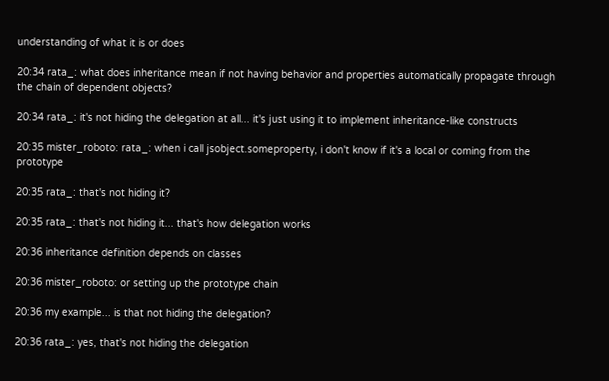understanding of what it is or does

20:34 rata_: what does inheritance mean if not having behavior and properties automatically propagate through the chain of dependent objects?

20:34 rata_: it's not hiding the delegation at all... it's just using it to implement inheritance-like constructs

20:35 mister_roboto: rata_: when i call jsobject.someproperty, i don't know if it's a local or coming from the prototype

20:35 rata_: that's not hiding it?

20:35 rata_: that's not hiding it... that's how delegation works

20:36 inheritance definition depends on classes

20:36 mister_roboto: or setting up the prototype chain

20:36 my example... is that not hiding the delegation?

20:36 rata_: yes, that's not hiding the delegation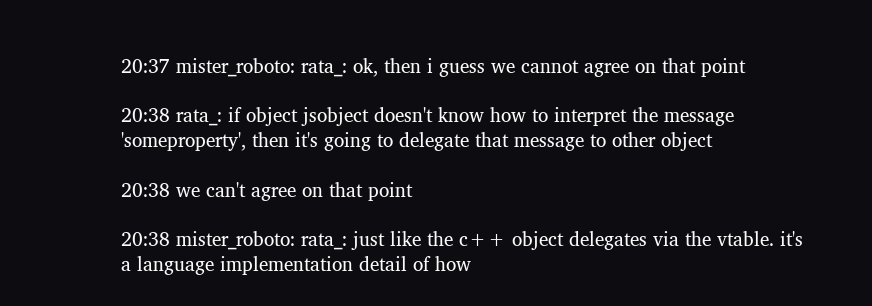20:37 mister_roboto: rata_: ok, then i guess we cannot agree on that point

20:38 rata_: if object jsobject doesn't know how to interpret the message 'someproperty', then it's going to delegate that message to other object

20:38 we can't agree on that point

20:38 mister_roboto: rata_: just like the c++ object delegates via the vtable. it's a language implementation detail of how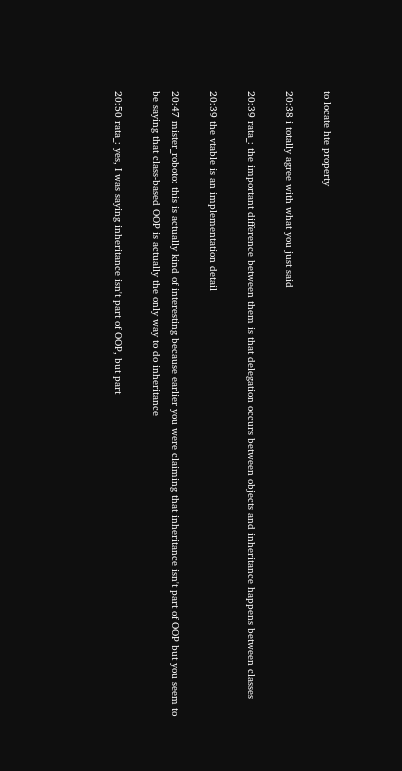to locate hte property

20:38 i totally agree with what you just said

20:39 rata_: the important difference between them is that delegation occurs between objects and inheritance happens between classes

20:39 the vtable is an implementation detail

20:47 mister_roboto: this is actually kind of interesting because earlier you were claiming that inheritance isn't part of OOP but you seem to be saying that class-based OOP is actually the only way to do inheritance

20:50 rata_: yes, I was saying inheritance isn't part of OOP, but part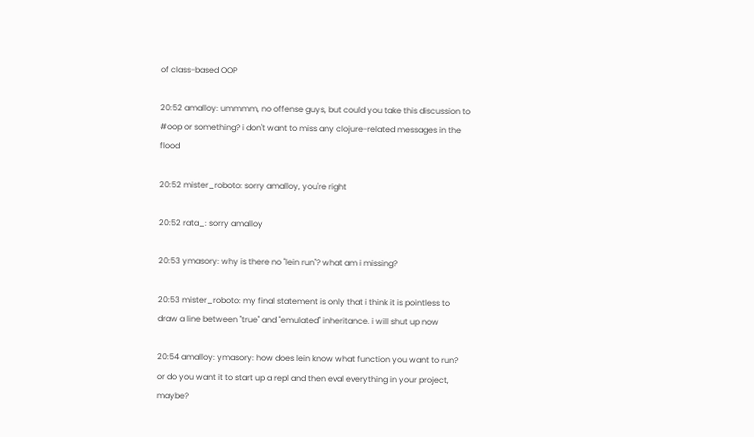of class-based OOP

20:52 amalloy: ummmm, no offense guys, but could you take this discussion to #oop or something? i don't want to miss any clojure-related messages in the flood

20:52 mister_roboto: sorry amalloy, you're right

20:52 rata_: sorry amalloy

20:53 ymasory: why is there no "lein run"? what am i missing?

20:53 mister_roboto: my final statement is only that i think it is pointless to draw a line between "true" and "emulated" inheritance. i will shut up now

20:54 amalloy: ymasory: how does lein know what function you want to run? or do you want it to start up a repl and then eval everything in your project, maybe?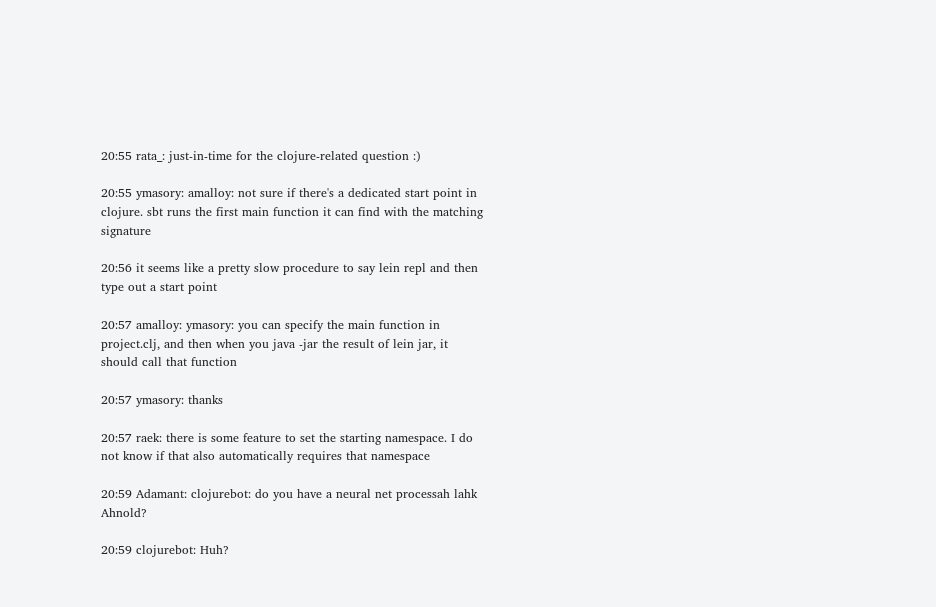20:55 rata_: just-in-time for the clojure-related question :)

20:55 ymasory: amalloy: not sure if there's a dedicated start point in clojure. sbt runs the first main function it can find with the matching signature

20:56 it seems like a pretty slow procedure to say lein repl and then type out a start point

20:57 amalloy: ymasory: you can specify the main function in project.clj, and then when you java -jar the result of lein jar, it should call that function

20:57 ymasory: thanks

20:57 raek: there is some feature to set the starting namespace. I do not know if that also automatically requires that namespace

20:59 Adamant: clojurebot: do you have a neural net processah lahk Ahnold?

20:59 clojurebot: Huh?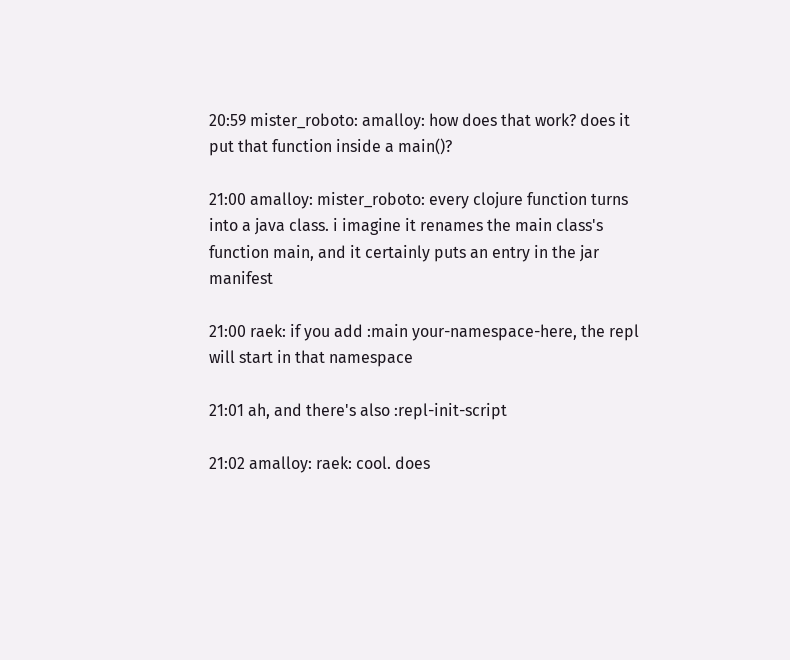20:59 mister_roboto: amalloy: how does that work? does it put that function inside a main()?

21:00 amalloy: mister_roboto: every clojure function turns into a java class. i imagine it renames the main class's function main, and it certainly puts an entry in the jar manifest

21:00 raek: if you add :main your-namespace-here, the repl will start in that namespace

21:01 ah, and there's also :repl-init-script

21:02 amalloy: raek: cool. does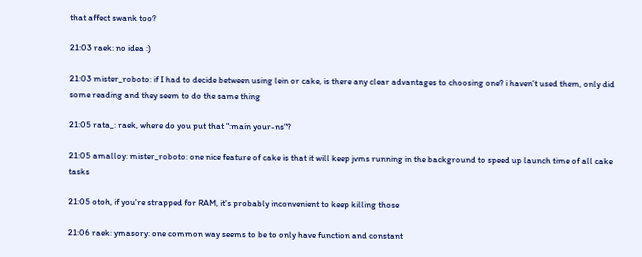that affect swank too?

21:03 raek: no idea :)

21:03 mister_roboto: if I had to decide between using lein or cake, is there any clear advantages to choosing one? i haven't used them, only did some reading and they seem to do the same thing

21:05 rata_: raek, where do you put that ":main your-ns"?

21:05 amalloy: mister_roboto: one nice feature of cake is that it will keep jvms running in the background to speed up launch time of all cake tasks

21:05 otoh, if you're strapped for RAM, it's probably inconvenient to keep killing those

21:06 raek: ymasory: one common way seems to be to only have function and constant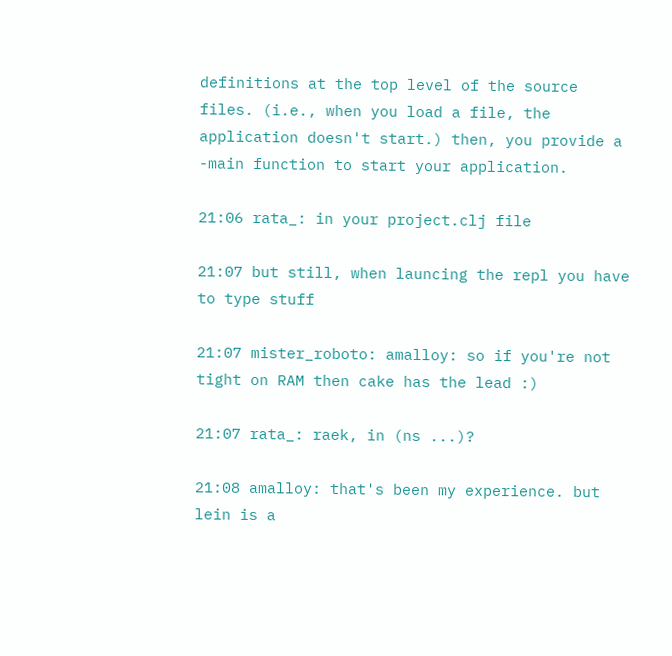definitions at the top level of the source files. (i.e., when you load a file, the application doesn't start.) then, you provide a -main function to start your application.

21:06 rata_: in your project.clj file

21:07 but still, when launcing the repl you have to type stuff

21:07 mister_roboto: amalloy: so if you're not tight on RAM then cake has the lead :)

21:07 rata_: raek, in (ns ...)?

21:08 amalloy: that's been my experience. but lein is a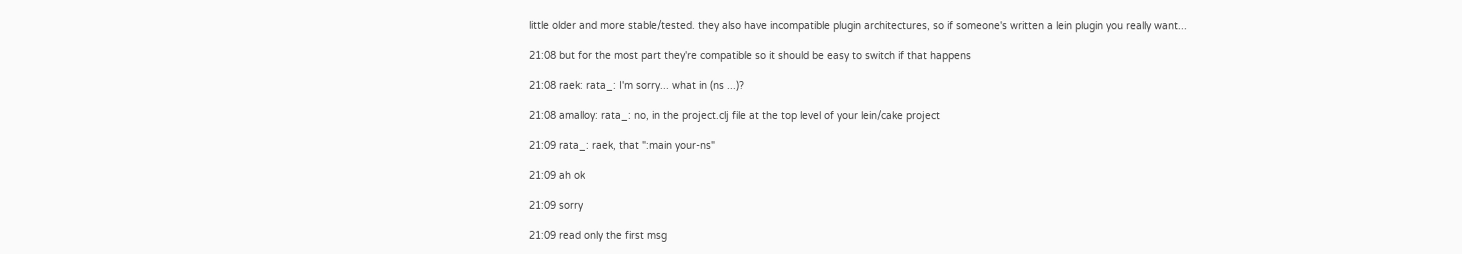little older and more stable/tested. they also have incompatible plugin architectures, so if someone's written a lein plugin you really want...

21:08 but for the most part they're compatible so it should be easy to switch if that happens

21:08 raek: rata_: I'm sorry... what in (ns ...)?

21:08 amalloy: rata_: no, in the project.clj file at the top level of your lein/cake project

21:09 rata_: raek, that ":main your-ns"

21:09 ah ok

21:09 sorry

21:09 read only the first msg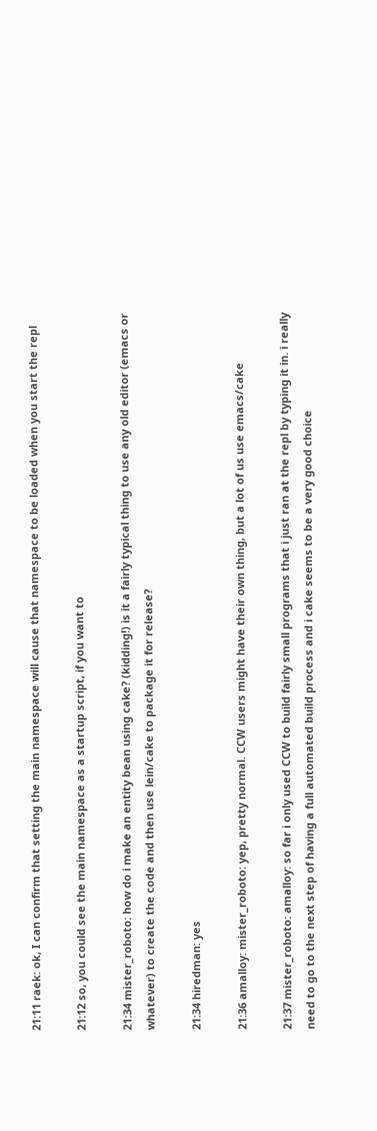21:11 raek: ok, I can confirm that setting the main namespace will cause that namespace to be loaded when you start the repl

21:12 so, you could see the main namespace as a startup script, if you want to

21:34 mister_roboto: how do i make an entity bean using cake? (kidding!) is it a fairly typical thing to use any old editor (emacs or whatever) to create the code and then use lein/cake to package it for release?

21:34 hiredman: yes

21:36 amalloy: mister_roboto: yep, pretty normal. CCW users might have their own thing, but a lot of us use emacs/cake

21:37 mister_roboto: amalloy: so far i only used CCW to build fairly small programs that i just ran at the repl by typing it in. i really need to go to the next step of having a full automated build process and i cake seems to be a very good choice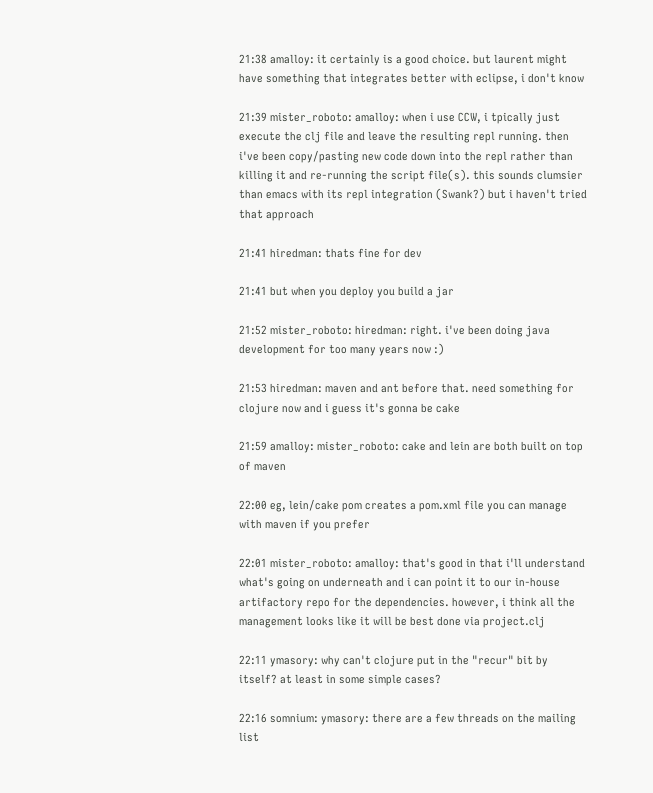21:38 amalloy: it certainly is a good choice. but laurent might have something that integrates better with eclipse, i don't know

21:39 mister_roboto: amalloy: when i use CCW, i tpically just execute the clj file and leave the resulting repl running. then i've been copy/pasting new code down into the repl rather than killing it and re-running the script file(s). this sounds clumsier than emacs with its repl integration (Swank?) but i haven't tried that approach

21:41 hiredman: thats fine for dev

21:41 but when you deploy you build a jar

21:52 mister_roboto: hiredman: right. i've been doing java development for too many years now :)

21:53 hiredman: maven and ant before that. need something for clojure now and i guess it's gonna be cake

21:59 amalloy: mister_roboto: cake and lein are both built on top of maven

22:00 eg, lein/cake pom creates a pom.xml file you can manage with maven if you prefer

22:01 mister_roboto: amalloy: that's good in that i'll understand what's going on underneath and i can point it to our in-house artifactory repo for the dependencies. however, i think all the management looks like it will be best done via project.clj

22:11 ymasory: why can't clojure put in the "recur" bit by itself? at least in some simple cases?

22:16 somnium: ymasory: there are a few threads on the mailing list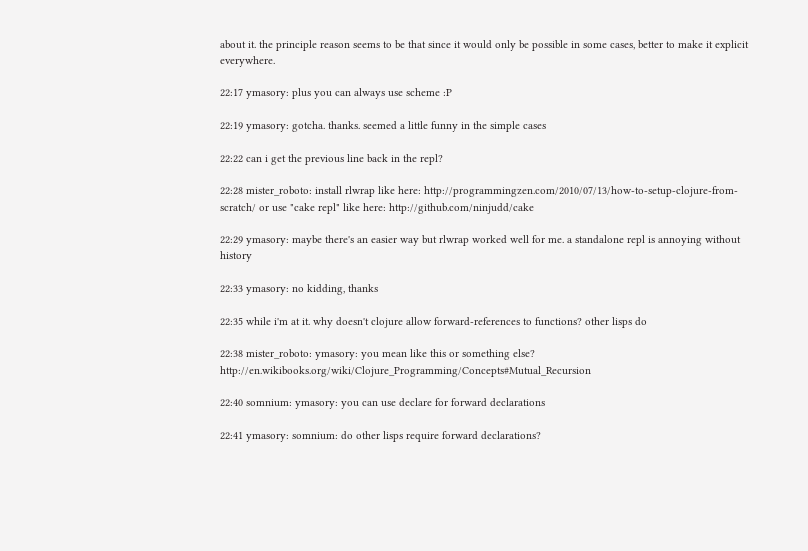about it. the principle reason seems to be that since it would only be possible in some cases, better to make it explicit everywhere.

22:17 ymasory: plus you can always use scheme :P

22:19 ymasory: gotcha. thanks. seemed a little funny in the simple cases

22:22 can i get the previous line back in the repl?

22:28 mister_roboto: install rlwrap like here: http://programmingzen.com/2010/07/13/how-to-setup-clojure-from-scratch/ or use "cake repl" like here: http://github.com/ninjudd/cake

22:29 ymasory: maybe there's an easier way but rlwrap worked well for me. a standalone repl is annoying without history

22:33 ymasory: no kidding, thanks

22:35 while i'm at it. why doesn't clojure allow forward-references to functions? other lisps do

22:38 mister_roboto: ymasory: you mean like this or something else? http://en.wikibooks.org/wiki/Clojure_Programming/Concepts#Mutual_Recursion

22:40 somnium: ymasory: you can use declare for forward declarations

22:41 ymasory: somnium: do other lisps require forward declarations?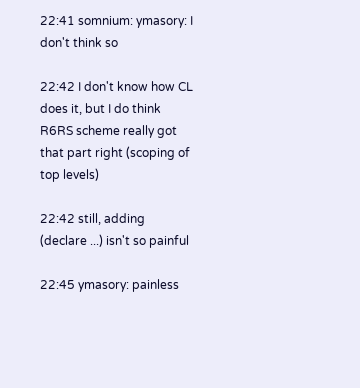22:41 somnium: ymasory: I don't think so

22:42 I don't know how CL does it, but I do think R6RS scheme really got that part right (scoping of top levels)

22:42 still, adding (declare ...) isn't so painful

22:45 ymasory: painless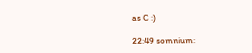as C :)

22:49 somnium: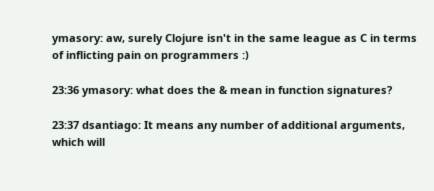ymasory: aw, surely Clojure isn't in the same league as C in terms of inflicting pain on programmers :)

23:36 ymasory: what does the & mean in function signatures?

23:37 dsantiago: It means any number of additional arguments, which will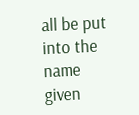all be put into the name given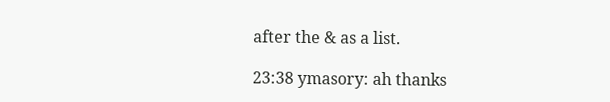after the & as a list.

23:38 ymasory: ah thanks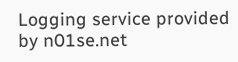Logging service provided by n01se.net